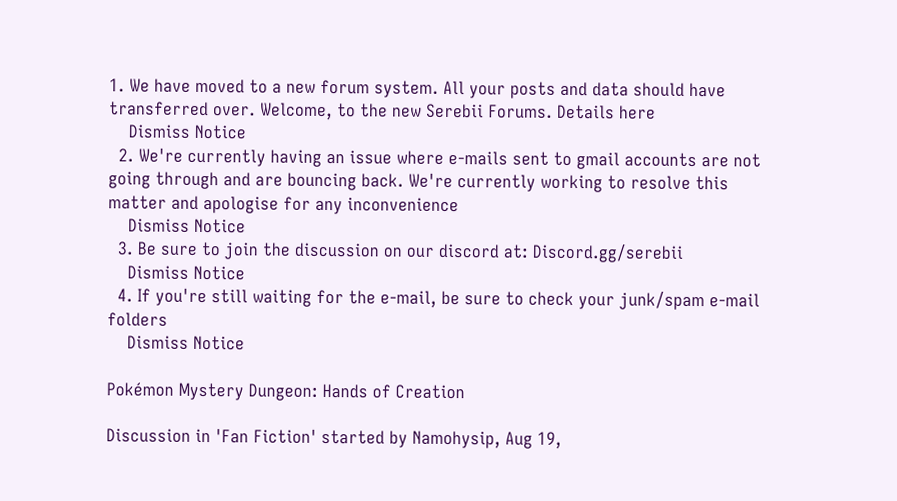1. We have moved to a new forum system. All your posts and data should have transferred over. Welcome, to the new Serebii Forums. Details here
    Dismiss Notice
  2. We're currently having an issue where e-mails sent to gmail accounts are not going through and are bouncing back. We're currently working to resolve this matter and apologise for any inconvenience
    Dismiss Notice
  3. Be sure to join the discussion on our discord at: Discord.gg/serebii
    Dismiss Notice
  4. If you're still waiting for the e-mail, be sure to check your junk/spam e-mail folders
    Dismiss Notice

Pokémon Mystery Dungeon: Hands of Creation

Discussion in 'Fan Fiction' started by Namohysip, Aug 19,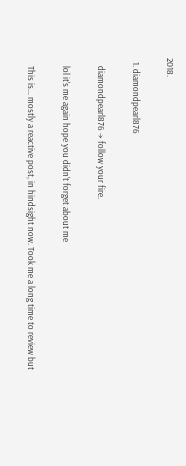2018.

  1. diamondpearl876

    diamondpearl876 → follow your fire.

    lol it's me again hope you didn't forget about me

    This is... mostly a reactive post, in hindsight now. Took me a long time to review but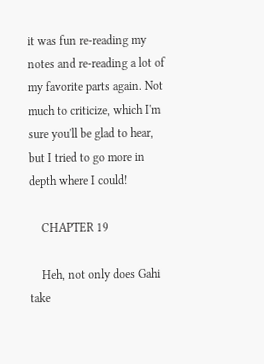it was fun re-reading my notes and re-reading a lot of my favorite parts again. Not much to criticize, which I'm sure you'll be glad to hear, but I tried to go more in depth where I could!

    CHAPTER 19

    Heh, not only does Gahi take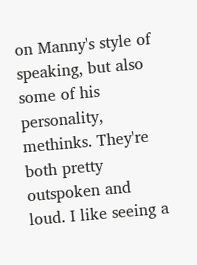on Manny's style of speaking, but also some of his personality, methinks. They're both pretty outspoken and loud. I like seeing a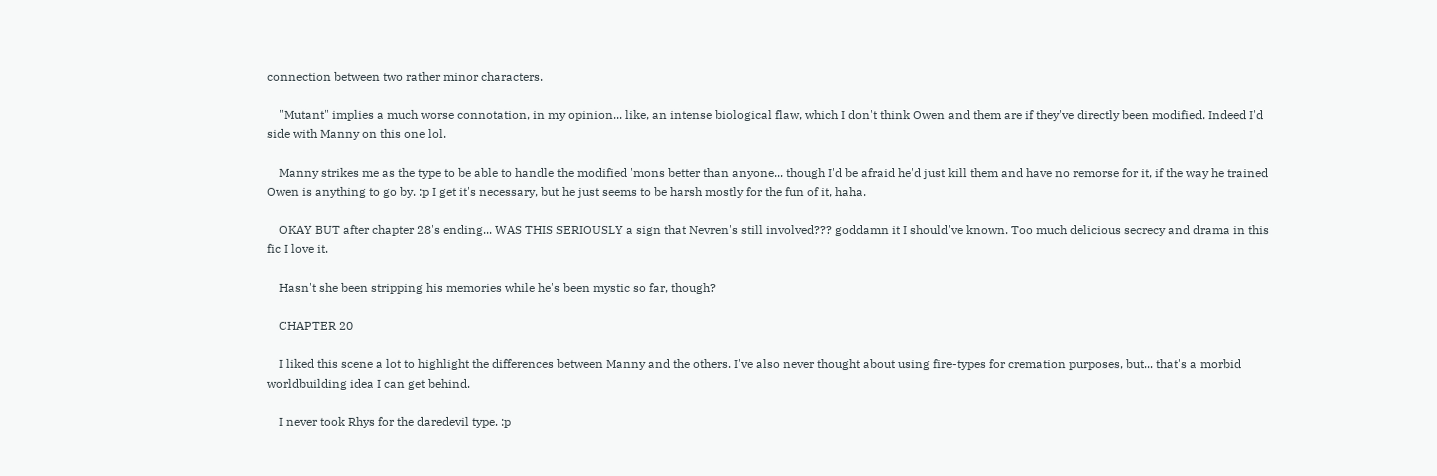connection between two rather minor characters.

    "Mutant" implies a much worse connotation, in my opinion... like, an intense biological flaw, which I don't think Owen and them are if they've directly been modified. Indeed I'd side with Manny on this one lol.

    Manny strikes me as the type to be able to handle the modified 'mons better than anyone... though I'd be afraid he'd just kill them and have no remorse for it, if the way he trained Owen is anything to go by. :p I get it's necessary, but he just seems to be harsh mostly for the fun of it, haha.

    OKAY BUT after chapter 28's ending... WAS THIS SERIOUSLY a sign that Nevren's still involved??? goddamn it I should've known. Too much delicious secrecy and drama in this fic I love it.

    Hasn't she been stripping his memories while he's been mystic so far, though?

    CHAPTER 20

    I liked this scene a lot to highlight the differences between Manny and the others. I've also never thought about using fire-types for cremation purposes, but... that's a morbid worldbuilding idea I can get behind.

    I never took Rhys for the daredevil type. :p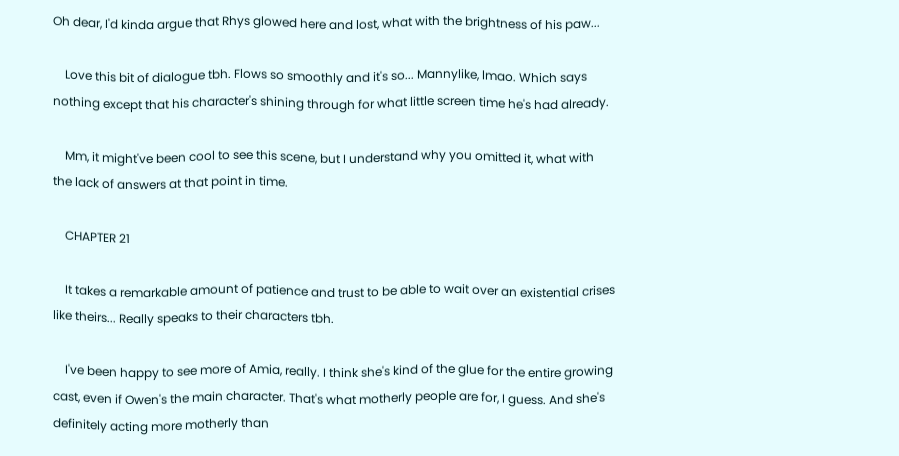Oh dear, I'd kinda argue that Rhys glowed here and lost, what with the brightness of his paw...

    Love this bit of dialogue tbh. Flows so smoothly and it's so... Mannylike, lmao. Which says nothing except that his character's shining through for what little screen time he's had already.

    Mm, it might've been cool to see this scene, but I understand why you omitted it, what with the lack of answers at that point in time.

    CHAPTER 21

    It takes a remarkable amount of patience and trust to be able to wait over an existential crises like theirs... Really speaks to their characters tbh.

    I've been happy to see more of Amia, really. I think she's kind of the glue for the entire growing cast, even if Owen's the main character. That's what motherly people are for, I guess. And she's definitely acting more motherly than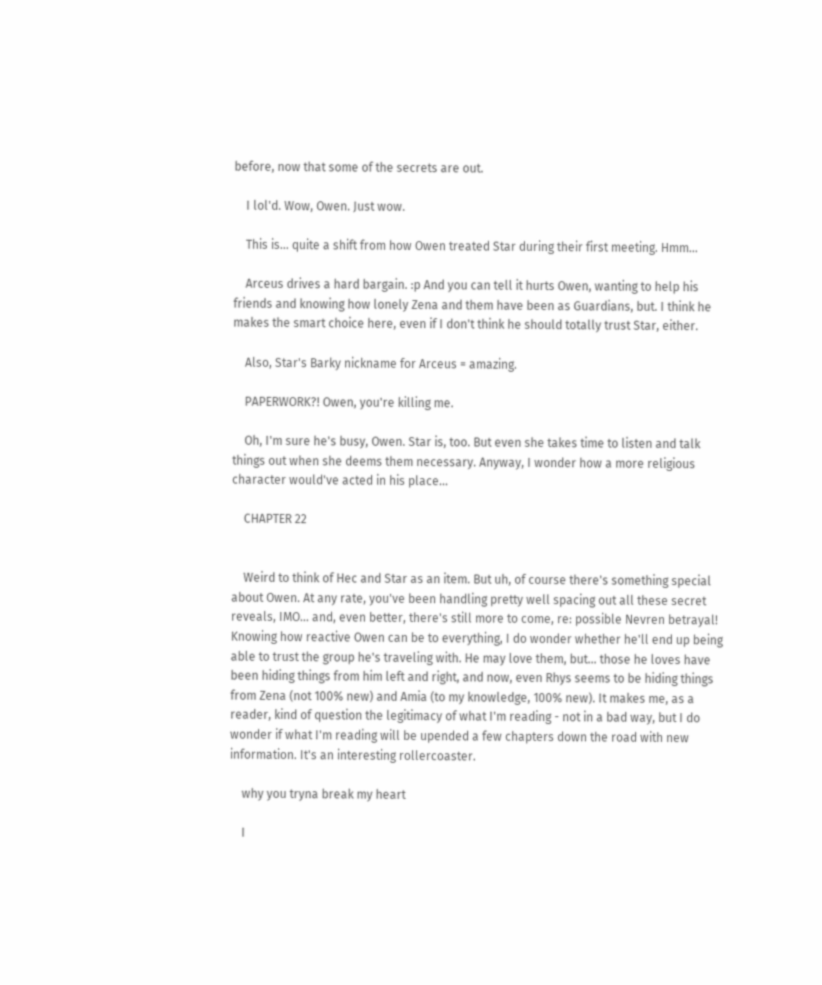before, now that some of the secrets are out.

    I lol'd. Wow, Owen. Just wow.

    This is... quite a shift from how Owen treated Star during their first meeting. Hmm...

    Arceus drives a hard bargain. :p And you can tell it hurts Owen, wanting to help his friends and knowing how lonely Zena and them have been as Guardians, but. I think he makes the smart choice here, even if I don't think he should totally trust Star, either.

    Also, Star's Barky nickname for Arceus = amazing.

    PAPERWORK?! Owen, you're killing me.

    Oh, I'm sure he's busy, Owen. Star is, too. But even she takes time to listen and talk things out when she deems them necessary. Anyway, I wonder how a more religious character would've acted in his place...

    CHAPTER 22


    Weird to think of Hec and Star as an item. But uh, of course there's something special about Owen. At any rate, you've been handling pretty well spacing out all these secret reveals, IMO... and, even better, there's still more to come, re: possible Nevren betrayal! Knowing how reactive Owen can be to everything, I do wonder whether he'll end up being able to trust the group he's traveling with. He may love them, but... those he loves have been hiding things from him left and right, and now, even Rhys seems to be hiding things from Zena (not 100% new) and Amia (to my knowledge, 100% new). It makes me, as a reader, kind of question the legitimacy of what I'm reading - not in a bad way, but I do wonder if what I'm reading will be upended a few chapters down the road with new information. It's an interesting rollercoaster.

    why you tryna break my heart

    I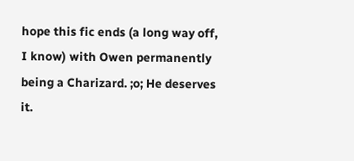hope this fic ends (a long way off, I know) with Owen permanently being a Charizard. ;o; He deserves it.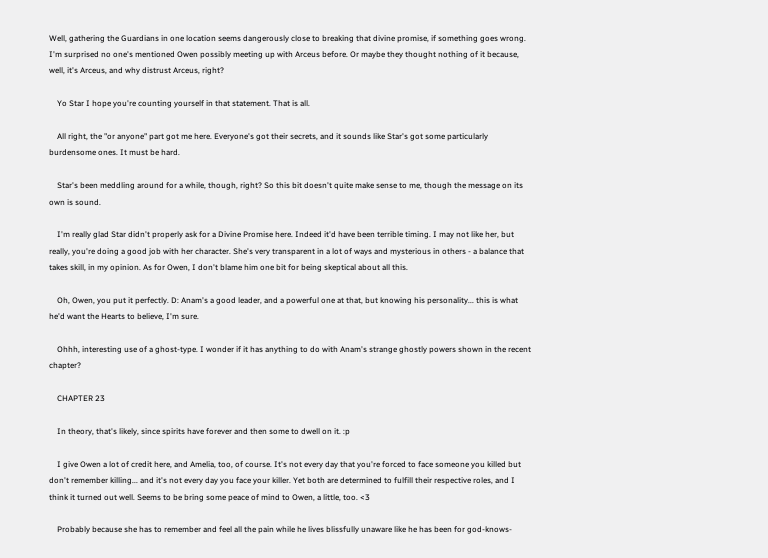Well, gathering the Guardians in one location seems dangerously close to breaking that divine promise, if something goes wrong. I'm surprised no one's mentioned Owen possibly meeting up with Arceus before. Or maybe they thought nothing of it because, well, it's Arceus, and why distrust Arceus, right?

    Yo Star I hope you're counting yourself in that statement. That is all.

    All right, the "or anyone" part got me here. Everyone's got their secrets, and it sounds like Star's got some particularly burdensome ones. It must be hard.

    Star's been meddling around for a while, though, right? So this bit doesn't quite make sense to me, though the message on its own is sound.

    I'm really glad Star didn't properly ask for a Divine Promise here. Indeed it'd have been terrible timing. I may not like her, but really, you're doing a good job with her character. She's very transparent in a lot of ways and mysterious in others - a balance that takes skill, in my opinion. As for Owen, I don't blame him one bit for being skeptical about all this.

    Oh, Owen, you put it perfectly. D: Anam's a good leader, and a powerful one at that, but knowing his personality... this is what he'd want the Hearts to believe, I'm sure.

    Ohhh, interesting use of a ghost-type. I wonder if it has anything to do with Anam's strange ghostly powers shown in the recent chapter?

    CHAPTER 23

    In theory, that's likely, since spirits have forever and then some to dwell on it. :p

    I give Owen a lot of credit here, and Amelia, too, of course. It's not every day that you're forced to face someone you killed but don't remember killing... and it's not every day you face your killer. Yet both are determined to fulfill their respective roles, and I think it turned out well. Seems to be bring some peace of mind to Owen, a little, too. <3

    Probably because she has to remember and feel all the pain while he lives blissfully unaware like he has been for god-knows-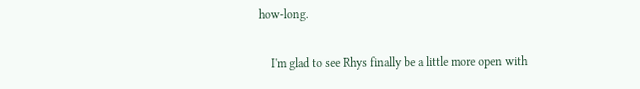how-long.

    I'm glad to see Rhys finally be a little more open with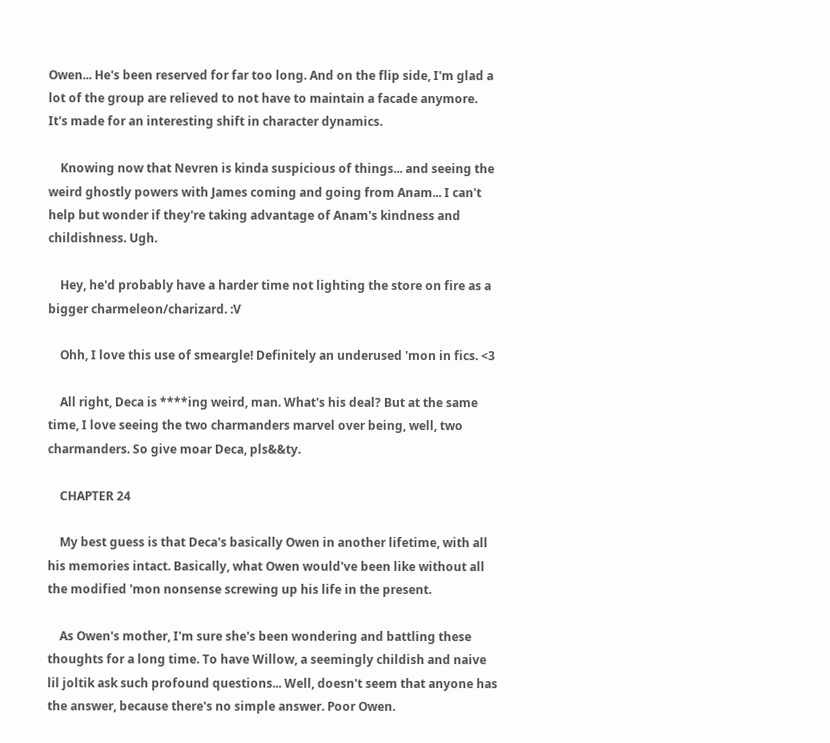Owen... He's been reserved for far too long. And on the flip side, I'm glad a lot of the group are relieved to not have to maintain a facade anymore. It's made for an interesting shift in character dynamics.

    Knowing now that Nevren is kinda suspicious of things... and seeing the weird ghostly powers with James coming and going from Anam... I can't help but wonder if they're taking advantage of Anam's kindness and childishness. Ugh.

    Hey, he'd probably have a harder time not lighting the store on fire as a bigger charmeleon/charizard. :V

    Ohh, I love this use of smeargle! Definitely an underused 'mon in fics. <3

    All right, Deca is ****ing weird, man. What's his deal? But at the same time, I love seeing the two charmanders marvel over being, well, two charmanders. So give moar Deca, pls&&ty.

    CHAPTER 24

    My best guess is that Deca's basically Owen in another lifetime, with all his memories intact. Basically, what Owen would've been like without all the modified 'mon nonsense screwing up his life in the present.

    As Owen's mother, I'm sure she's been wondering and battling these thoughts for a long time. To have Willow, a seemingly childish and naive lil joltik ask such profound questions... Well, doesn't seem that anyone has the answer, because there's no simple answer. Poor Owen.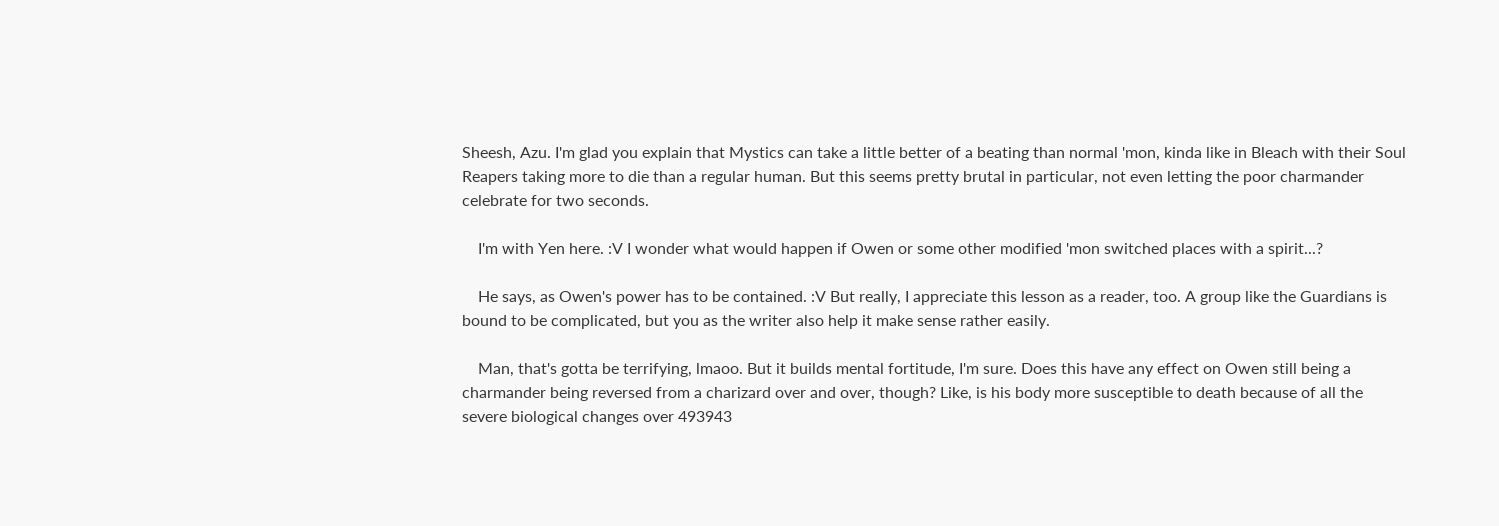Sheesh, Azu. I'm glad you explain that Mystics can take a little better of a beating than normal 'mon, kinda like in Bleach with their Soul Reapers taking more to die than a regular human. But this seems pretty brutal in particular, not even letting the poor charmander celebrate for two seconds.

    I'm with Yen here. :V I wonder what would happen if Owen or some other modified 'mon switched places with a spirit...?

    He says, as Owen's power has to be contained. :V But really, I appreciate this lesson as a reader, too. A group like the Guardians is bound to be complicated, but you as the writer also help it make sense rather easily.

    Man, that's gotta be terrifying, lmaoo. But it builds mental fortitude, I'm sure. Does this have any effect on Owen still being a charmander being reversed from a charizard over and over, though? Like, is his body more susceptible to death because of all the severe biological changes over 493943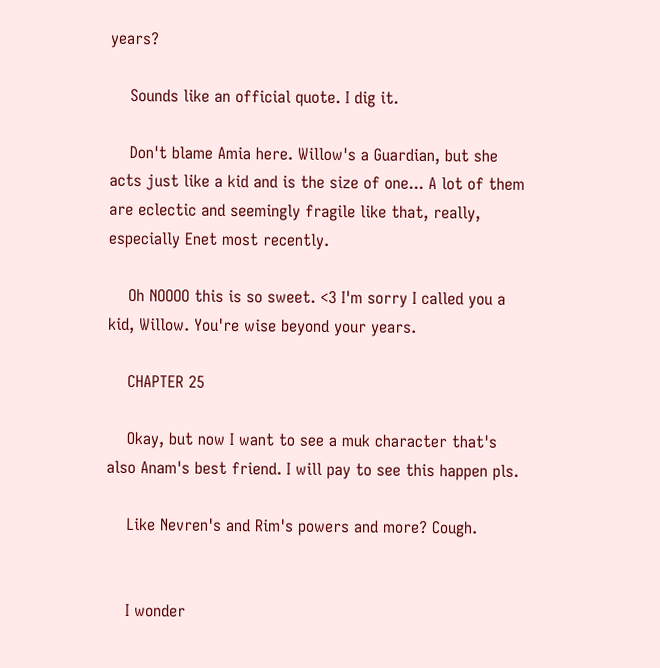years?

    Sounds like an official quote. I dig it.

    Don't blame Amia here. Willow's a Guardian, but she acts just like a kid and is the size of one... A lot of them are eclectic and seemingly fragile like that, really, especially Enet most recently.

    Oh NOOOO this is so sweet. <3 I'm sorry I called you a kid, Willow. You're wise beyond your years.

    CHAPTER 25

    Okay, but now I want to see a muk character that's also Anam's best friend. I will pay to see this happen pls.

    Like Nevren's and Rim's powers and more? Cough.


    I wonder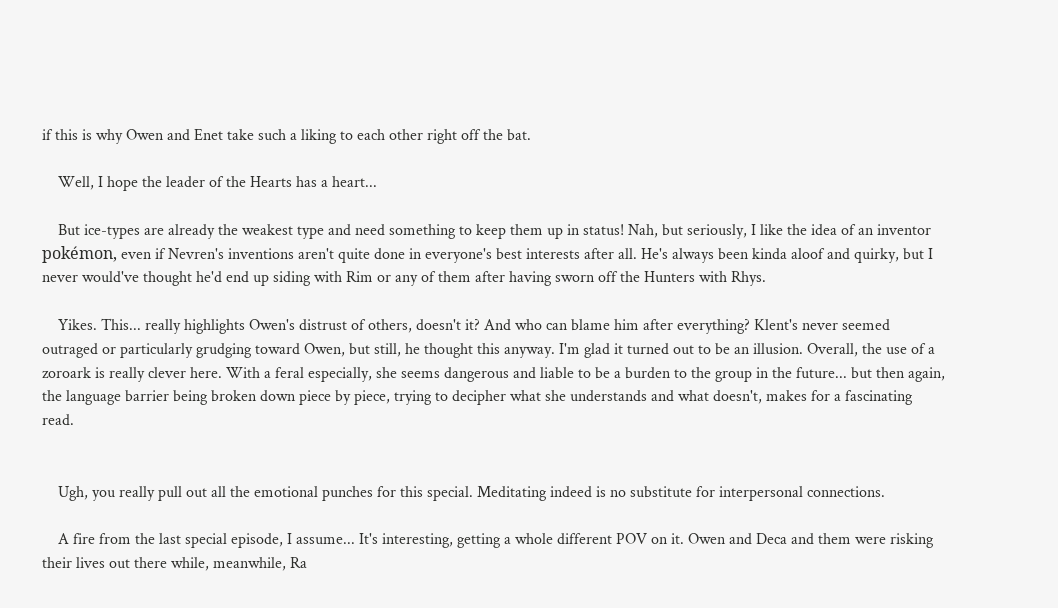if this is why Owen and Enet take such a liking to each other right off the bat.

    Well, I hope the leader of the Hearts has a heart...

    But ice-types are already the weakest type and need something to keep them up in status! Nah, but seriously, I like the idea of an inventor pokémon, even if Nevren's inventions aren't quite done in everyone's best interests after all. He's always been kinda aloof and quirky, but I never would've thought he'd end up siding with Rim or any of them after having sworn off the Hunters with Rhys.

    Yikes. This... really highlights Owen's distrust of others, doesn't it? And who can blame him after everything? Klent's never seemed outraged or particularly grudging toward Owen, but still, he thought this anyway. I'm glad it turned out to be an illusion. Overall, the use of a zoroark is really clever here. With a feral especially, she seems dangerous and liable to be a burden to the group in the future... but then again, the language barrier being broken down piece by piece, trying to decipher what she understands and what doesn't, makes for a fascinating read.


    Ugh, you really pull out all the emotional punches for this special. Meditating indeed is no substitute for interpersonal connections.

    A fire from the last special episode, I assume... It's interesting, getting a whole different POV on it. Owen and Deca and them were risking their lives out there while, meanwhile, Ra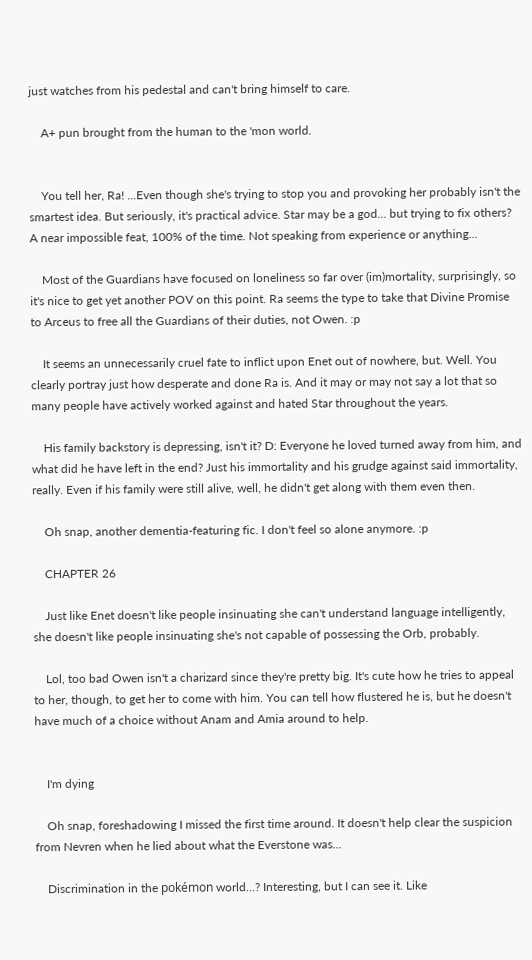just watches from his pedestal and can't bring himself to care.

    A+ pun brought from the human to the 'mon world.


    You tell her, Ra! ...Even though she's trying to stop you and provoking her probably isn't the smartest idea. But seriously, it's practical advice. Star may be a god... but trying to fix others? A near impossible feat, 100% of the time. Not speaking from experience or anything...

    Most of the Guardians have focused on loneliness so far over (im)mortality, surprisingly, so it's nice to get yet another POV on this point. Ra seems the type to take that Divine Promise to Arceus to free all the Guardians of their duties, not Owen. :p

    It seems an unnecessarily cruel fate to inflict upon Enet out of nowhere, but. Well. You clearly portray just how desperate and done Ra is. And it may or may not say a lot that so many people have actively worked against and hated Star throughout the years.

    His family backstory is depressing, isn't it? D: Everyone he loved turned away from him, and what did he have left in the end? Just his immortality and his grudge against said immortality, really. Even if his family were still alive, well, he didn't get along with them even then.

    Oh snap, another dementia-featuring fic. I don't feel so alone anymore. :p

    CHAPTER 26

    Just like Enet doesn't like people insinuating she can't understand language intelligently, she doesn't like people insinuating she's not capable of possessing the Orb, probably.

    Lol, too bad Owen isn't a charizard since they're pretty big. It's cute how he tries to appeal to her, though, to get her to come with him. You can tell how flustered he is, but he doesn't have much of a choice without Anam and Amia around to help.


    I'm dying

    Oh snap, foreshadowing I missed the first time around. It doesn't help clear the suspicion from Nevren when he lied about what the Everstone was...

    Discrimination in the pokémon world...? Interesting, but I can see it. Like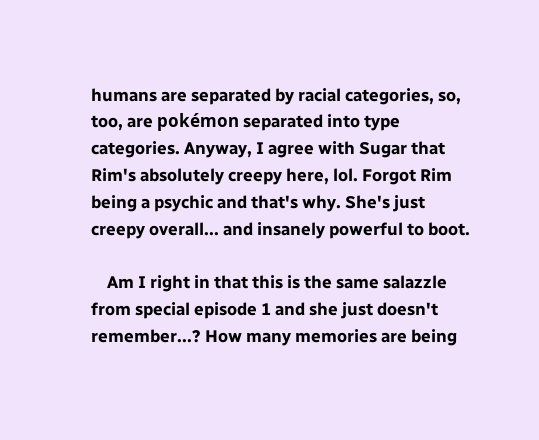humans are separated by racial categories, so, too, are pokémon separated into type categories. Anyway, I agree with Sugar that Rim's absolutely creepy here, lol. Forgot Rim being a psychic and that's why. She's just creepy overall... and insanely powerful to boot.

    Am I right in that this is the same salazzle from special episode 1 and she just doesn't remember...? How many memories are being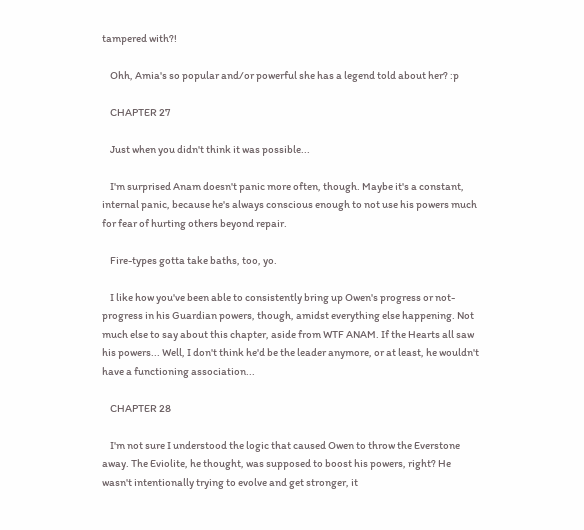tampered with?!

    Ohh, Amia's so popular and/or powerful she has a legend told about her? :p

    CHAPTER 27

    Just when you didn't think it was possible...

    I'm surprised Anam doesn't panic more often, though. Maybe it's a constant, internal panic, because he's always conscious enough to not use his powers much for fear of hurting others beyond repair.

    Fire-types gotta take baths, too, yo.

    I like how you've been able to consistently bring up Owen's progress or not-progress in his Guardian powers, though, amidst everything else happening. Not much else to say about this chapter, aside from WTF ANAM. If the Hearts all saw his powers... Well, I don't think he'd be the leader anymore, or at least, he wouldn't have a functioning association...

    CHAPTER 28

    I'm not sure I understood the logic that caused Owen to throw the Everstone away. The Eviolite, he thought, was supposed to boost his powers, right? He wasn't intentionally trying to evolve and get stronger, it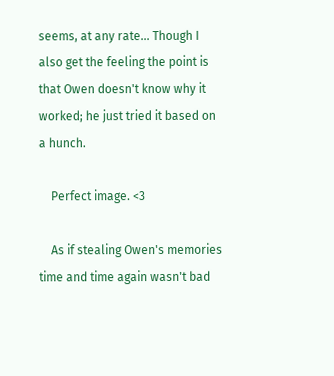seems, at any rate... Though I also get the feeling the point is that Owen doesn't know why it worked; he just tried it based on a hunch.

    Perfect image. <3

    As if stealing Owen's memories time and time again wasn't bad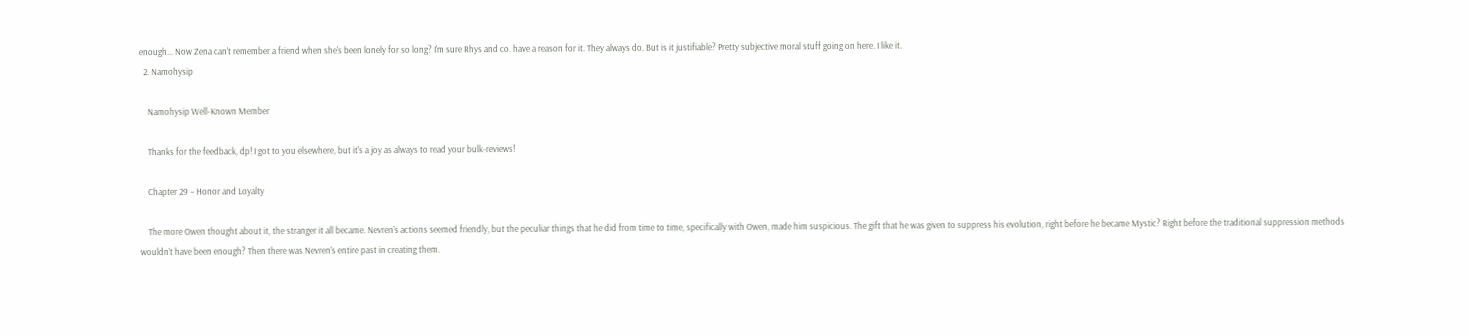enough... Now Zena can't remember a friend when she's been lonely for so long? I'm sure Rhys and co. have a reason for it. They always do. But is it justifiable? Pretty subjective moral stuff going on here. I like it.
  2. Namohysip

    Namohysip Well-Known Member

    Thanks for the feedback, dp! I got to you elsewhere, but it's a joy as always to read your bulk-reviews!

    Chapter 29 – Honor and Loyalty

    The more Owen thought about it, the stranger it all became. Nevren’s actions seemed friendly, but the peculiar things that he did from time to time, specifically with Owen, made him suspicious. The gift that he was given to suppress his evolution, right before he became Mystic? Right before the traditional suppression methods wouldn’t have been enough? Then there was Nevren’s entire past in creating them.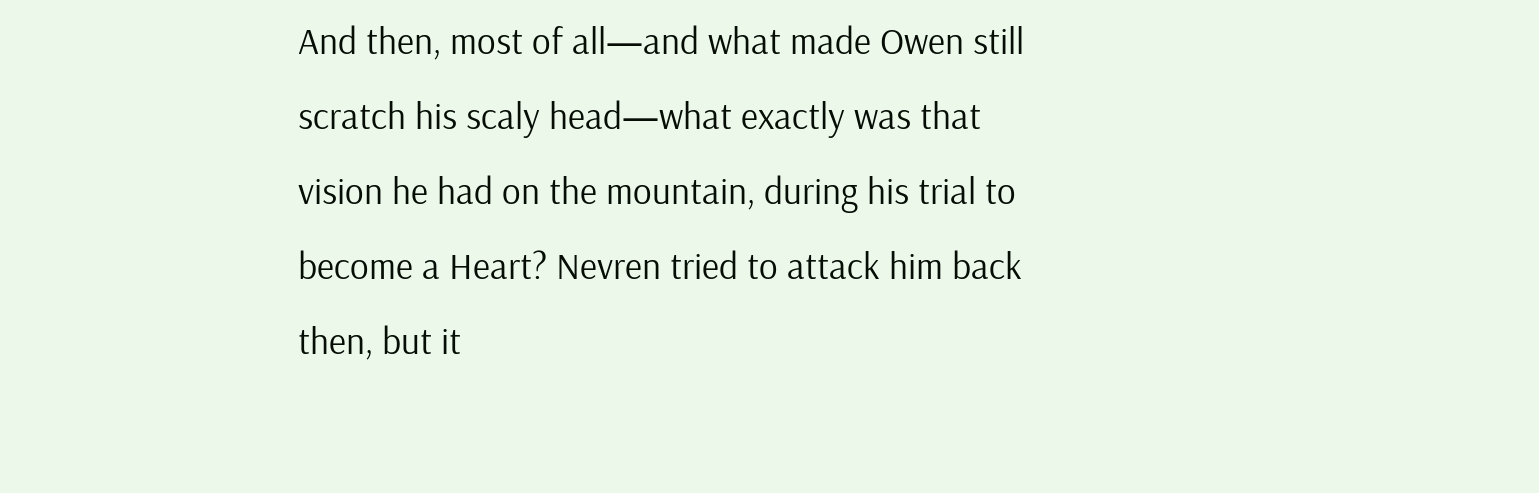And then, most of all—and what made Owen still scratch his scaly head—what exactly was that vision he had on the mountain, during his trial to become a Heart? Nevren tried to attack him back then, but it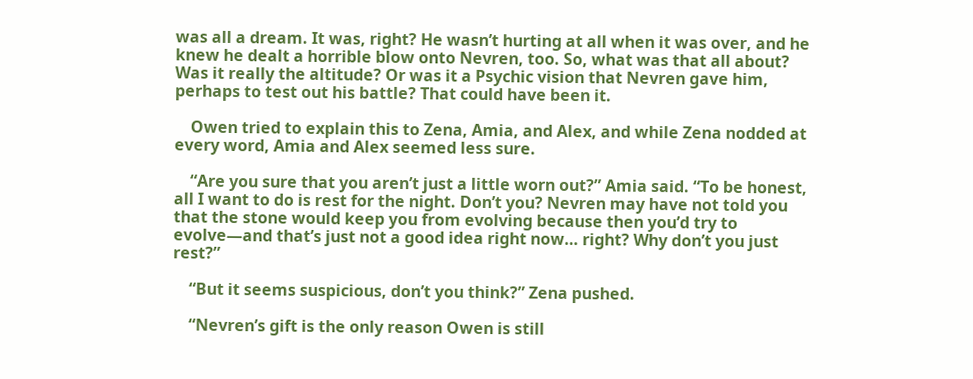was all a dream. It was, right? He wasn’t hurting at all when it was over, and he knew he dealt a horrible blow onto Nevren, too. So, what was that all about? Was it really the altitude? Or was it a Psychic vision that Nevren gave him, perhaps to test out his battle? That could have been it.

    Owen tried to explain this to Zena, Amia, and Alex, and while Zena nodded at every word, Amia and Alex seemed less sure.

    “Are you sure that you aren’t just a little worn out?” Amia said. “To be honest, all I want to do is rest for the night. Don’t you? Nevren may have not told you that the stone would keep you from evolving because then you’d try to evolve—and that’s just not a good idea right now… right? Why don’t you just rest?”

    “But it seems suspicious, don’t you think?” Zena pushed.

    “Nevren’s gift is the only reason Owen is still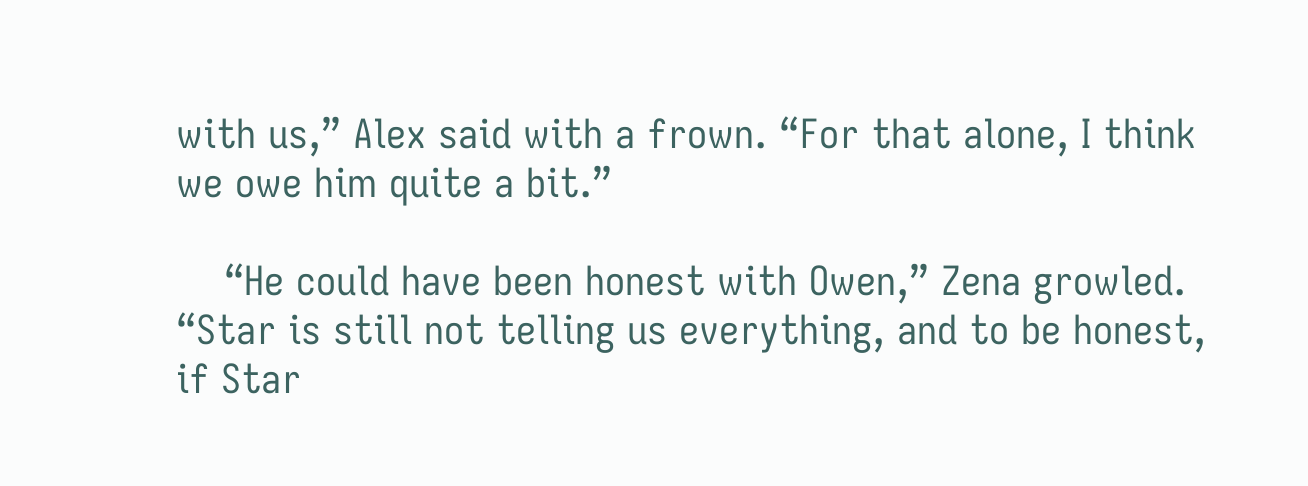with us,” Alex said with a frown. “For that alone, I think we owe him quite a bit.”

    “He could have been honest with Owen,” Zena growled. “Star is still not telling us everything, and to be honest, if Star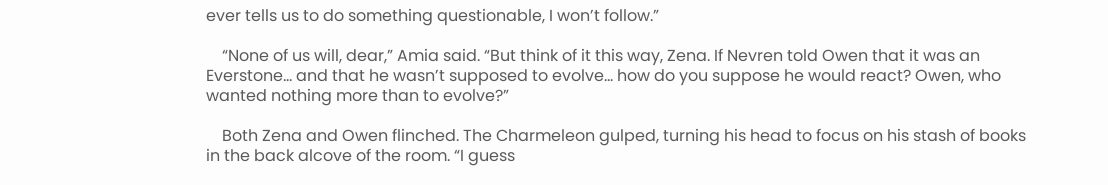ever tells us to do something questionable, I won’t follow.”

    “None of us will, dear,” Amia said. “But think of it this way, Zena. If Nevren told Owen that it was an Everstone… and that he wasn’t supposed to evolve… how do you suppose he would react? Owen, who wanted nothing more than to evolve?”

    Both Zena and Owen flinched. The Charmeleon gulped, turning his head to focus on his stash of books in the back alcove of the room. “I guess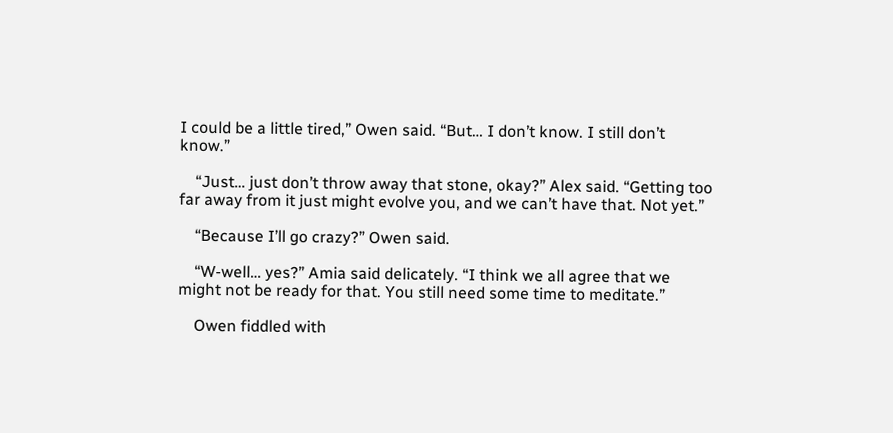I could be a little tired,” Owen said. “But… I don’t know. I still don’t know.”

    “Just… just don’t throw away that stone, okay?” Alex said. “Getting too far away from it just might evolve you, and we can’t have that. Not yet.”

    “Because I’ll go crazy?” Owen said.

    “W-well… yes?” Amia said delicately. “I think we all agree that we might not be ready for that. You still need some time to meditate.”

    Owen fiddled with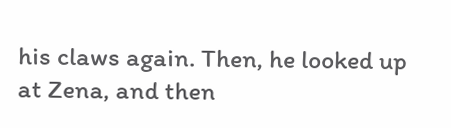his claws again. Then, he looked up at Zena, and then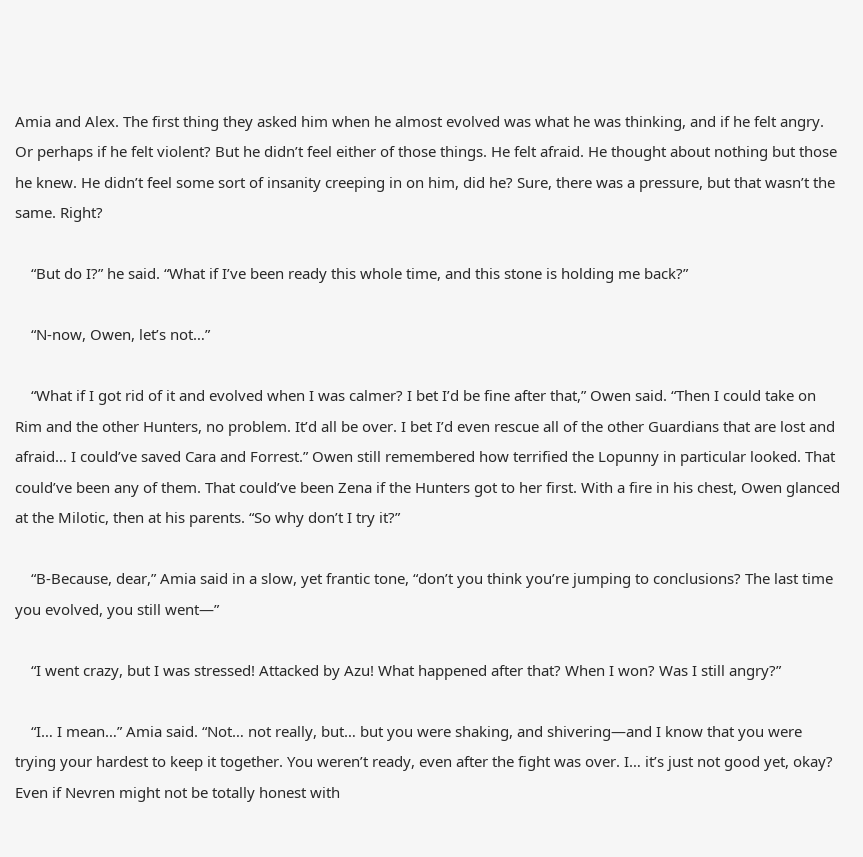Amia and Alex. The first thing they asked him when he almost evolved was what he was thinking, and if he felt angry. Or perhaps if he felt violent? But he didn’t feel either of those things. He felt afraid. He thought about nothing but those he knew. He didn’t feel some sort of insanity creeping in on him, did he? Sure, there was a pressure, but that wasn’t the same. Right?

    “But do I?” he said. “What if I’ve been ready this whole time, and this stone is holding me back?”

    “N-now, Owen, let’s not…”

    “What if I got rid of it and evolved when I was calmer? I bet I’d be fine after that,” Owen said. “Then I could take on Rim and the other Hunters, no problem. It’d all be over. I bet I’d even rescue all of the other Guardians that are lost and afraid… I could’ve saved Cara and Forrest.” Owen still remembered how terrified the Lopunny in particular looked. That could’ve been any of them. That could’ve been Zena if the Hunters got to her first. With a fire in his chest, Owen glanced at the Milotic, then at his parents. “So why don’t I try it?”

    “B-Because, dear,” Amia said in a slow, yet frantic tone, “don’t you think you’re jumping to conclusions? The last time you evolved, you still went—”

    “I went crazy, but I was stressed! Attacked by Azu! What happened after that? When I won? Was I still angry?”

    “I… I mean…” Amia said. “Not… not really, but… but you were shaking, and shivering—and I know that you were trying your hardest to keep it together. You weren’t ready, even after the fight was over. I… it’s just not good yet, okay? Even if Nevren might not be totally honest with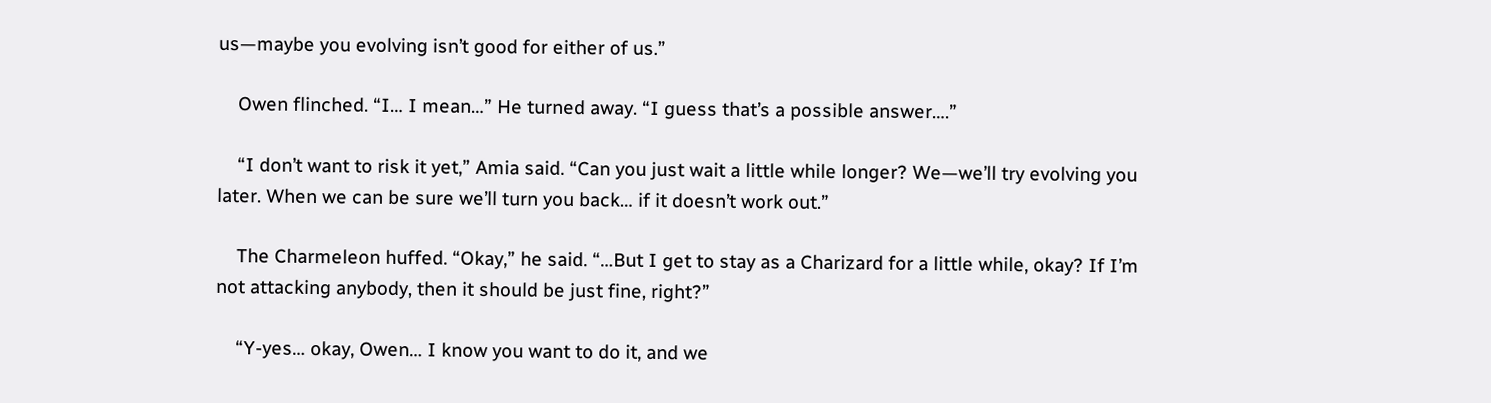us—maybe you evolving isn’t good for either of us.”

    Owen flinched. “I… I mean…” He turned away. “I guess that’s a possible answer….”

    “I don’t want to risk it yet,” Amia said. “Can you just wait a little while longer? We—we’ll try evolving you later. When we can be sure we’ll turn you back… if it doesn’t work out.”

    The Charmeleon huffed. “Okay,” he said. “…But I get to stay as a Charizard for a little while, okay? If I’m not attacking anybody, then it should be just fine, right?”

    “Y-yes… okay, Owen… I know you want to do it, and we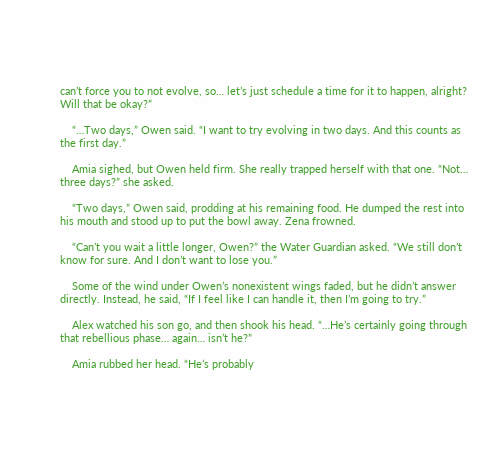can’t force you to not evolve, so… let’s just schedule a time for it to happen, alright? Will that be okay?”

    “…Two days,” Owen said. “I want to try evolving in two days. And this counts as the first day.”

    Amia sighed, but Owen held firm. She really trapped herself with that one. “Not… three days?” she asked.

    “Two days,” Owen said, prodding at his remaining food. He dumped the rest into his mouth and stood up to put the bowl away. Zena frowned.

    “Can’t you wait a little longer, Owen?” the Water Guardian asked. “We still don’t know for sure. And I don’t want to lose you.”

    Some of the wind under Owen’s nonexistent wings faded, but he didn’t answer directly. Instead, he said, “If I feel like I can handle it, then I’m going to try.”

    Alex watched his son go, and then shook his head. “…He’s certainly going through that rebellious phase… again… isn’t he?”

    Amia rubbed her head. “He’s probably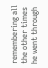remembering all the other times he went through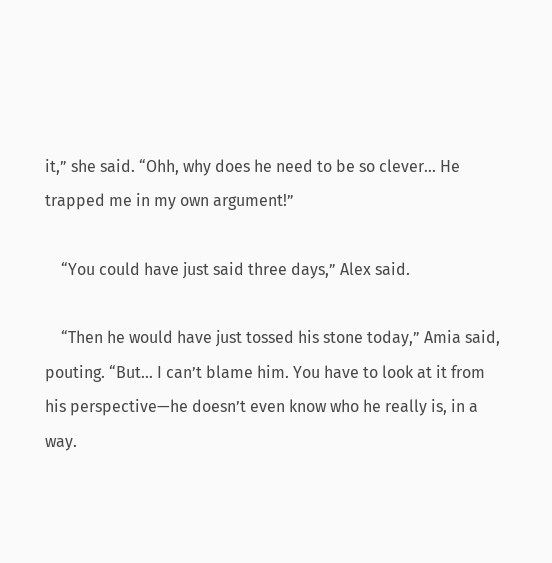it,” she said. “Ohh, why does he need to be so clever… He trapped me in my own argument!”

    “You could have just said three days,” Alex said.

    “Then he would have just tossed his stone today,” Amia said, pouting. “But… I can’t blame him. You have to look at it from his perspective—he doesn’t even know who he really is, in a way.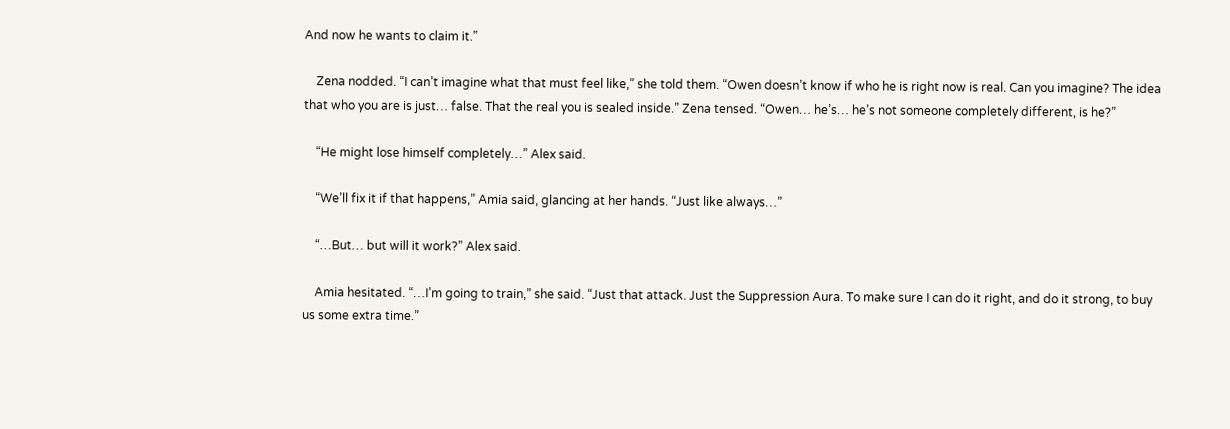And now he wants to claim it.”

    Zena nodded. “I can’t imagine what that must feel like,” she told them. “Owen doesn’t know if who he is right now is real. Can you imagine? The idea that who you are is just… false. That the real you is sealed inside.” Zena tensed. “Owen… he’s… he’s not someone completely different, is he?”

    “He might lose himself completely…” Alex said.

    “We’ll fix it if that happens,” Amia said, glancing at her hands. “Just like always…”

    “…But… but will it work?” Alex said.

    Amia hesitated. “…I’m going to train,” she said. “Just that attack. Just the Suppression Aura. To make sure I can do it right, and do it strong, to buy us some extra time.”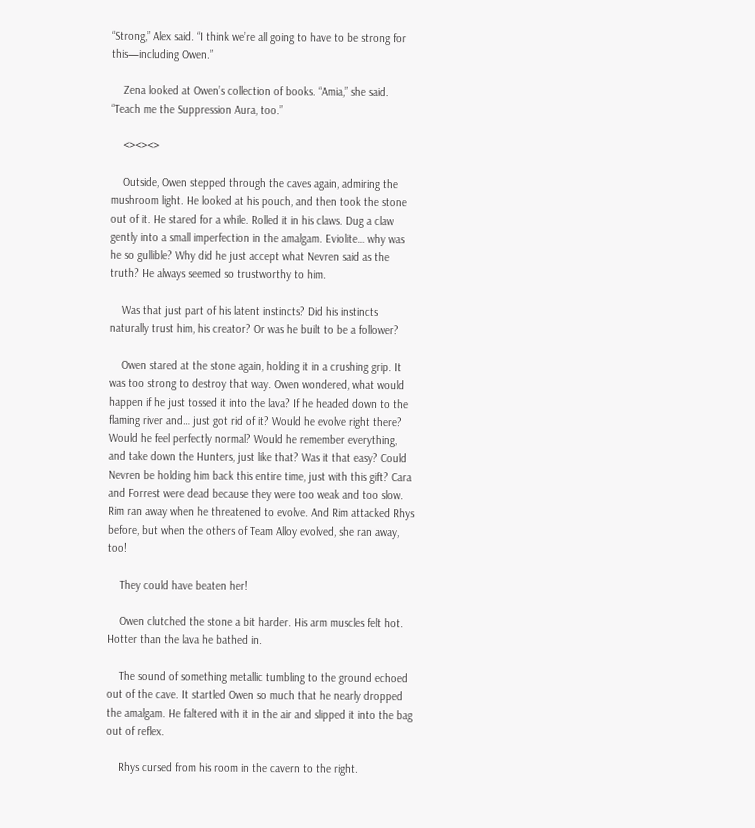“Strong,” Alex said. “I think we’re all going to have to be strong for this—including Owen.”

    Zena looked at Owen’s collection of books. “Amia,” she said. “Teach me the Suppression Aura, too.”

    <><><>

    Outside, Owen stepped through the caves again, admiring the mushroom light. He looked at his pouch, and then took the stone out of it. He stared for a while. Rolled it in his claws. Dug a claw gently into a small imperfection in the amalgam. Eviolite… why was he so gullible? Why did he just accept what Nevren said as the truth? He always seemed so trustworthy to him.

    Was that just part of his latent instincts? Did his instincts naturally trust him, his creator? Or was he built to be a follower?

    Owen stared at the stone again, holding it in a crushing grip. It was too strong to destroy that way. Owen wondered, what would happen if he just tossed it into the lava? If he headed down to the flaming river and… just got rid of it? Would he evolve right there? Would he feel perfectly normal? Would he remember everything, and take down the Hunters, just like that? Was it that easy? Could Nevren be holding him back this entire time, just with this gift? Cara and Forrest were dead because they were too weak and too slow. Rim ran away when he threatened to evolve. And Rim attacked Rhys before, but when the others of Team Alloy evolved, she ran away, too!

    They could have beaten her!

    Owen clutched the stone a bit harder. His arm muscles felt hot. Hotter than the lava he bathed in.

    The sound of something metallic tumbling to the ground echoed out of the cave. It startled Owen so much that he nearly dropped the amalgam. He faltered with it in the air and slipped it into the bag out of reflex.

    Rhys cursed from his room in the cavern to the right.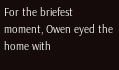For the briefest moment, Owen eyed the home with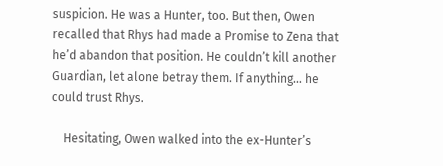suspicion. He was a Hunter, too. But then, Owen recalled that Rhys had made a Promise to Zena that he’d abandon that position. He couldn’t kill another Guardian, let alone betray them. If anything… he could trust Rhys.

    Hesitating, Owen walked into the ex-Hunter’s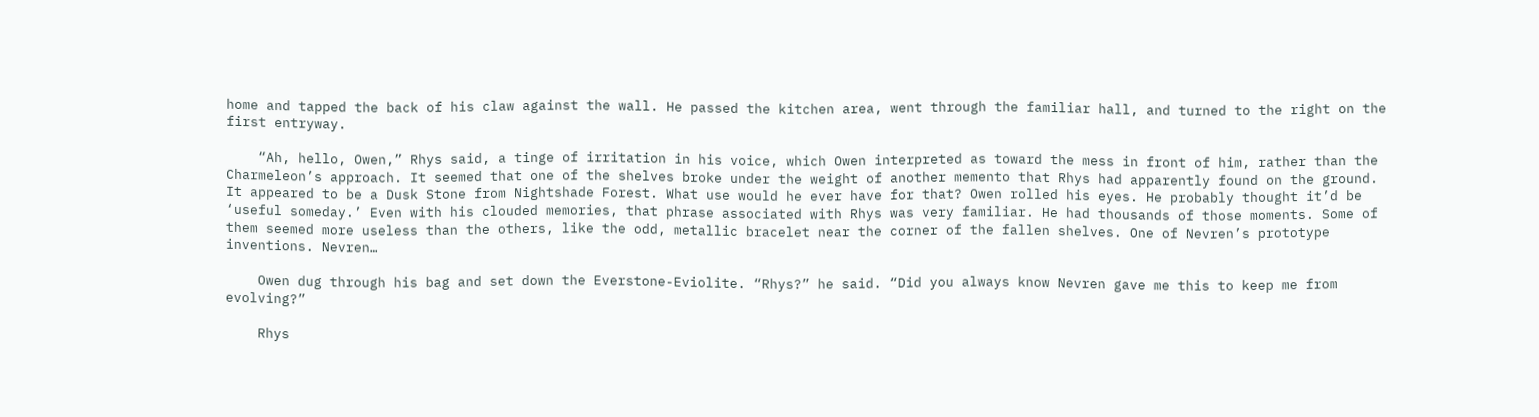home and tapped the back of his claw against the wall. He passed the kitchen area, went through the familiar hall, and turned to the right on the first entryway.

    “Ah, hello, Owen,” Rhys said, a tinge of irritation in his voice, which Owen interpreted as toward the mess in front of him, rather than the Charmeleon’s approach. It seemed that one of the shelves broke under the weight of another memento that Rhys had apparently found on the ground. It appeared to be a Dusk Stone from Nightshade Forest. What use would he ever have for that? Owen rolled his eyes. He probably thought it’d be ‘useful someday.’ Even with his clouded memories, that phrase associated with Rhys was very familiar. He had thousands of those moments. Some of them seemed more useless than the others, like the odd, metallic bracelet near the corner of the fallen shelves. One of Nevren’s prototype inventions. Nevren…

    Owen dug through his bag and set down the Everstone-Eviolite. “Rhys?” he said. “Did you always know Nevren gave me this to keep me from evolving?”

    Rhys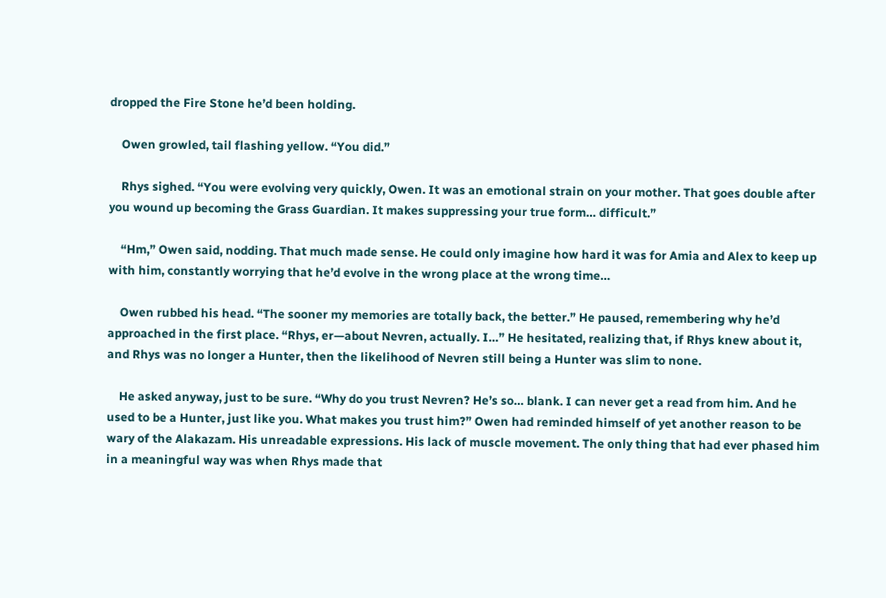dropped the Fire Stone he’d been holding.

    Owen growled, tail flashing yellow. “You did.”

    Rhys sighed. “You were evolving very quickly, Owen. It was an emotional strain on your mother. That goes double after you wound up becoming the Grass Guardian. It makes suppressing your true form… difficult.”

    “Hm,” Owen said, nodding. That much made sense. He could only imagine how hard it was for Amia and Alex to keep up with him, constantly worrying that he’d evolve in the wrong place at the wrong time…

    Owen rubbed his head. “The sooner my memories are totally back, the better.” He paused, remembering why he’d approached in the first place. “Rhys, er—about Nevren, actually. I…” He hesitated, realizing that, if Rhys knew about it, and Rhys was no longer a Hunter, then the likelihood of Nevren still being a Hunter was slim to none.

    He asked anyway, just to be sure. “Why do you trust Nevren? He’s so… blank. I can never get a read from him. And he used to be a Hunter, just like you. What makes you trust him?” Owen had reminded himself of yet another reason to be wary of the Alakazam. His unreadable expressions. His lack of muscle movement. The only thing that had ever phased him in a meaningful way was when Rhys made that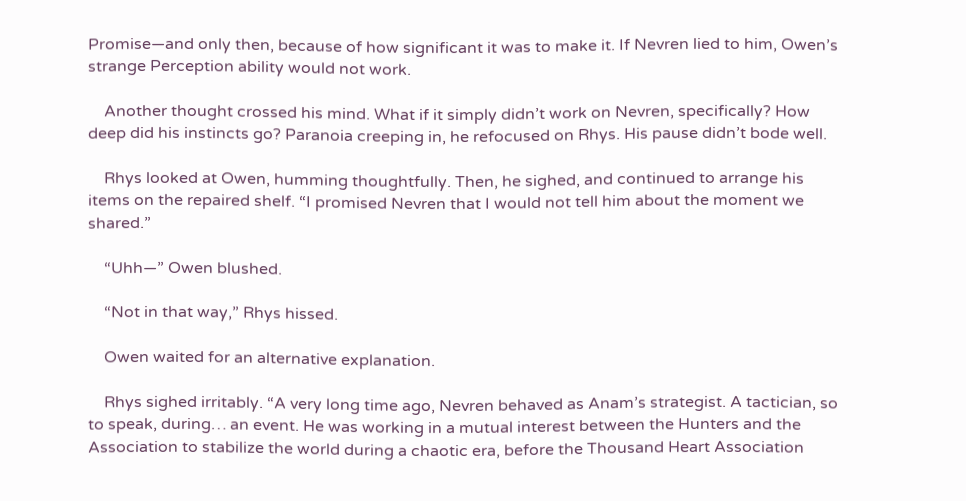Promise—and only then, because of how significant it was to make it. If Nevren lied to him, Owen’s strange Perception ability would not work.

    Another thought crossed his mind. What if it simply didn’t work on Nevren, specifically? How deep did his instincts go? Paranoia creeping in, he refocused on Rhys. His pause didn’t bode well.

    Rhys looked at Owen, humming thoughtfully. Then, he sighed, and continued to arrange his items on the repaired shelf. “I promised Nevren that I would not tell him about the moment we shared.”

    “Uhh—” Owen blushed.

    “Not in that way,” Rhys hissed.

    Owen waited for an alternative explanation.

    Rhys sighed irritably. “A very long time ago, Nevren behaved as Anam’s strategist. A tactician, so to speak, during… an event. He was working in a mutual interest between the Hunters and the Association to stabilize the world during a chaotic era, before the Thousand Heart Association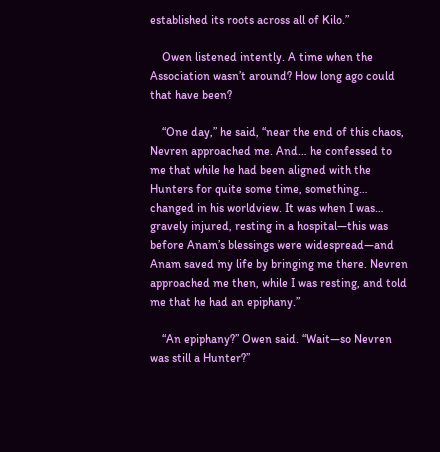established its roots across all of Kilo.”

    Owen listened intently. A time when the Association wasn’t around? How long ago could that have been?

    “One day,” he said, “near the end of this chaos, Nevren approached me. And… he confessed to me that while he had been aligned with the Hunters for quite some time, something… changed in his worldview. It was when I was… gravely injured, resting in a hospital—this was before Anam’s blessings were widespread—and Anam saved my life by bringing me there. Nevren approached me then, while I was resting, and told me that he had an epiphany.”

    “An epiphany?” Owen said. “Wait—so Nevren was still a Hunter?”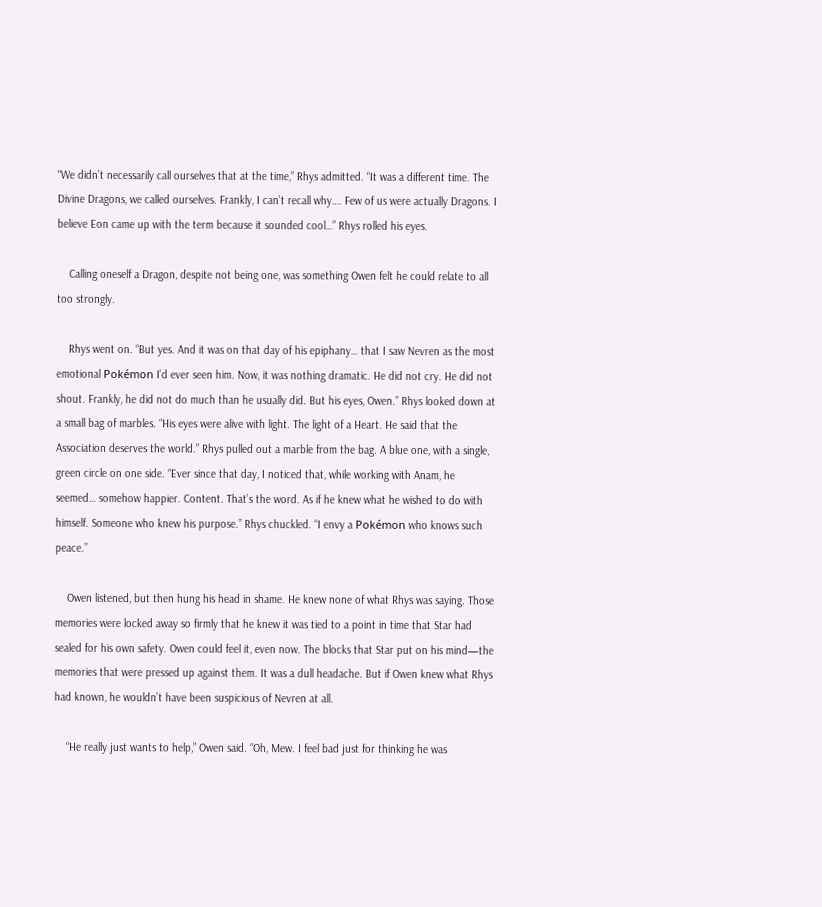“We didn’t necessarily call ourselves that at the time,” Rhys admitted. “It was a different time. The Divine Dragons, we called ourselves. Frankly, I can’t recall why…. Few of us were actually Dragons. I believe Eon came up with the term because it sounded cool…” Rhys rolled his eyes.

    Calling oneself a Dragon, despite not being one, was something Owen felt he could relate to all too strongly.

    Rhys went on. “But yes. And it was on that day of his epiphany… that I saw Nevren as the most emotional Pokémon I’d ever seen him. Now, it was nothing dramatic. He did not cry. He did not shout. Frankly, he did not do much than he usually did. But his eyes, Owen.” Rhys looked down at a small bag of marbles. “His eyes were alive with light. The light of a Heart. He said that the Association deserves the world.” Rhys pulled out a marble from the bag. A blue one, with a single, green circle on one side. “Ever since that day, I noticed that, while working with Anam, he seemed… somehow happier. Content. That’s the word. As if he knew what he wished to do with himself. Someone who knew his purpose.” Rhys chuckled. “I envy a Pokémon who knows such peace.”

    Owen listened, but then hung his head in shame. He knew none of what Rhys was saying. Those memories were locked away so firmly that he knew it was tied to a point in time that Star had sealed for his own safety. Owen could feel it, even now. The blocks that Star put on his mind—the memories that were pressed up against them. It was a dull headache. But if Owen knew what Rhys had known, he wouldn’t have been suspicious of Nevren at all.

    “He really just wants to help,” Owen said. “Oh, Mew. I feel bad just for thinking he was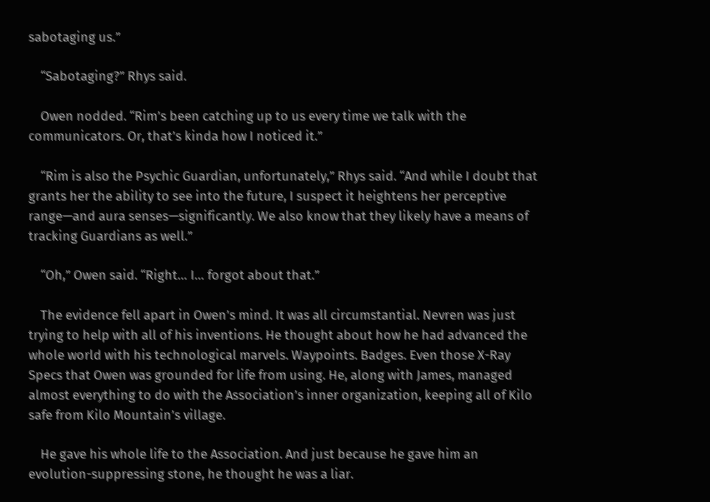sabotaging us.”

    “Sabotaging?” Rhys said.

    Owen nodded. “Rim’s been catching up to us every time we talk with the communicators. Or, that’s kinda how I noticed it.”

    “Rim is also the Psychic Guardian, unfortunately,” Rhys said. “And while I doubt that grants her the ability to see into the future, I suspect it heightens her perceptive range—and aura senses—significantly. We also know that they likely have a means of tracking Guardians as well.”

    “Oh,” Owen said. “Right… I… forgot about that.”

    The evidence fell apart in Owen’s mind. It was all circumstantial. Nevren was just trying to help with all of his inventions. He thought about how he had advanced the whole world with his technological marvels. Waypoints. Badges. Even those X-Ray Specs that Owen was grounded for life from using. He, along with James, managed almost everything to do with the Association’s inner organization, keeping all of Kilo safe from Kilo Mountain’s village.

    He gave his whole life to the Association. And just because he gave him an evolution-suppressing stone, he thought he was a liar.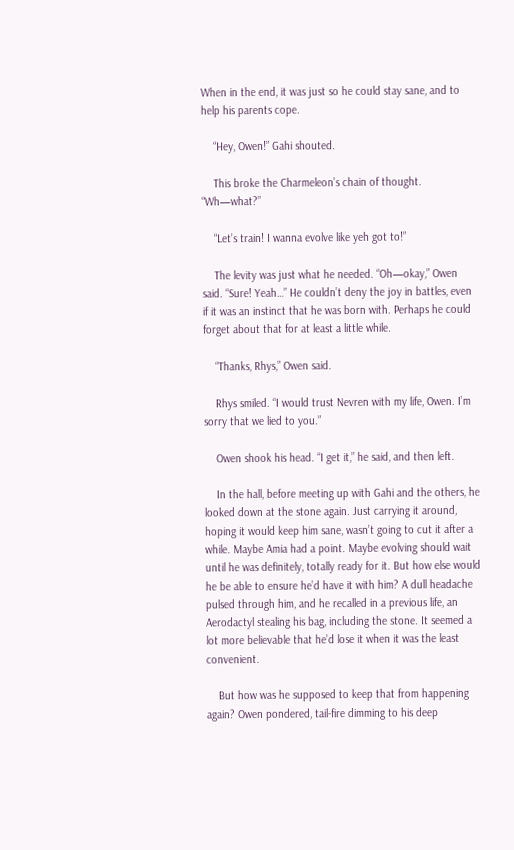When in the end, it was just so he could stay sane, and to help his parents cope.

    “Hey, Owen!” Gahi shouted.

    This broke the Charmeleon’s chain of thought. “Wh—what?”

    “Let’s train! I wanna evolve like yeh got to!”

    The levity was just what he needed. “Oh—okay,” Owen said. “Sure! Yeah…” He couldn’t deny the joy in battles, even if it was an instinct that he was born with. Perhaps he could forget about that for at least a little while.

    “Thanks, Rhys,” Owen said.

    Rhys smiled. “I would trust Nevren with my life, Owen. I’m sorry that we lied to you.”

    Owen shook his head. “I get it,” he said, and then left.

    In the hall, before meeting up with Gahi and the others, he looked down at the stone again. Just carrying it around, hoping it would keep him sane, wasn’t going to cut it after a while. Maybe Amia had a point. Maybe evolving should wait until he was definitely, totally ready for it. But how else would he be able to ensure he’d have it with him? A dull headache pulsed through him, and he recalled in a previous life, an Aerodactyl stealing his bag, including the stone. It seemed a lot more believable that he’d lose it when it was the least convenient.

    But how was he supposed to keep that from happening again? Owen pondered, tail-fire dimming to his deep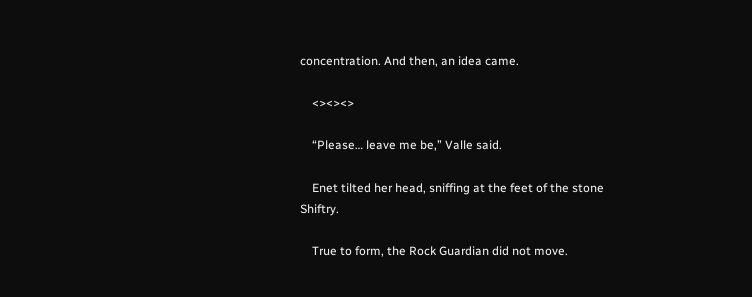concentration. And then, an idea came.

    <><><>

    “Please… leave me be,” Valle said.

    Enet tilted her head, sniffing at the feet of the stone Shiftry.

    True to form, the Rock Guardian did not move.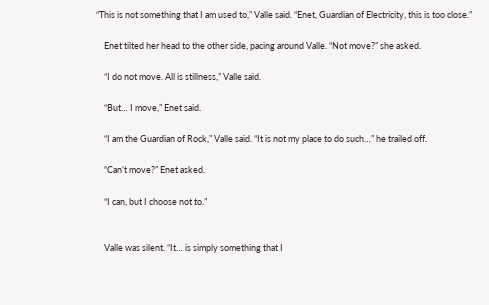“This is not something that I am used to,” Valle said. “Enet, Guardian of Electricity, this is too close.”

    Enet tilted her head to the other side, pacing around Valle. “Not move?” she asked.

    “I do not move. All is stillness,” Valle said.

    “But… I move,” Enet said.

    “I am the Guardian of Rock,” Valle said. “It is not my place to do such…” he trailed off.

    “Can’t move?” Enet asked.

    “I can, but I choose not to.”


    Valle was silent. “It… is simply something that I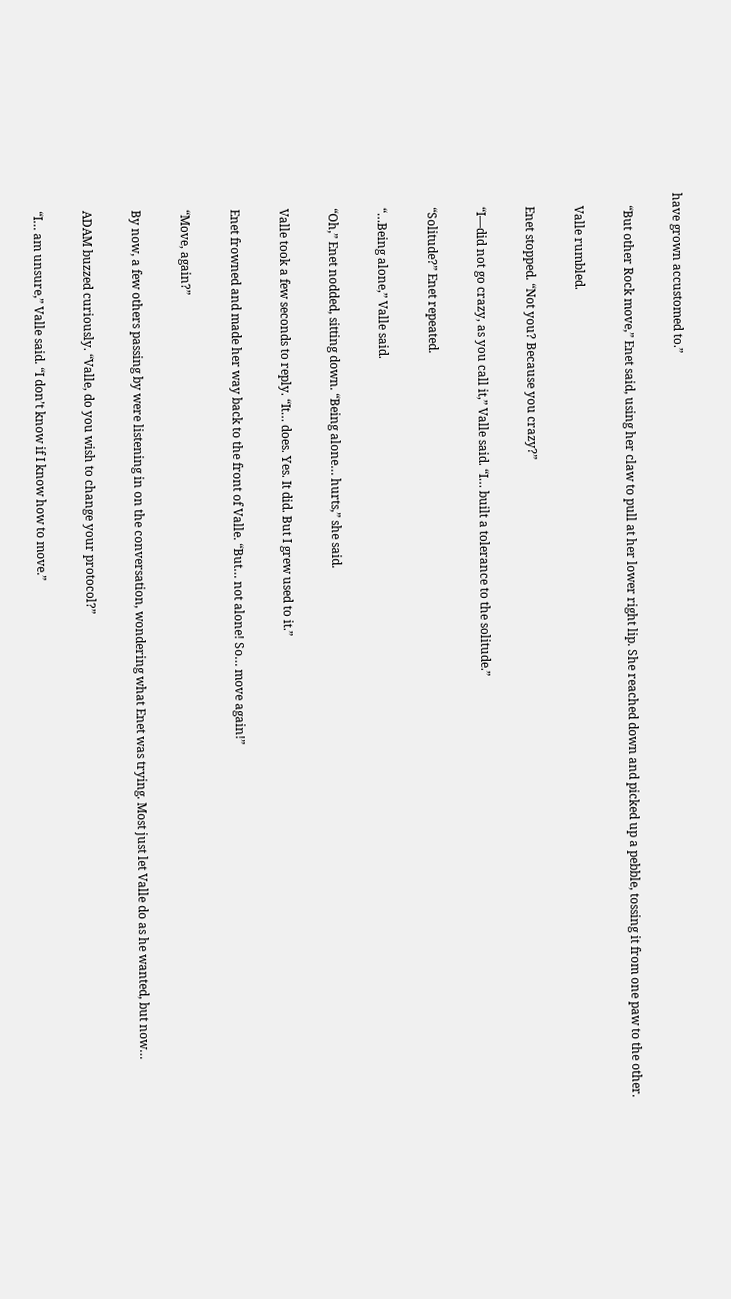have grown accustomed to.”

    “But other Rock move,” Enet said, using her claw to pull at her lower right lip. She reached down and picked up a pebble, tossing it from one paw to the other.

    Valle rumbled.

    Enet stopped. “Not you? Because you crazy?”

    “I—did not go crazy, as you call it,” Valle said. “I… built a tolerance to the solitude.”

    “Solitude?” Enet repeated.

    “…Being alone,” Valle said.

    “Oh,” Enet nodded, sitting down. “Being alone… hurts,” she said.

    Valle took a few seconds to reply. “It… does. Yes. It did. But I grew used to it.”

    Enet frowned and made her way back to the front of Valle. “But… not alone! So… move again!”

    “Move, again?”

    By now, a few others passing by were listening in on the conversation, wondering what Enet was trying. Most just let Valle do as he wanted, but now…

    ADAM buzzed curiously. “Valle, do you wish to change your protocol?”

    “I… am unsure,” Valle said. “I don’t know if I know how to move.”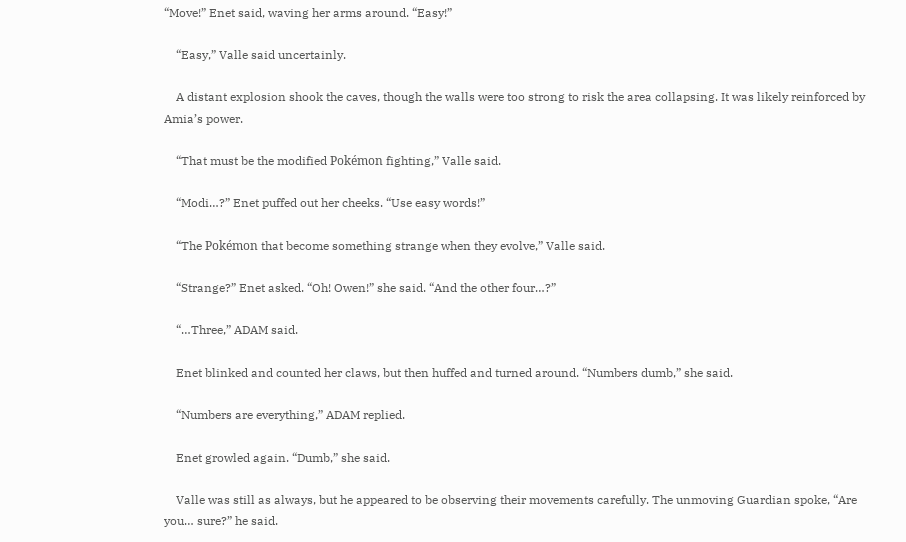“Move!” Enet said, waving her arms around. “Easy!”

    “Easy,” Valle said uncertainly.

    A distant explosion shook the caves, though the walls were too strong to risk the area collapsing. It was likely reinforced by Amia’s power.

    “That must be the modified Pokémon fighting,” Valle said.

    “Modi…?” Enet puffed out her cheeks. “Use easy words!”

    “The Pokémon that become something strange when they evolve,” Valle said.

    “Strange?” Enet asked. “Oh! Owen!” she said. “And the other four…?”

    “…Three,” ADAM said.

    Enet blinked and counted her claws, but then huffed and turned around. “Numbers dumb,” she said.

    “Numbers are everything,” ADAM replied.

    Enet growled again. “Dumb,” she said.

    Valle was still as always, but he appeared to be observing their movements carefully. The unmoving Guardian spoke, “Are you… sure?” he said.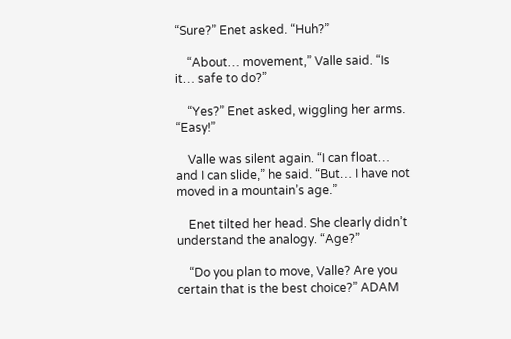“Sure?” Enet asked. “Huh?”

    “About… movement,” Valle said. “Is it… safe to do?”

    “Yes?” Enet asked, wiggling her arms. “Easy!”

    Valle was silent again. “I can float… and I can slide,” he said. “But… I have not moved in a mountain’s age.”

    Enet tilted her head. She clearly didn’t understand the analogy. “Age?”

    “Do you plan to move, Valle? Are you certain that is the best choice?” ADAM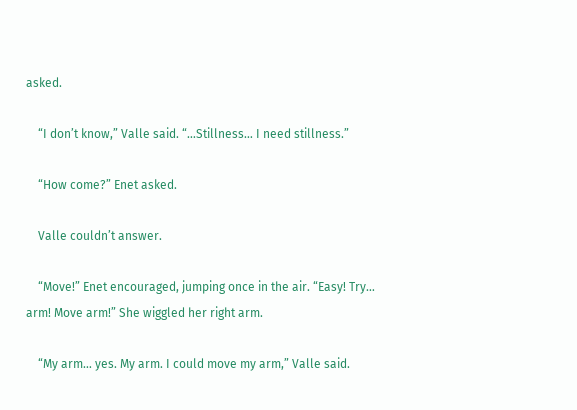asked.

    “I don’t know,” Valle said. “…Stillness… I need stillness.”

    “How come?” Enet asked.

    Valle couldn’t answer.

    “Move!” Enet encouraged, jumping once in the air. “Easy! Try… arm! Move arm!” She wiggled her right arm.

    “My arm… yes. My arm. I could move my arm,” Valle said.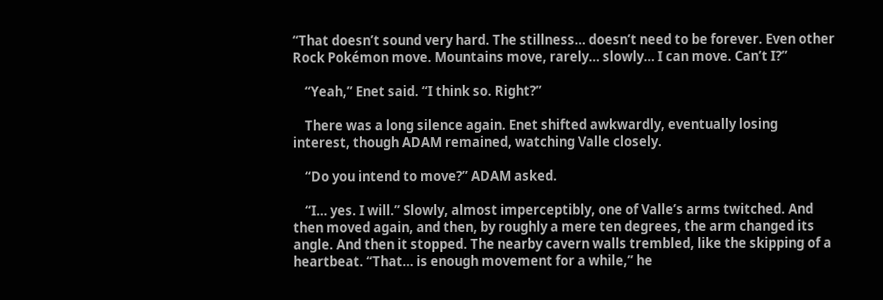“That doesn’t sound very hard. The stillness… doesn’t need to be forever. Even other Rock Pokémon move. Mountains move, rarely… slowly… I can move. Can’t I?”

    “Yeah,” Enet said. “I think so. Right?”

    There was a long silence again. Enet shifted awkwardly, eventually losing interest, though ADAM remained, watching Valle closely.

    “Do you intend to move?” ADAM asked.

    “I… yes. I will.” Slowly, almost imperceptibly, one of Valle’s arms twitched. And then moved again, and then, by roughly a mere ten degrees, the arm changed its angle. And then it stopped. The nearby cavern walls trembled, like the skipping of a heartbeat. “That… is enough movement for a while,” he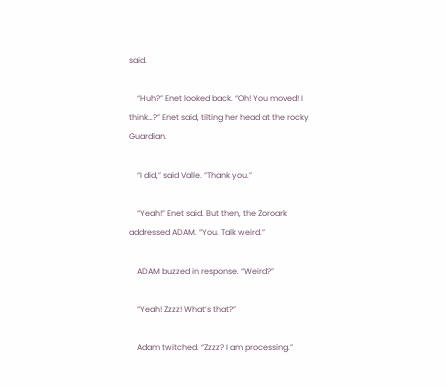said.

    “Huh?” Enet looked back. “Oh! You moved! I think…?” Enet said, tilting her head at the rocky Guardian.

    “I did,” said Valle. “Thank you.”

    “Yeah!” Enet said. But then, the Zoroark addressed ADAM. “You. Talk weird.”

    ADAM buzzed in response. “Weird?”

    “Yeah! Zzzz! What’s that?”

    Adam twitched. “Zzzz? I am processing.”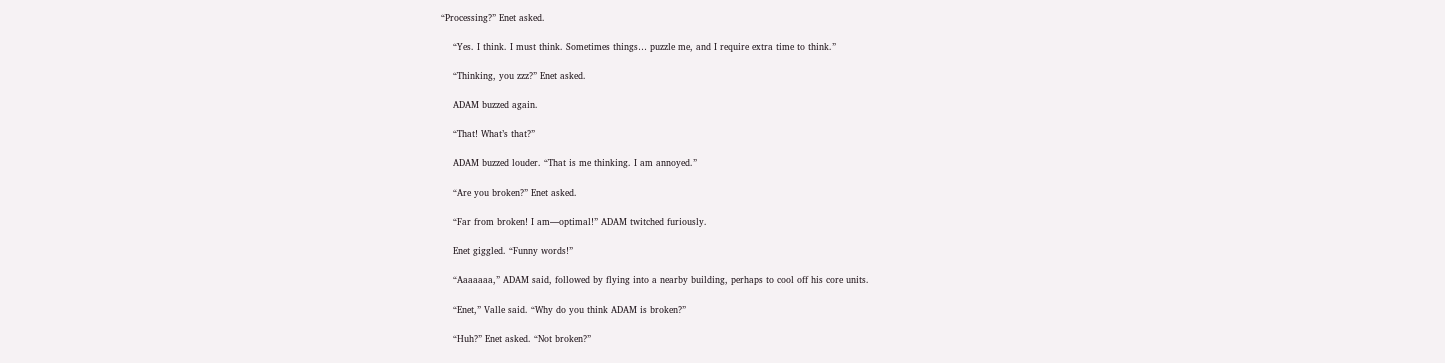“Processing?” Enet asked.

    “Yes. I think. I must think. Sometimes things… puzzle me, and I require extra time to think.”

    “Thinking, you zzz?” Enet asked.

    ADAM buzzed again.

    “That! What’s that?”

    ADAM buzzed louder. “That is me thinking. I am annoyed.”

    “Are you broken?” Enet asked.

    “Far from broken! I am—optimal!” ADAM twitched furiously.

    Enet giggled. “Funny words!”

    “Aaaaaaa,” ADAM said, followed by flying into a nearby building, perhaps to cool off his core units.

    “Enet,” Valle said. “Why do you think ADAM is broken?”

    “Huh?” Enet asked. “Not broken?”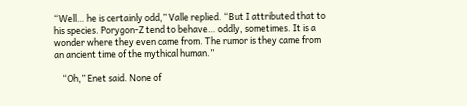“Well… he is certainly odd,” Valle replied. “But I attributed that to his species. Porygon-Z tend to behave… oddly, sometimes. It is a wonder where they even came from. The rumor is they came from an ancient time of the mythical human.”

    “Oh,” Enet said. None of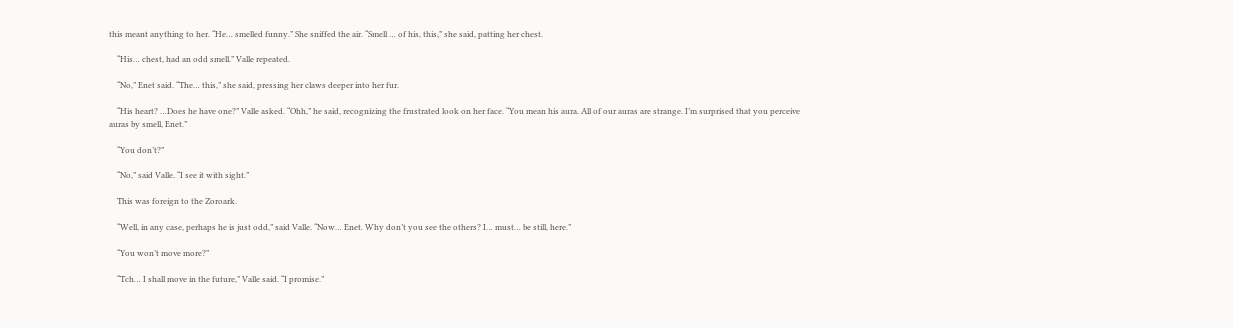this meant anything to her. “He… smelled funny.” She sniffed the air. “Smell … of his, this,” she said, patting her chest.

    “His… chest, had an odd smell.” Valle repeated.

    “No,” Enet said. “The… this,” she said, pressing her claws deeper into her fur.

    “His heart? …Does he have one?” Valle asked. “Ohh,” he said, recognizing the frustrated look on her face. “You mean his aura. All of our auras are strange. I’m surprised that you perceive auras by smell, Enet.”

    “You don’t?”

    “No,” said Valle. “I see it with sight.”

    This was foreign to the Zoroark.

    “Well, in any case, perhaps he is just odd,” said Valle. “Now… Enet. Why don’t you see the others? I… must… be still, here.”

    “You won’t move more?”

    “Tch… I shall move in the future,” Valle said. “I promise.”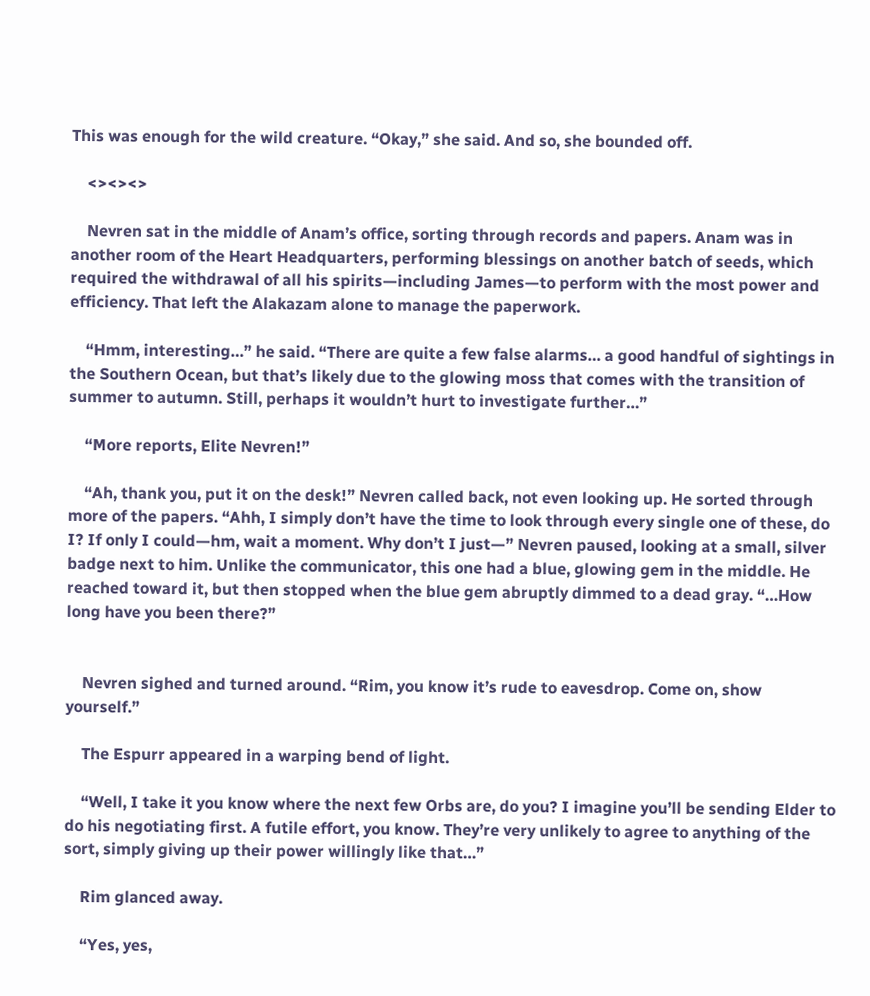This was enough for the wild creature. “Okay,” she said. And so, she bounded off.

    <><><>

    Nevren sat in the middle of Anam’s office, sorting through records and papers. Anam was in another room of the Heart Headquarters, performing blessings on another batch of seeds, which required the withdrawal of all his spirits—including James—to perform with the most power and efficiency. That left the Alakazam alone to manage the paperwork.

    “Hmm, interesting…” he said. “There are quite a few false alarms… a good handful of sightings in the Southern Ocean, but that’s likely due to the glowing moss that comes with the transition of summer to autumn. Still, perhaps it wouldn’t hurt to investigate further…”

    “More reports, Elite Nevren!”

    “Ah, thank you, put it on the desk!” Nevren called back, not even looking up. He sorted through more of the papers. “Ahh, I simply don’t have the time to look through every single one of these, do I? If only I could—hm, wait a moment. Why don’t I just—” Nevren paused, looking at a small, silver badge next to him. Unlike the communicator, this one had a blue, glowing gem in the middle. He reached toward it, but then stopped when the blue gem abruptly dimmed to a dead gray. “…How long have you been there?”


    Nevren sighed and turned around. “Rim, you know it’s rude to eavesdrop. Come on, show yourself.”

    The Espurr appeared in a warping bend of light.

    “Well, I take it you know where the next few Orbs are, do you? I imagine you’ll be sending Elder to do his negotiating first. A futile effort, you know. They’re very unlikely to agree to anything of the sort, simply giving up their power willingly like that…”

    Rim glanced away.

    “Yes, yes,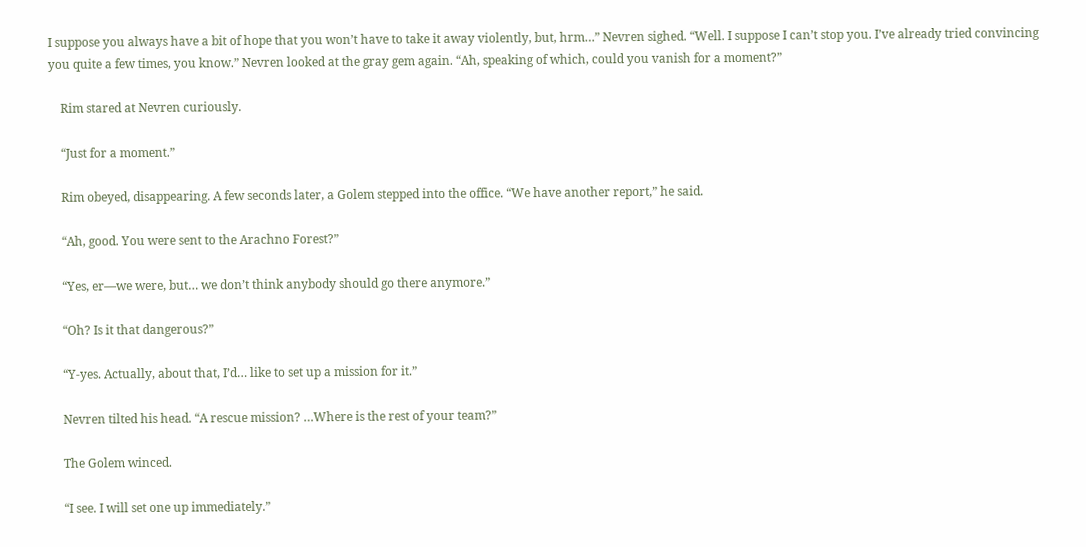I suppose you always have a bit of hope that you won’t have to take it away violently, but, hrm…” Nevren sighed. “Well. I suppose I can’t stop you. I’ve already tried convincing you quite a few times, you know.” Nevren looked at the gray gem again. “Ah, speaking of which, could you vanish for a moment?”

    Rim stared at Nevren curiously.

    “Just for a moment.”

    Rim obeyed, disappearing. A few seconds later, a Golem stepped into the office. “We have another report,” he said.

    “Ah, good. You were sent to the Arachno Forest?”

    “Yes, er—we were, but… we don’t think anybody should go there anymore.”

    “Oh? Is it that dangerous?”

    “Y-yes. Actually, about that, I’d… like to set up a mission for it.”

    Nevren tilted his head. “A rescue mission? …Where is the rest of your team?”

    The Golem winced.

    “I see. I will set one up immediately.”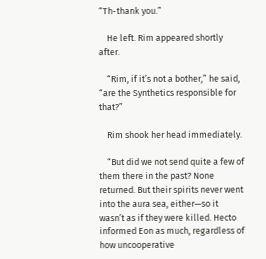“Th-thank you.”

    He left. Rim appeared shortly after.

    “Rim, if it’s not a bother,” he said, “are the Synthetics responsible for that?”

    Rim shook her head immediately.

    “But did we not send quite a few of them there in the past? None returned. But their spirits never went into the aura sea, either—so it wasn’t as if they were killed. Hecto informed Eon as much, regardless of how uncooperative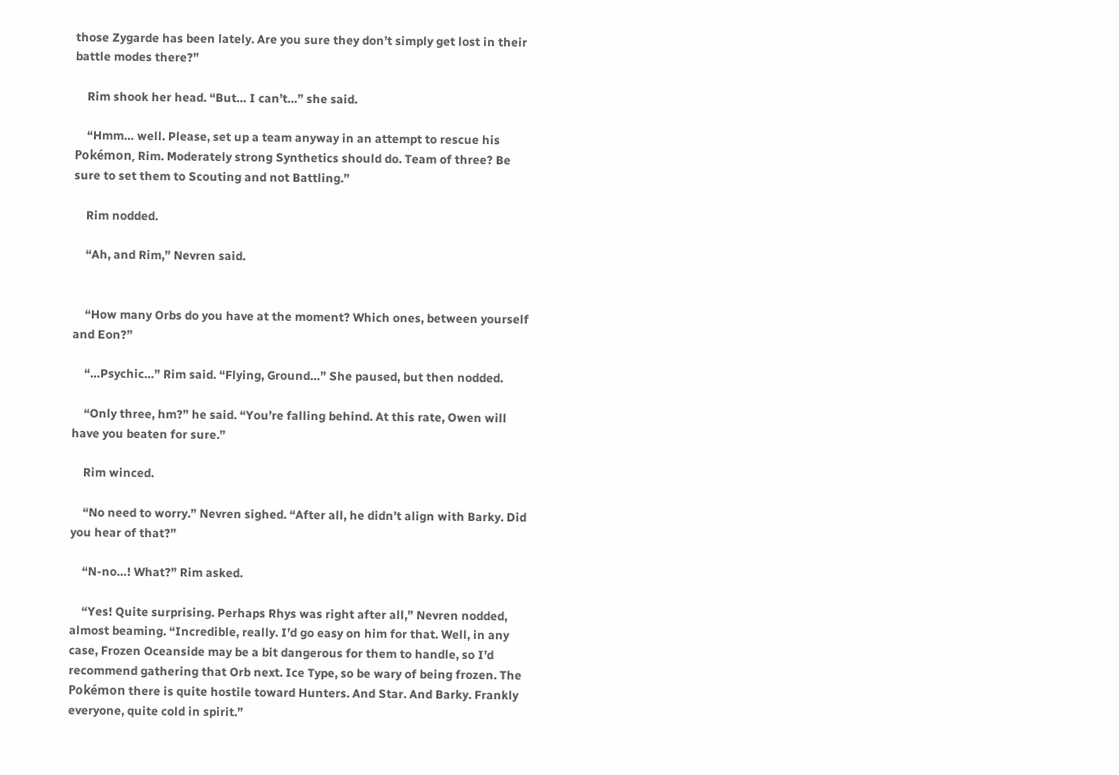those Zygarde has been lately. Are you sure they don’t simply get lost in their battle modes there?”

    Rim shook her head. “But… I can’t…” she said.

    “Hmm… well. Please, set up a team anyway in an attempt to rescue his Pokémon, Rim. Moderately strong Synthetics should do. Team of three? Be sure to set them to Scouting and not Battling.”

    Rim nodded.

    “Ah, and Rim,” Nevren said.


    “How many Orbs do you have at the moment? Which ones, between yourself and Eon?”

    “…Psychic…” Rim said. “Flying, Ground…” She paused, but then nodded.

    “Only three, hm?” he said. “You’re falling behind. At this rate, Owen will have you beaten for sure.”

    Rim winced.

    “No need to worry.” Nevren sighed. “After all, he didn’t align with Barky. Did you hear of that?”

    “N-no…! What?” Rim asked.

    “Yes! Quite surprising. Perhaps Rhys was right after all,” Nevren nodded, almost beaming. “Incredible, really. I’d go easy on him for that. Well, in any case, Frozen Oceanside may be a bit dangerous for them to handle, so I’d recommend gathering that Orb next. Ice Type, so be wary of being frozen. The Pokémon there is quite hostile toward Hunters. And Star. And Barky. Frankly everyone, quite cold in spirit.”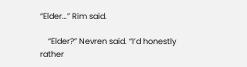“Elder…” Rim said.

    “Elder?” Nevren said. “I’d honestly rather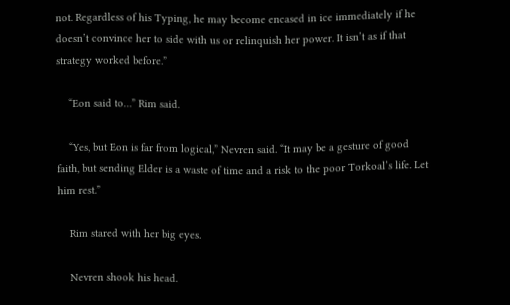not. Regardless of his Typing, he may become encased in ice immediately if he doesn’t convince her to side with us or relinquish her power. It isn’t as if that strategy worked before.”

    “Eon said to…” Rim said.

    “Yes, but Eon is far from logical,” Nevren said. “It may be a gesture of good faith, but sending Elder is a waste of time and a risk to the poor Torkoal’s life. Let him rest.”

    Rim stared with her big eyes.

    Nevren shook his head.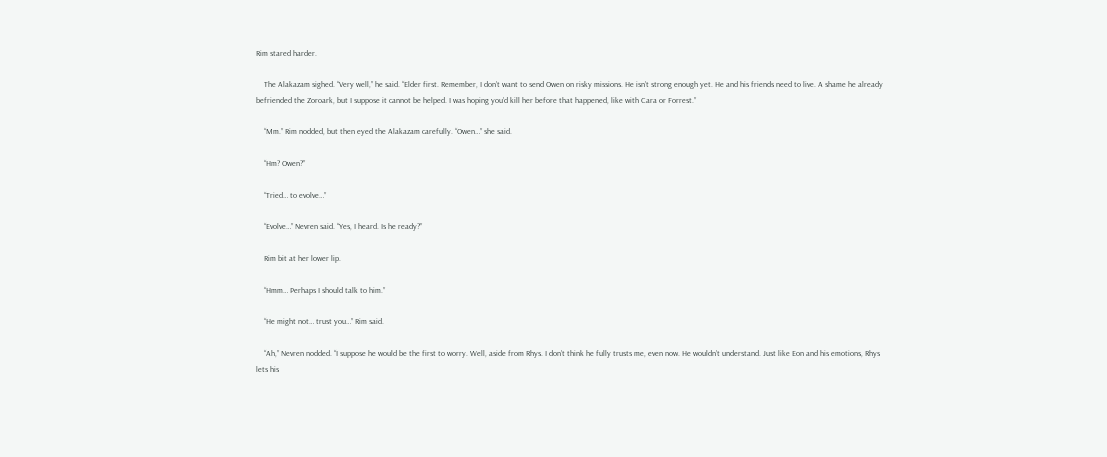Rim stared harder.

    The Alakazam sighed. “Very well,” he said. “Elder first. Remember, I don’t want to send Owen on risky missions. He isn’t strong enough yet. He and his friends need to live. A shame he already befriended the Zoroark, but I suppose it cannot be helped. I was hoping you’d kill her before that happened, like with Cara or Forrest.”

    “Mm.” Rim nodded, but then eyed the Alakazam carefully. “Owen…” she said.

    “Hm? Owen?”

    “Tried… to evolve…”

    “Evolve…” Nevren said. “Yes, I heard. Is he ready?”

    Rim bit at her lower lip.

    “Hmm… Perhaps I should talk to him.”

    “He might not… trust you…” Rim said.

    “Ah,” Nevren nodded. “I suppose he would be the first to worry. Well, aside from Rhys. I don’t think he fully trusts me, even now. He wouldn’t understand. Just like Eon and his emotions, Rhys lets his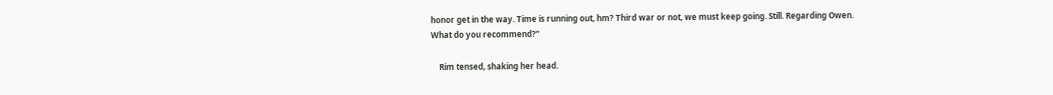honor get in the way. Time is running out, hm? Third war or not, we must keep going. Still. Regarding Owen. What do you recommend?”

    Rim tensed, shaking her head.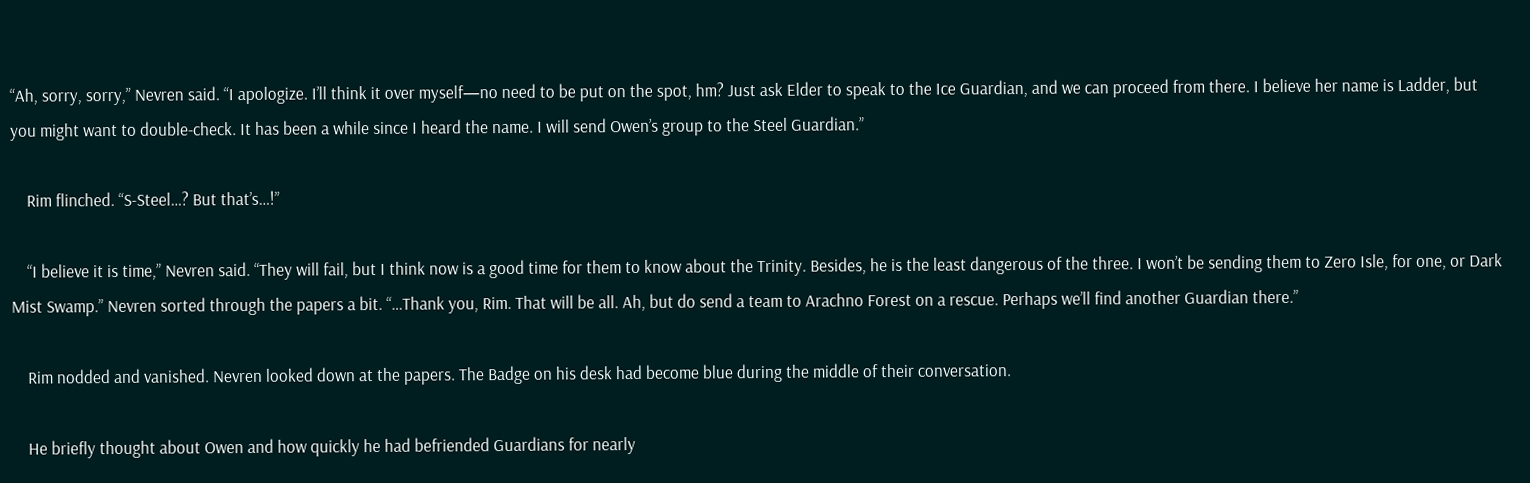“Ah, sorry, sorry,” Nevren said. “I apologize. I’ll think it over myself—no need to be put on the spot, hm? Just ask Elder to speak to the Ice Guardian, and we can proceed from there. I believe her name is Ladder, but you might want to double-check. It has been a while since I heard the name. I will send Owen’s group to the Steel Guardian.”

    Rim flinched. “S-Steel…? But that’s…!”

    “I believe it is time,” Nevren said. “They will fail, but I think now is a good time for them to know about the Trinity. Besides, he is the least dangerous of the three. I won’t be sending them to Zero Isle, for one, or Dark Mist Swamp.” Nevren sorted through the papers a bit. “…Thank you, Rim. That will be all. Ah, but do send a team to Arachno Forest on a rescue. Perhaps we’ll find another Guardian there.”

    Rim nodded and vanished. Nevren looked down at the papers. The Badge on his desk had become blue during the middle of their conversation.

    He briefly thought about Owen and how quickly he had befriended Guardians for nearly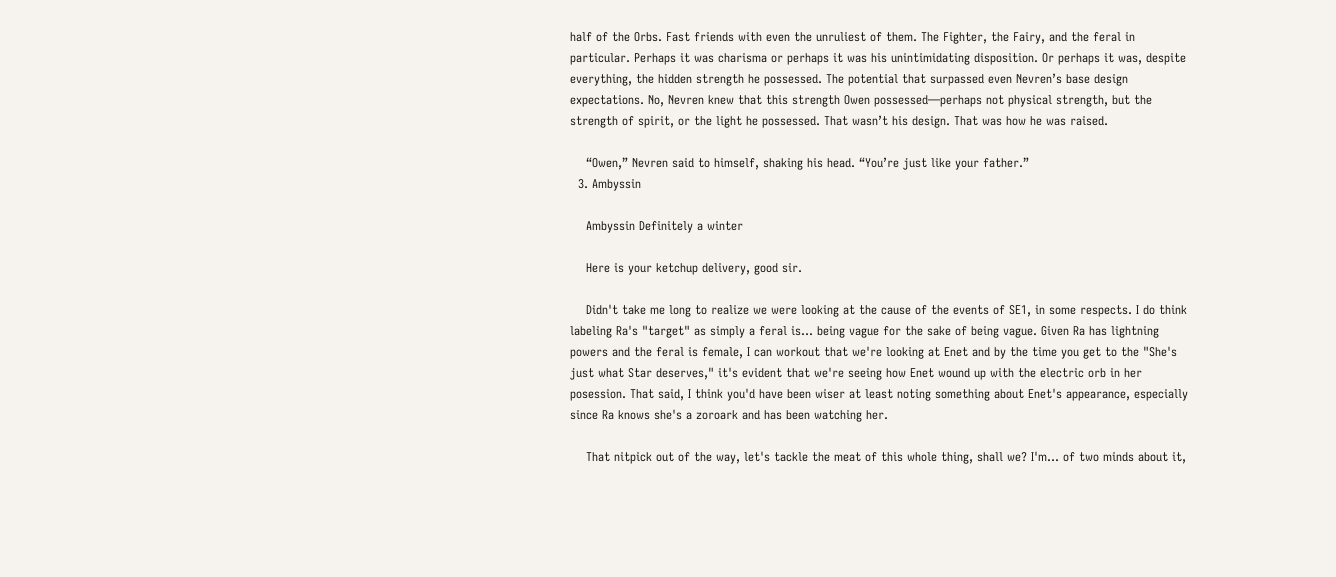half of the Orbs. Fast friends with even the unruliest of them. The Fighter, the Fairy, and the feral in particular. Perhaps it was charisma or perhaps it was his unintimidating disposition. Or perhaps it was, despite everything, the hidden strength he possessed. The potential that surpassed even Nevren’s base design expectations. No, Nevren knew that this strength Owen possessed—perhaps not physical strength, but the strength of spirit, or the light he possessed. That wasn’t his design. That was how he was raised.

    “Owen,” Nevren said to himself, shaking his head. “You’re just like your father.”
  3. Ambyssin

    Ambyssin Definitely a winter

    Here is your ketchup delivery, good sir.

    Didn't take me long to realize we were looking at the cause of the events of SE1, in some respects. I do think labeling Ra's "target" as simply a feral is... being vague for the sake of being vague. Given Ra has lightning powers and the feral is female, I can workout that we're looking at Enet and by the time you get to the "She's just what Star deserves," it's evident that we're seeing how Enet wound up with the electric orb in her posession. That said, I think you'd have been wiser at least noting something about Enet's appearance, especially since Ra knows she's a zoroark and has been watching her.

    That nitpick out of the way, let's tackle the meat of this whole thing, shall we? I'm... of two minds about it,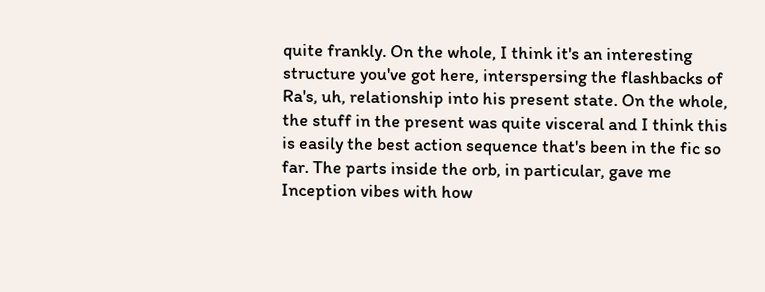quite frankly. On the whole, I think it's an interesting structure you've got here, interspersing the flashbacks of Ra's, uh, relationship into his present state. On the whole, the stuff in the present was quite visceral and I think this is easily the best action sequence that's been in the fic so far. The parts inside the orb, in particular, gave me Inception vibes with how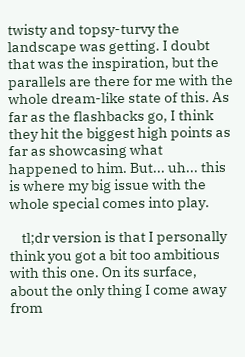twisty and topsy-turvy the landscape was getting. I doubt that was the inspiration, but the parallels are there for me with the whole dream-like state of this. As far as the flashbacks go, I think they hit the biggest high points as far as showcasing what happened to him. But... uh... this is where my big issue with the whole special comes into play.

    tl;dr version is that I personally think you got a bit too ambitious with this one. On its surface, about the only thing I come away from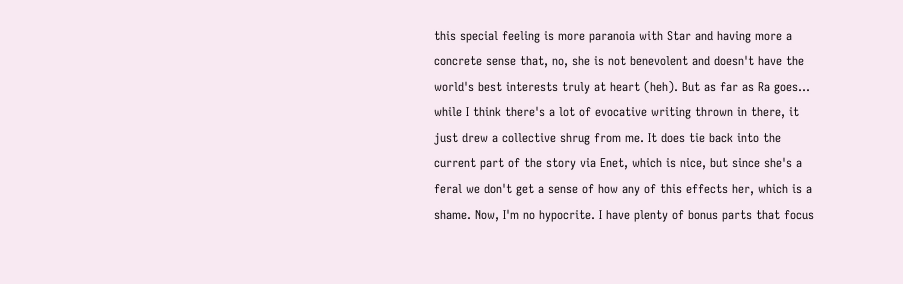this special feeling is more paranoia with Star and having more a concrete sense that, no, she is not benevolent and doesn't have the world's best interests truly at heart (heh). But as far as Ra goes... while I think there's a lot of evocative writing thrown in there, it just drew a collective shrug from me. It does tie back into the current part of the story via Enet, which is nice, but since she's a feral we don't get a sense of how any of this effects her, which is a shame. Now, I'm no hypocrite. I have plenty of bonus parts that focus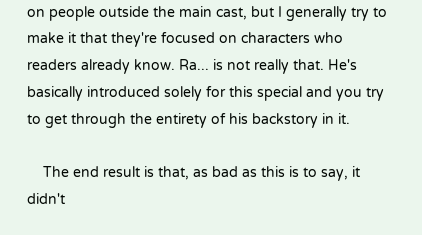on people outside the main cast, but I generally try to make it that they're focused on characters who readers already know. Ra... is not really that. He's basically introduced solely for this special and you try to get through the entirety of his backstory in it.

    The end result is that, as bad as this is to say, it didn't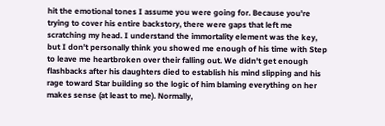hit the emotional tones I assume you were going for. Because you're trying to cover his entire backstory, there were gaps that left me scratching my head. I understand the immortality element was the key, but I don't personally think you showed me enough of his time with Step to leave me heartbroken over their falling out. We didn't get enough flashbacks after his daughters died to establish his mind slipping and his rage toward Star building so the logic of him blaming everything on her makes sense (at least to me). Normally,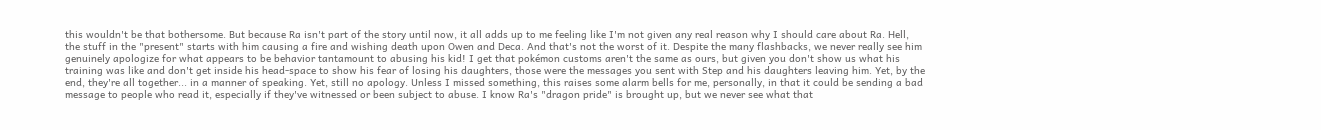this wouldn't be that bothersome. But because Ra isn't part of the story until now, it all adds up to me feeling like I'm not given any real reason why I should care about Ra. Hell, the stuff in the "present" starts with him causing a fire and wishing death upon Owen and Deca. And that's not the worst of it. Despite the many flashbacks, we never really see him genuinely apologize for what appears to be behavior tantamount to abusing his kid! I get that pokémon customs aren't the same as ours, but given you don't show us what his training was like and don't get inside his head-space to show his fear of losing his daughters, those were the messages you sent with Step and his daughters leaving him. Yet, by the end, they're all together... in a manner of speaking. Yet, still no apology. Unless I missed something, this raises some alarm bells for me, personally, in that it could be sending a bad message to people who read it, especially if they've witnessed or been subject to abuse. I know Ra's "dragon pride" is brought up, but we never see what that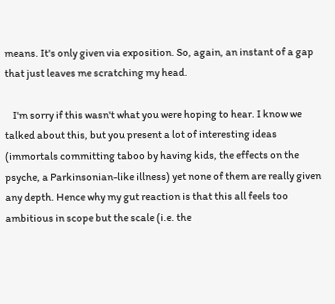means. It's only given via exposition. So, again, an instant of a gap that just leaves me scratching my head.

    I'm sorry if this wasn't what you were hoping to hear. I know we talked about this, but you present a lot of interesting ideas (immortals committing taboo by having kids, the effects on the psyche, a Parkinsonian-like illness) yet none of them are really given any depth. Hence why my gut reaction is that this all feels too ambitious in scope but the scale (i.e. the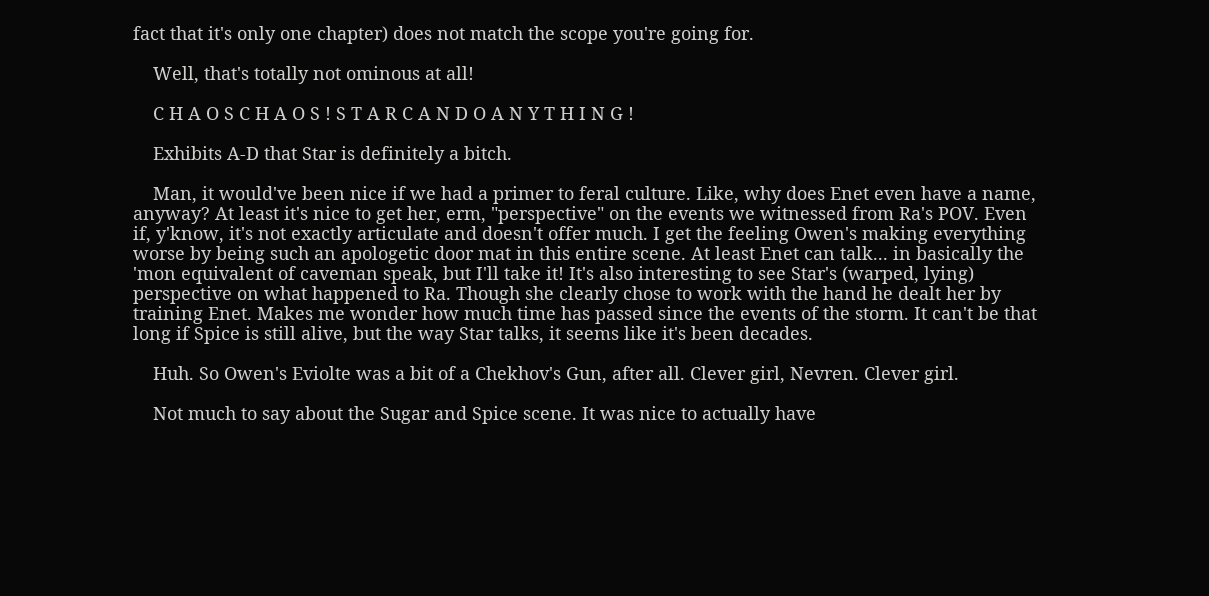fact that it's only one chapter) does not match the scope you're going for.

    Well, that's totally not ominous at all!

    C H A O S C H A O S ! S T A R C A N D O A N Y T H I N G !

    Exhibits A-D that Star is definitely a bitch.

    Man, it would've been nice if we had a primer to feral culture. Like, why does Enet even have a name, anyway? At least it's nice to get her, erm, "perspective" on the events we witnessed from Ra's POV. Even if, y'know, it's not exactly articulate and doesn't offer much. I get the feeling Owen's making everything worse by being such an apologetic door mat in this entire scene. At least Enet can talk... in basically the 'mon equivalent of caveman speak, but I'll take it! It's also interesting to see Star's (warped, lying) perspective on what happened to Ra. Though she clearly chose to work with the hand he dealt her by training Enet. Makes me wonder how much time has passed since the events of the storm. It can't be that long if Spice is still alive, but the way Star talks, it seems like it's been decades.

    Huh. So Owen's Eviolte was a bit of a Chekhov's Gun, after all. Clever girl, Nevren. Clever girl.

    Not much to say about the Sugar and Spice scene. It was nice to actually have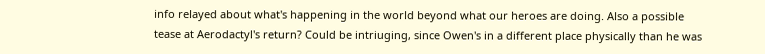info relayed about what's happening in the world beyond what our heroes are doing. Also a possible tease at Aerodactyl's return? Could be intriuging, since Owen's in a different place physically than he was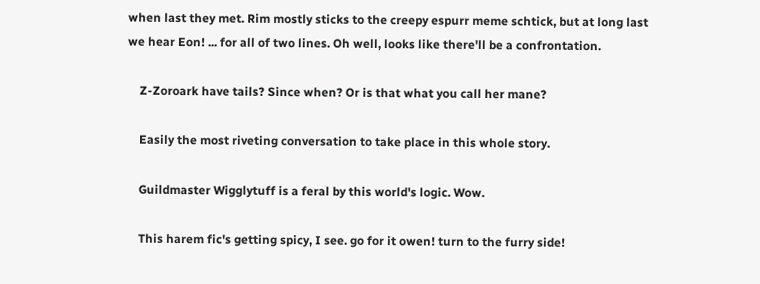when last they met. Rim mostly sticks to the creepy espurr meme schtick, but at long last we hear Eon! ... for all of two lines. Oh well, looks like there'll be a confrontation.

    Z-Zoroark have tails? Since when? Or is that what you call her mane?

    Easily the most riveting conversation to take place in this whole story.

    Guildmaster Wigglytuff is a feral by this world's logic. Wow.

    This harem fic's getting spicy, I see. go for it owen! turn to the furry side!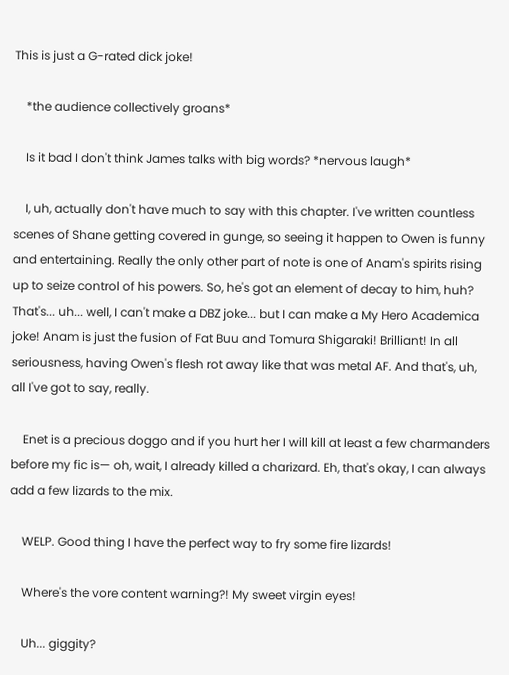This is just a G-rated dick joke!

    *the audience collectively groans*

    Is it bad I don't think James talks with big words? *nervous laugh*

    I, uh, actually don't have much to say with this chapter. I've written countless scenes of Shane getting covered in gunge, so seeing it happen to Owen is funny and entertaining. Really the only other part of note is one of Anam's spirits rising up to seize control of his powers. So, he's got an element of decay to him, huh? That's... uh... well, I can't make a DBZ joke... but I can make a My Hero Academica joke! Anam is just the fusion of Fat Buu and Tomura Shigaraki! Brilliant! In all seriousness, having Owen's flesh rot away like that was metal AF. And that's, uh, all I've got to say, really.

    Enet is a precious doggo and if you hurt her I will kill at least a few charmanders before my fic is— oh, wait, I already killed a charizard. Eh, that's okay, I can always add a few lizards to the mix.

    WELP. Good thing I have the perfect way to fry some fire lizards!

    Where's the vore content warning?! My sweet virgin eyes!

    Uh... giggity?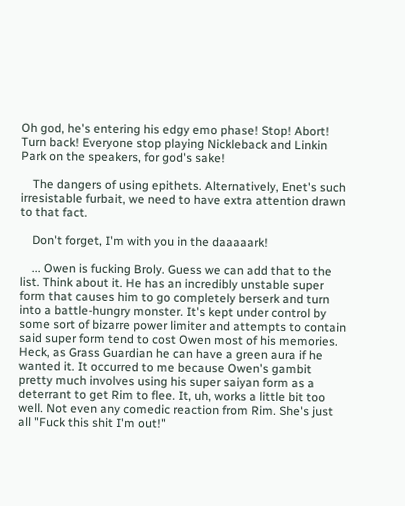Oh god, he's entering his edgy emo phase! Stop! Abort! Turn back! Everyone stop playing Nickleback and Linkin Park on the speakers, for god's sake!

    The dangers of using epithets. Alternatively, Enet's such irresistable furbait, we need to have extra attention drawn to that fact.

    Don't forget, I'm with you in the daaaaark!

    ... Owen is fucking Broly. Guess we can add that to the list. Think about it. He has an incredibly unstable super form that causes him to go completely berserk and turn into a battle-hungry monster. It's kept under control by some sort of bizarre power limiter and attempts to contain said super form tend to cost Owen most of his memories. Heck, as Grass Guardian he can have a green aura if he wanted it. It occurred to me because Owen's gambit pretty much involves using his super saiyan form as a deterrant to get Rim to flee. It, uh, works a little bit too well. Not even any comedic reaction from Rim. She's just all "Fuck this shit I'm out!"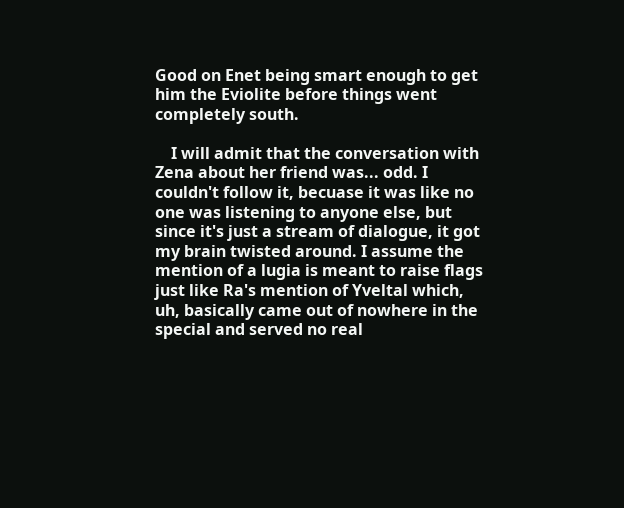Good on Enet being smart enough to get him the Eviolite before things went completely south.

    I will admit that the conversation with Zena about her friend was... odd. I couldn't follow it, becuase it was like no one was listening to anyone else, but since it's just a stream of dialogue, it got my brain twisted around. I assume the mention of a lugia is meant to raise flags just like Ra's mention of Yveltal which, uh, basically came out of nowhere in the special and served no real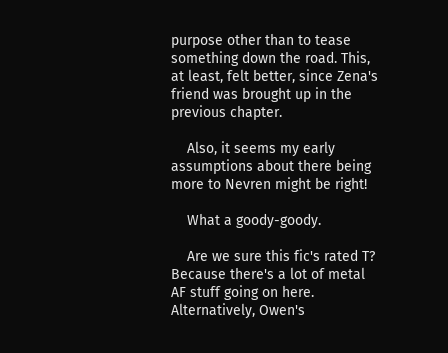purpose other than to tease something down the road. This, at least, felt better, since Zena's friend was brought up in the previous chapter.

    Also, it seems my early assumptions about there being more to Nevren might be right!

    What a goody-goody.

    Are we sure this fic's rated T? Because there's a lot of metal AF stuff going on here. Alternatively, Owen's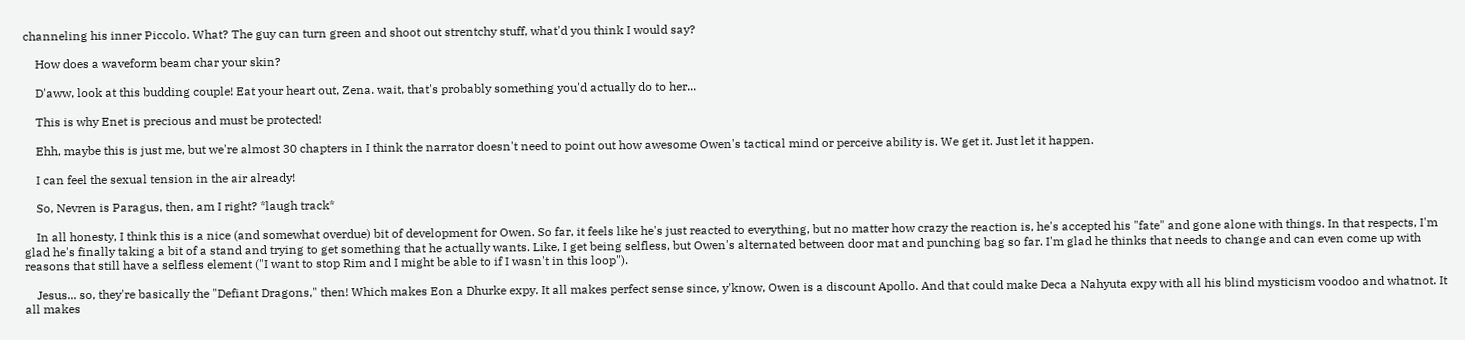channeling his inner Piccolo. What? The guy can turn green and shoot out strentchy stuff, what'd you think I would say?

    How does a waveform beam char your skin?

    D'aww, look at this budding couple! Eat your heart out, Zena. wait, that's probably something you'd actually do to her...

    This is why Enet is precious and must be protected!

    Ehh, maybe this is just me, but we're almost 30 chapters in I think the narrator doesn't need to point out how awesome Owen's tactical mind or perceive ability is. We get it. Just let it happen.

    I can feel the sexual tension in the air already!

    So, Nevren is Paragus, then, am I right? *laugh track*

    In all honesty, I think this is a nice (and somewhat overdue) bit of development for Owen. So far, it feels like he's just reacted to everything, but no matter how crazy the reaction is, he's accepted his "fate" and gone alone with things. In that respects, I'm glad he's finally taking a bit of a stand and trying to get something that he actually wants. Like, I get being selfless, but Owen's alternated between door mat and punching bag so far. I'm glad he thinks that needs to change and can even come up with reasons that still have a selfless element ("I want to stop Rim and I might be able to if I wasn't in this loop").

    Jesus... so, they're basically the "Defiant Dragons," then! Which makes Eon a Dhurke expy. It all makes perfect sense since, y'know, Owen is a discount Apollo. And that could make Deca a Nahyuta expy with all his blind mysticism voodoo and whatnot. It all makes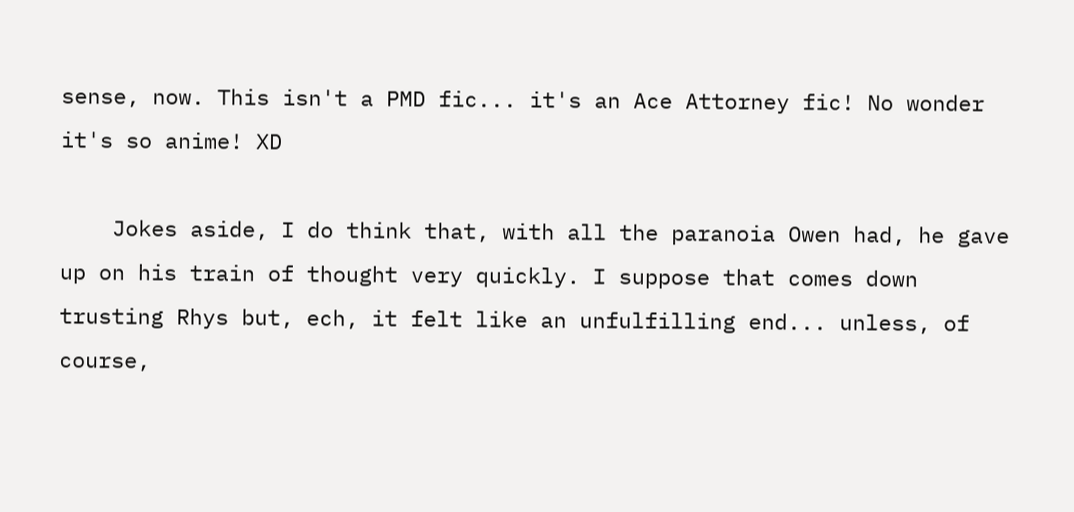sense, now. This isn't a PMD fic... it's an Ace Attorney fic! No wonder it's so anime! XD

    Jokes aside, I do think that, with all the paranoia Owen had, he gave up on his train of thought very quickly. I suppose that comes down trusting Rhys but, ech, it felt like an unfulfilling end... unless, of course,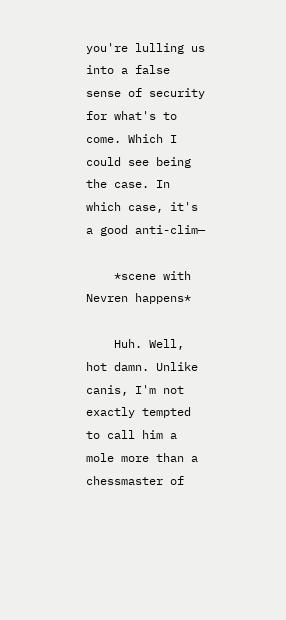you're lulling us into a false sense of security for what's to come. Which I could see being the case. In which case, it's a good anti-clim—

    *scene with Nevren happens*

    Huh. Well, hot damn. Unlike canis, I'm not exactly tempted to call him a mole more than a chessmaster of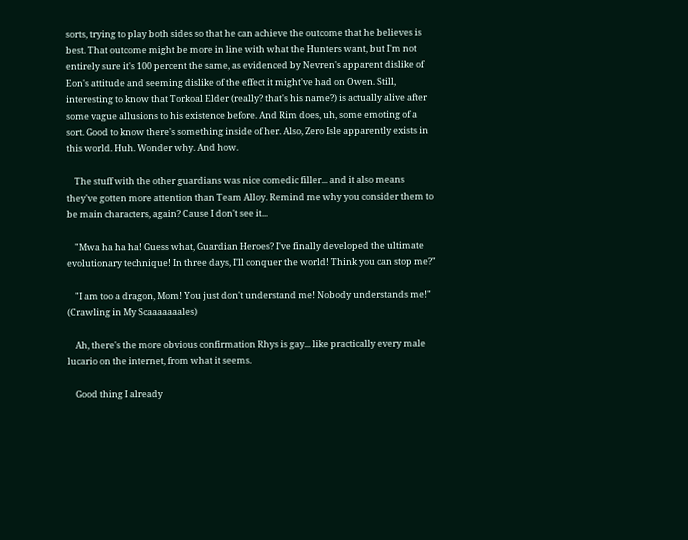sorts, trying to play both sides so that he can achieve the outcome that he believes is best. That outcome might be more in line with what the Hunters want, but I'm not entirely sure it's 100 percent the same, as evidenced by Nevren's apparent dislike of Eon's attitude and seeming dislike of the effect it might've had on Owen. Still, interesting to know that Torkoal Elder (really? that's his name?) is actually alive after some vague allusions to his existence before. And Rim does, uh, some emoting of a sort. Good to know there's something inside of her. Also, Zero Isle apparently exists in this world. Huh. Wonder why. And how.

    The stuff with the other guardians was nice comedic filler... and it also means they've gotten more attention than Team Alloy. Remind me why you consider them to be main characters, again? Cause I don't see it...

    "Mwa ha ha ha! Guess what, Guardian Heroes? I've finally developed the ultimate evolutionary technique! In three days, I'll conquer the world! Think you can stop me?"

    "I am too a dragon, Mom! You just don't understand me! Nobody understands me!" (Crawling in My Scaaaaaaales)

    Ah, there's the more obvious confirmation Rhys is gay... like practically every male lucario on the internet, from what it seems.

    Good thing I already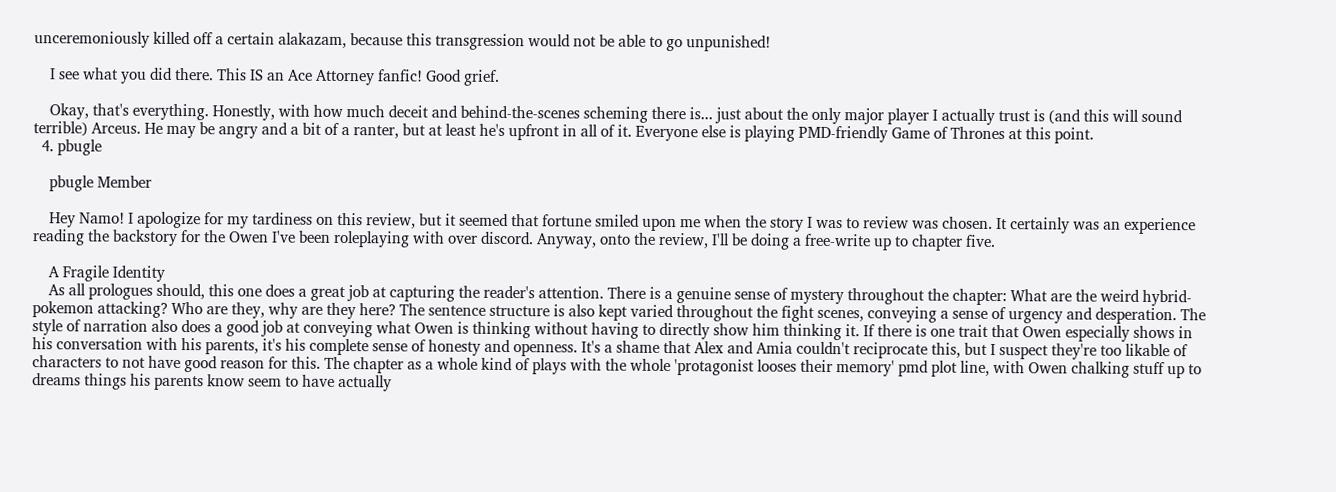unceremoniously killed off a certain alakazam, because this transgression would not be able to go unpunished!

    I see what you did there. This IS an Ace Attorney fanfic! Good grief.

    Okay, that's everything. Honestly, with how much deceit and behind-the-scenes scheming there is... just about the only major player I actually trust is (and this will sound terrible) Arceus. He may be angry and a bit of a ranter, but at least he's upfront in all of it. Everyone else is playing PMD-friendly Game of Thrones at this point.
  4. pbugle

    pbugle Member

    Hey Namo! I apologize for my tardiness on this review, but it seemed that fortune smiled upon me when the story I was to review was chosen. It certainly was an experience reading the backstory for the Owen I've been roleplaying with over discord. Anyway, onto the review, I'll be doing a free-write up to chapter five.

    A Fragile Identity
    As all prologues should, this one does a great job at capturing the reader's attention. There is a genuine sense of mystery throughout the chapter: What are the weird hybrid-pokemon attacking? Who are they, why are they here? The sentence structure is also kept varied throughout the fight scenes, conveying a sense of urgency and desperation. The style of narration also does a good job at conveying what Owen is thinking without having to directly show him thinking it. If there is one trait that Owen especially shows in his conversation with his parents, it's his complete sense of honesty and openness. It's a shame that Alex and Amia couldn't reciprocate this, but I suspect they're too likable of characters to not have good reason for this. The chapter as a whole kind of plays with the whole 'protagonist looses their memory' pmd plot line, with Owen chalking stuff up to dreams things his parents know seem to have actually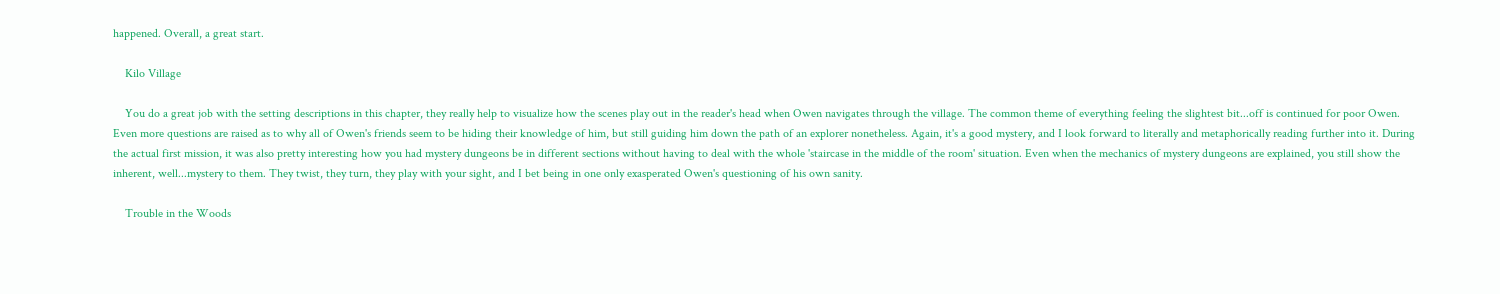happened. Overall, a great start.

    Kilo Village

    You do a great job with the setting descriptions in this chapter, they really help to visualize how the scenes play out in the reader's head when Owen navigates through the village. The common theme of everything feeling the slightest bit...off is continued for poor Owen. Even more questions are raised as to why all of Owen's friends seem to be hiding their knowledge of him, but still guiding him down the path of an explorer nonetheless. Again, it's a good mystery, and I look forward to literally and metaphorically reading further into it. During the actual first mission, it was also pretty interesting how you had mystery dungeons be in different sections without having to deal with the whole 'staircase in the middle of the room' situation. Even when the mechanics of mystery dungeons are explained, you still show the inherent, well...mystery to them. They twist, they turn, they play with your sight, and I bet being in one only exasperated Owen's questioning of his own sanity.

    Trouble in the Woods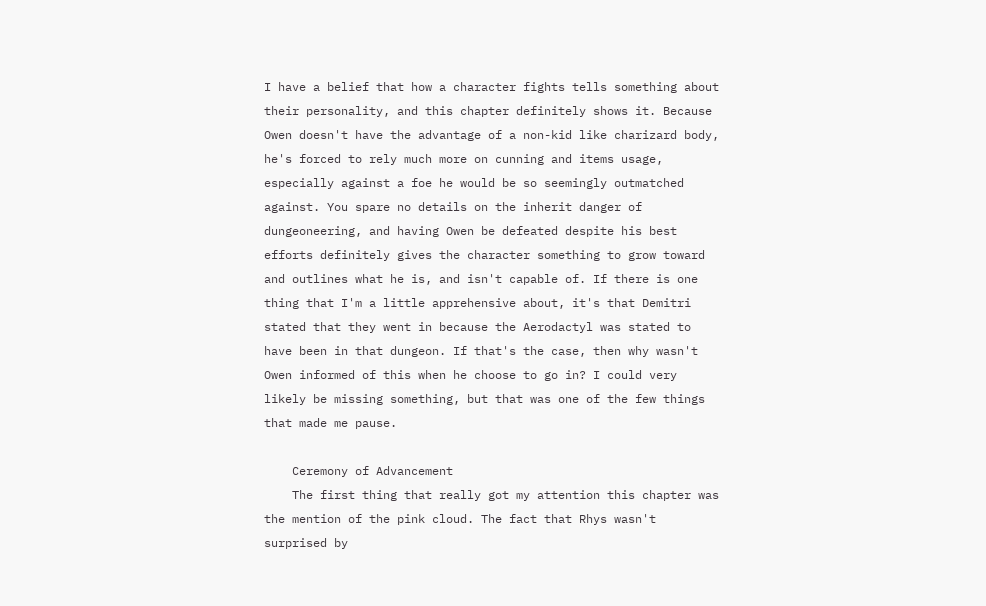I have a belief that how a character fights tells something about their personality, and this chapter definitely shows it. Because Owen doesn't have the advantage of a non-kid like charizard body, he's forced to rely much more on cunning and items usage, especially against a foe he would be so seemingly outmatched against. You spare no details on the inherit danger of dungeoneering, and having Owen be defeated despite his best efforts definitely gives the character something to grow toward and outlines what he is, and isn't capable of. If there is one thing that I'm a little apprehensive about, it's that Demitri stated that they went in because the Aerodactyl was stated to have been in that dungeon. If that's the case, then why wasn't Owen informed of this when he choose to go in? I could very likely be missing something, but that was one of the few things that made me pause.

    Ceremony of Advancement
    The first thing that really got my attention this chapter was the mention of the pink cloud. The fact that Rhys wasn't surprised by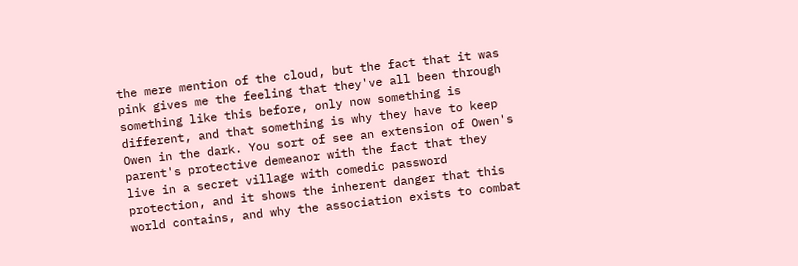the mere mention of the cloud, but the fact that it was pink gives me the feeling that they've all been through something like this before, only now something is different, and that something is why they have to keep Owen in the dark. You sort of see an extension of Owen's parent's protective demeanor with the fact that they live in a secret village with comedic password protection, and it shows the inherent danger that this world contains, and why the association exists to combat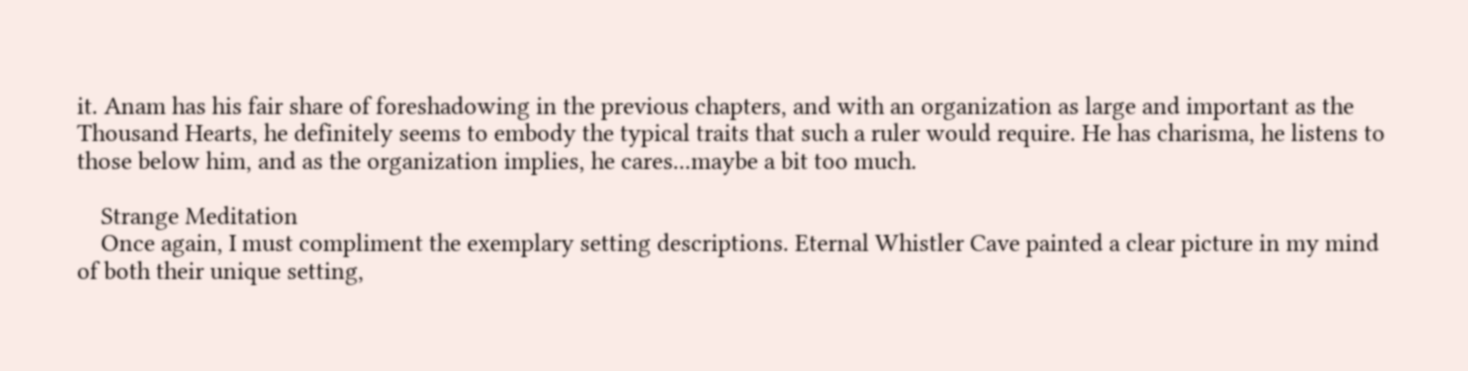it. Anam has his fair share of foreshadowing in the previous chapters, and with an organization as large and important as the Thousand Hearts, he definitely seems to embody the typical traits that such a ruler would require. He has charisma, he listens to those below him, and as the organization implies, he cares...maybe a bit too much.

    Strange Meditation
    Once again, I must compliment the exemplary setting descriptions. Eternal Whistler Cave painted a clear picture in my mind of both their unique setting,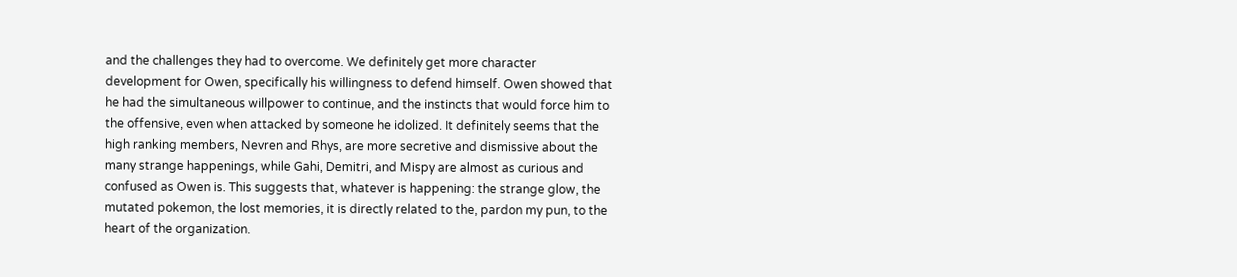and the challenges they had to overcome. We definitely get more character development for Owen, specifically his willingness to defend himself. Owen showed that he had the simultaneous willpower to continue, and the instincts that would force him to the offensive, even when attacked by someone he idolized. It definitely seems that the high ranking members, Nevren and Rhys, are more secretive and dismissive about the many strange happenings, while Gahi, Demitri, and Mispy are almost as curious and confused as Owen is. This suggests that, whatever is happening: the strange glow, the mutated pokemon, the lost memories, it is directly related to the, pardon my pun, to the heart of the organization.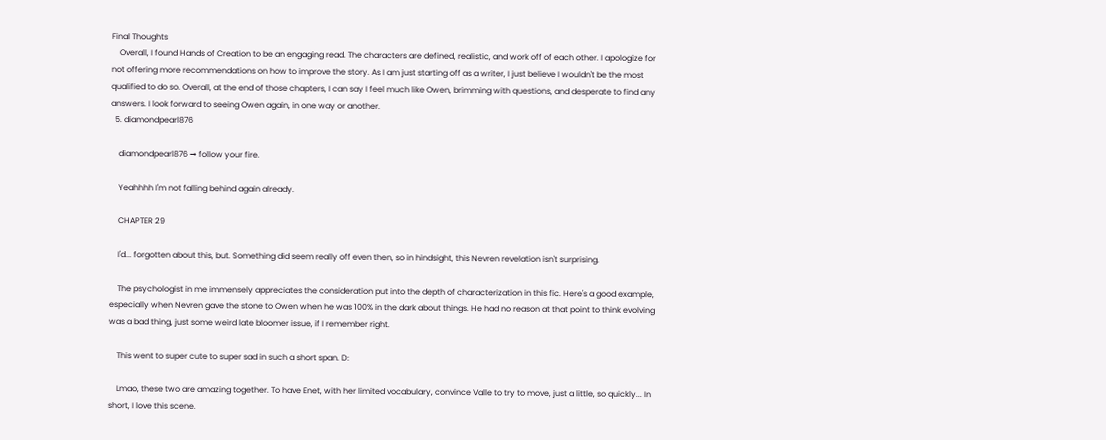Final Thoughts
    Overall, I found Hands of Creation to be an engaging read. The characters are defined, realistic, and work off of each other. I apologize for not offering more recommendations on how to improve the story. As I am just starting off as a writer, I just believe I wouldn't be the most qualified to do so. Overall, at the end of those chapters, I can say I feel much like Owen, brimming with questions, and desperate to find any answers. I look forward to seeing Owen again, in one way or another.
  5. diamondpearl876

    diamondpearl876 → follow your fire.

    Yeahhhh I'm not falling behind again already.

    CHAPTER 29

    I'd... forgotten about this, but. Something did seem really off even then, so in hindsight, this Nevren revelation isn't surprising.

    The psychologist in me immensely appreciates the consideration put into the depth of characterization in this fic. Here's a good example, especially when Nevren gave the stone to Owen when he was 100% in the dark about things. He had no reason at that point to think evolving was a bad thing, just some weird late bloomer issue, if I remember right.

    This went to super cute to super sad in such a short span. D:

    Lmao, these two are amazing together. To have Enet, with her limited vocabulary, convince Valle to try to move, just a little, so quickly... In short, I love this scene.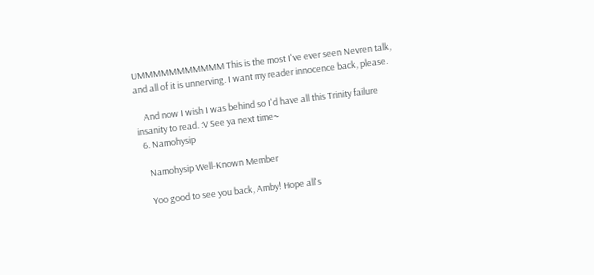UMMMMMMMMMMM This is the most I've ever seen Nevren talk, and all of it is unnerving. I want my reader innocence back, please.

    And now I wish I was behind so I'd have all this Trinity failure insanity to read. :V See ya next time~
  6. Namohysip

    Namohysip Well-Known Member

    Yoo good to see you back, Amby! Hope all's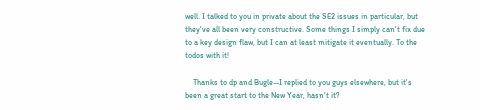well. I talked to you in private about the SE2 issues in particular, but they've all been very constructive. Some things I simply can't fix due to a key design flaw, but I can at least mitigate it eventually. To the todos with it!

    Thanks to dp and Bugle--I replied to you guys elsewhere, but it's been a great start to the New Year, hasn't it?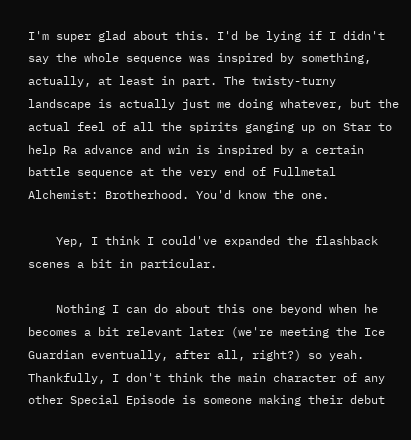I'm super glad about this. I'd be lying if I didn't say the whole sequence was inspired by something, actually, at least in part. The twisty-turny landscape is actually just me doing whatever, but the actual feel of all the spirits ganging up on Star to help Ra advance and win is inspired by a certain battle sequence at the very end of Fullmetal Alchemist: Brotherhood. You'd know the one.

    Yep, I think I could've expanded the flashback scenes a bit in particular.

    Nothing I can do about this one beyond when he becomes a bit relevant later (we're meeting the Ice Guardian eventually, after all, right?) so yeah. Thankfully, I don't think the main character of any other Special Episode is someone making their debut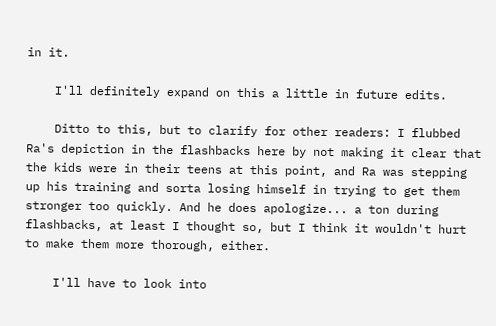in it.

    I'll definitely expand on this a little in future edits.

    Ditto to this, but to clarify for other readers: I flubbed Ra's depiction in the flashbacks here by not making it clear that the kids were in their teens at this point, and Ra was stepping up his training and sorta losing himself in trying to get them stronger too quickly. And he does apologize... a ton during flashbacks, at least I thought so, but I think it wouldn't hurt to make them more thorough, either.

    I'll have to look into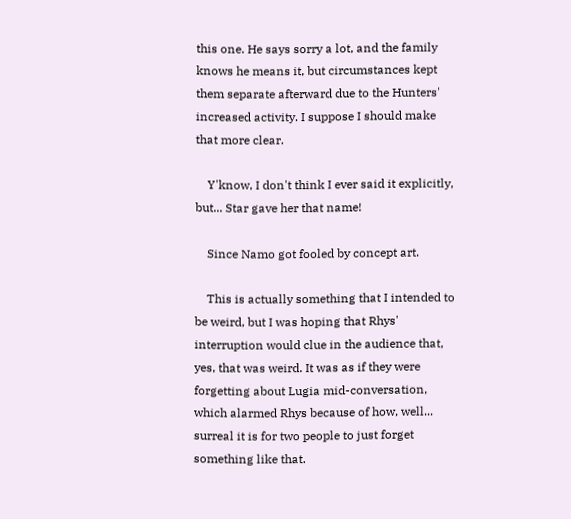this one. He says sorry a lot, and the family knows he means it, but circumstances kept them separate afterward due to the Hunters' increased activity. I suppose I should make that more clear.

    Y'know, I don't think I ever said it explicitly, but... Star gave her that name!

    Since Namo got fooled by concept art.

    This is actually something that I intended to be weird, but I was hoping that Rhys' interruption would clue in the audience that, yes, that was weird. It was as if they were forgetting about Lugia mid-conversation, which alarmed Rhys because of how, well... surreal it is for two people to just forget something like that.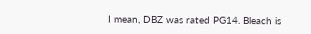I mean, DBZ was rated PG14. Bleach is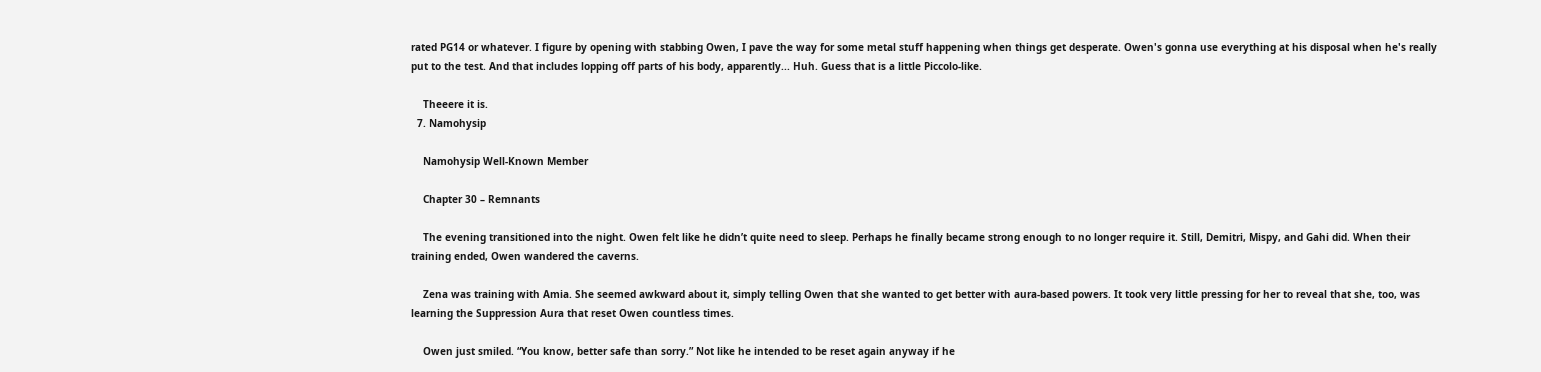rated PG14 or whatever. I figure by opening with stabbing Owen, I pave the way for some metal stuff happening when things get desperate. Owen's gonna use everything at his disposal when he's really put to the test. And that includes lopping off parts of his body, apparently... Huh. Guess that is a little Piccolo-like.

    Theeere it is.
  7. Namohysip

    Namohysip Well-Known Member

    Chapter 30 – Remnants

    The evening transitioned into the night. Owen felt like he didn’t quite need to sleep. Perhaps he finally became strong enough to no longer require it. Still, Demitri, Mispy, and Gahi did. When their training ended, Owen wandered the caverns.

    Zena was training with Amia. She seemed awkward about it, simply telling Owen that she wanted to get better with aura-based powers. It took very little pressing for her to reveal that she, too, was learning the Suppression Aura that reset Owen countless times.

    Owen just smiled. “You know, better safe than sorry.” Not like he intended to be reset again anyway if he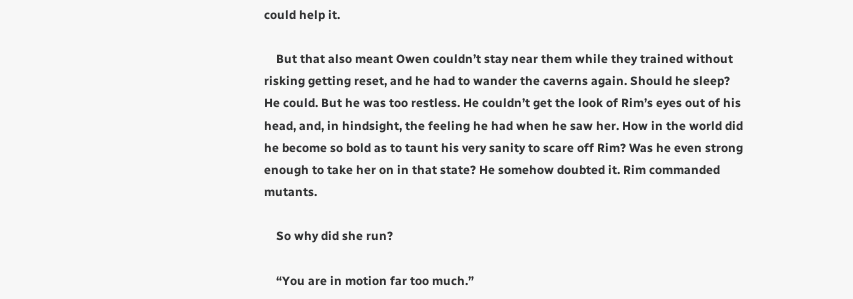could help it.

    But that also meant Owen couldn’t stay near them while they trained without risking getting reset, and he had to wander the caverns again. Should he sleep? He could. But he was too restless. He couldn’t get the look of Rim’s eyes out of his head, and, in hindsight, the feeling he had when he saw her. How in the world did he become so bold as to taunt his very sanity to scare off Rim? Was he even strong enough to take her on in that state? He somehow doubted it. Rim commanded mutants.

    So why did she run?

    “You are in motion far too much.”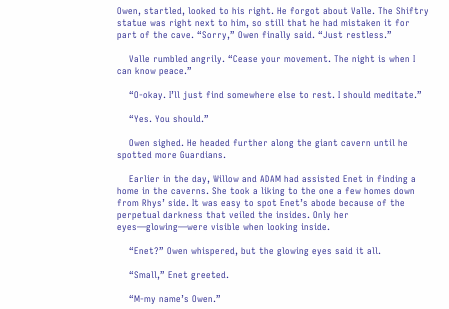Owen, startled, looked to his right. He forgot about Valle. The Shiftry statue was right next to him, so still that he had mistaken it for part of the cave. “Sorry,” Owen finally said. “Just restless.”

    Valle rumbled angrily. “Cease your movement. The night is when I can know peace.”

    “O-okay. I’ll just find somewhere else to rest. I should meditate.”

    “Yes. You should.”

    Owen sighed. He headed further along the giant cavern until he spotted more Guardians.

    Earlier in the day, Willow and ADAM had assisted Enet in finding a home in the caverns. She took a liking to the one a few homes down from Rhys’ side. It was easy to spot Enet’s abode because of the perpetual darkness that veiled the insides. Only her eyes—glowing—were visible when looking inside.

    “Enet?” Owen whispered, but the glowing eyes said it all.

    “Small,” Enet greeted.

    “M-my name’s Owen.”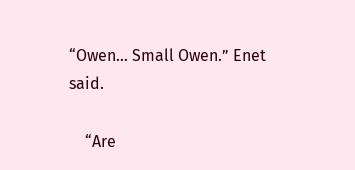“Owen… Small Owen.” Enet said.

    “Are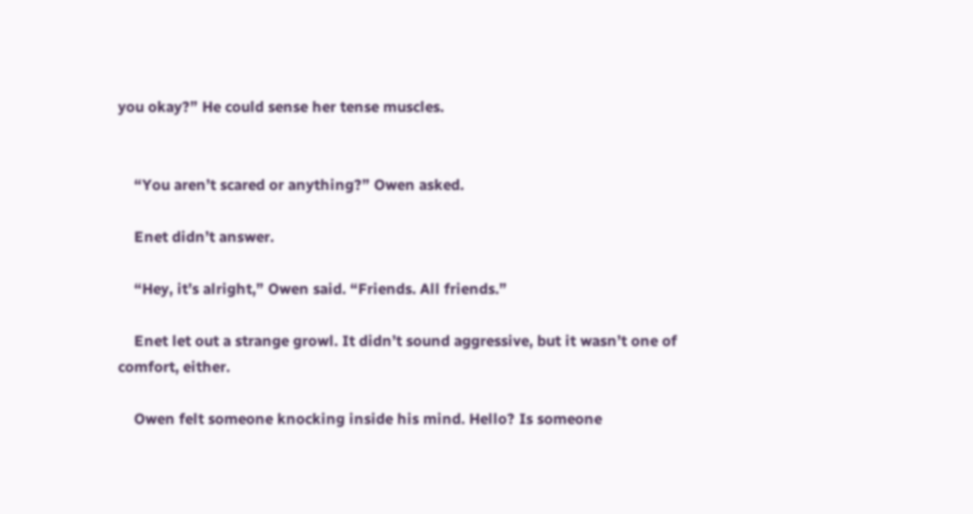you okay?” He could sense her tense muscles.


    “You aren’t scared or anything?” Owen asked.

    Enet didn’t answer.

    “Hey, it’s alright,” Owen said. “Friends. All friends.”

    Enet let out a strange growl. It didn’t sound aggressive, but it wasn’t one of comfort, either.

    Owen felt someone knocking inside his mind. Hello? Is someone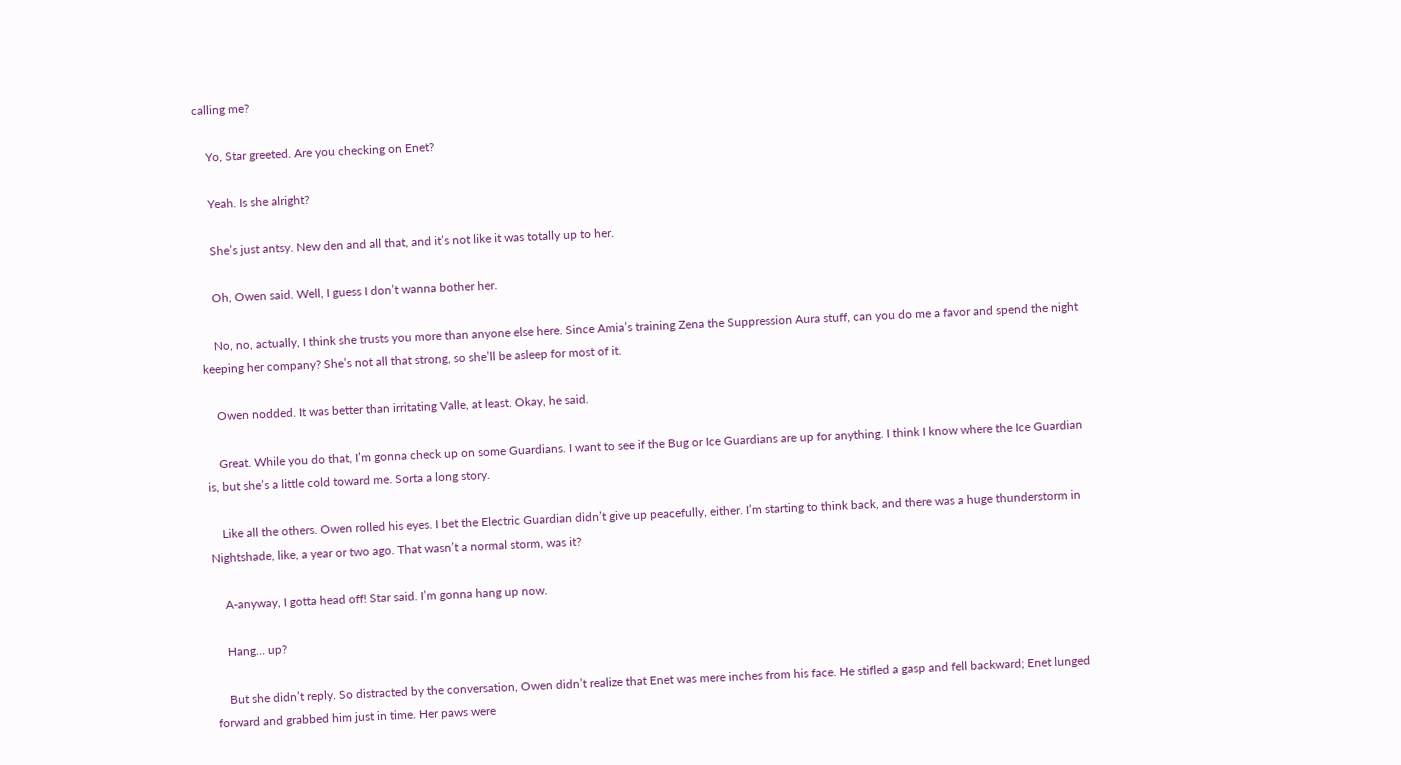calling me?

    Yo, Star greeted. Are you checking on Enet?

    Yeah. Is she alright?

    She’s just antsy. New den and all that, and it’s not like it was totally up to her.

    Oh, Owen said. Well, I guess I don’t wanna bother her.

    No, no, actually, I think she trusts you more than anyone else here. Since Amia’s training Zena the Suppression Aura stuff, can you do me a favor and spend the night keeping her company? She’s not all that strong, so she’ll be asleep for most of it.

    Owen nodded. It was better than irritating Valle, at least. Okay, he said.

    Great. While you do that, I’m gonna check up on some Guardians. I want to see if the Bug or Ice Guardians are up for anything. I think I know where the Ice Guardian is, but she’s a little cold toward me. Sorta a long story.

    Like all the others. Owen rolled his eyes. I bet the Electric Guardian didn’t give up peacefully, either. I’m starting to think back, and there was a huge thunderstorm in Nightshade, like, a year or two ago. That wasn’t a normal storm, was it?

    A-anyway, I gotta head off! Star said. I’m gonna hang up now.

    Hang… up?

    But she didn’t reply. So distracted by the conversation, Owen didn’t realize that Enet was mere inches from his face. He stifled a gasp and fell backward; Enet lunged forward and grabbed him just in time. Her paws were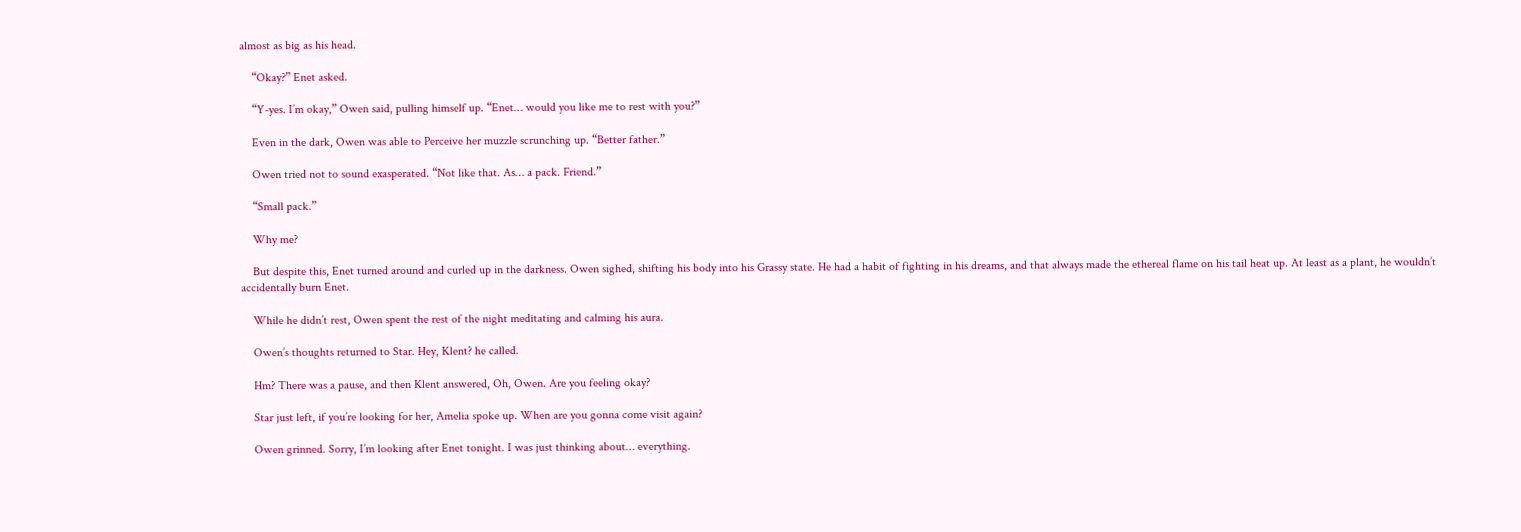almost as big as his head.

    “Okay?” Enet asked.

    “Y-yes. I’m okay,” Owen said, pulling himself up. “Enet… would you like me to rest with you?”

    Even in the dark, Owen was able to Perceive her muzzle scrunching up. “Better father.”

    Owen tried not to sound exasperated. “Not like that. As… a pack. Friend.”

    “Small pack.”

    Why me?

    But despite this, Enet turned around and curled up in the darkness. Owen sighed, shifting his body into his Grassy state. He had a habit of fighting in his dreams, and that always made the ethereal flame on his tail heat up. At least as a plant, he wouldn’t accidentally burn Enet.

    While he didn’t rest, Owen spent the rest of the night meditating and calming his aura.

    Owen’s thoughts returned to Star. Hey, Klent? he called.

    Hm? There was a pause, and then Klent answered, Oh, Owen. Are you feeling okay?

    Star just left, if you’re looking for her, Amelia spoke up. When are you gonna come visit again?

    Owen grinned. Sorry, I’m looking after Enet tonight. I was just thinking about… everything.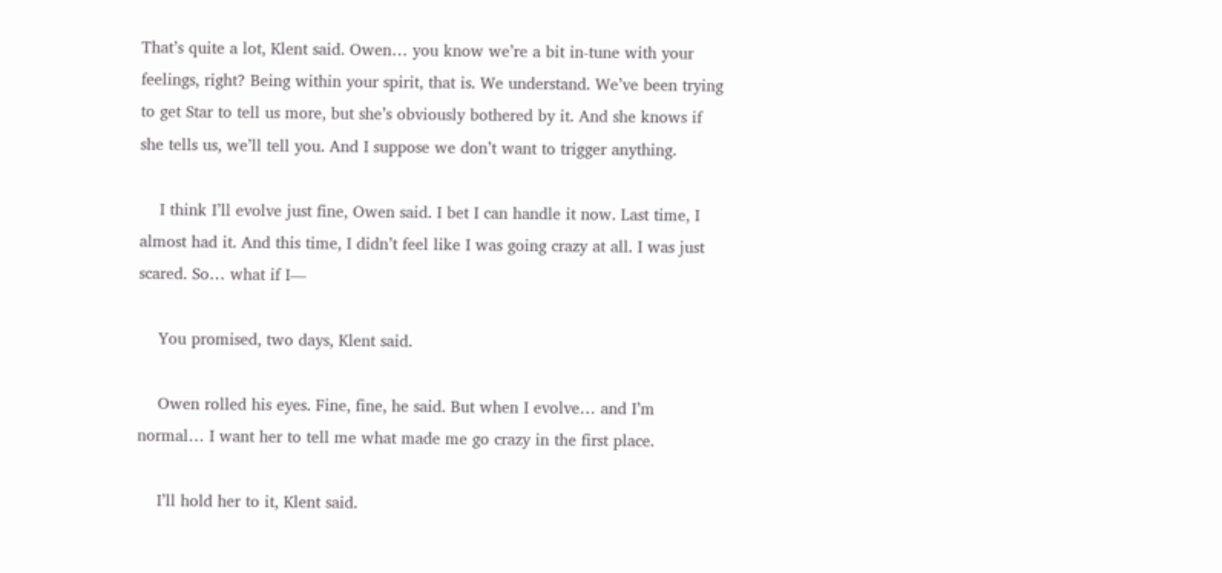That’s quite a lot, Klent said. Owen… you know we’re a bit in-tune with your feelings, right? Being within your spirit, that is. We understand. We’ve been trying to get Star to tell us more, but she’s obviously bothered by it. And she knows if she tells us, we’ll tell you. And I suppose we don’t want to trigger anything.

    I think I’ll evolve just fine, Owen said. I bet I can handle it now. Last time, I almost had it. And this time, I didn’t feel like I was going crazy at all. I was just scared. So… what if I—

    You promised, two days, Klent said.

    Owen rolled his eyes. Fine, fine, he said. But when I evolve… and I’m normal… I want her to tell me what made me go crazy in the first place.

    I’ll hold her to it, Klent said.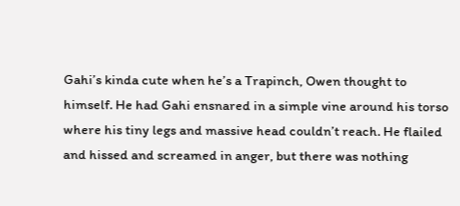Gahi’s kinda cute when he’s a Trapinch, Owen thought to himself. He had Gahi ensnared in a simple vine around his torso where his tiny legs and massive head couldn’t reach. He flailed and hissed and screamed in anger, but there was nothing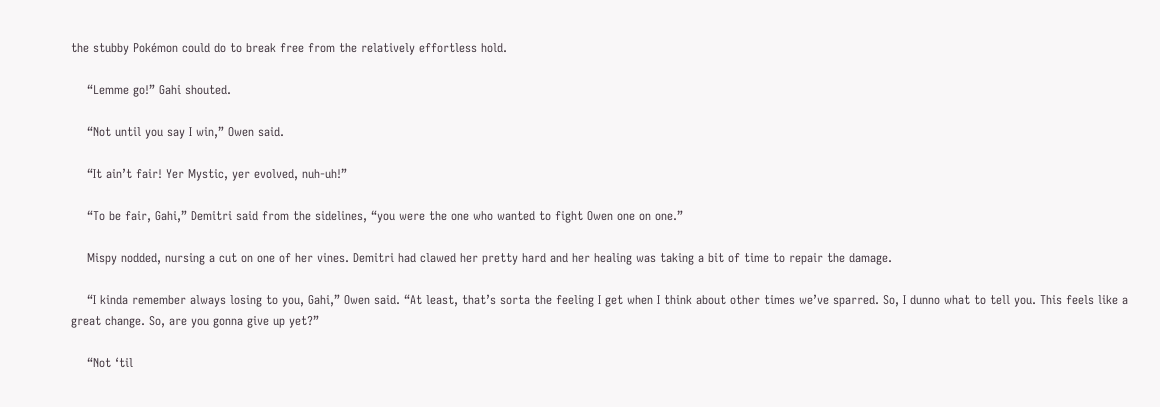the stubby Pokémon could do to break free from the relatively effortless hold.

    “Lemme go!” Gahi shouted.

    “Not until you say I win,” Owen said.

    “It ain’t fair! Yer Mystic, yer evolved, nuh-uh!”

    “To be fair, Gahi,” Demitri said from the sidelines, “you were the one who wanted to fight Owen one on one.”

    Mispy nodded, nursing a cut on one of her vines. Demitri had clawed her pretty hard and her healing was taking a bit of time to repair the damage.

    “I kinda remember always losing to you, Gahi,” Owen said. “At least, that’s sorta the feeling I get when I think about other times we’ve sparred. So, I dunno what to tell you. This feels like a great change. So, are you gonna give up yet?”

    “Not ‘til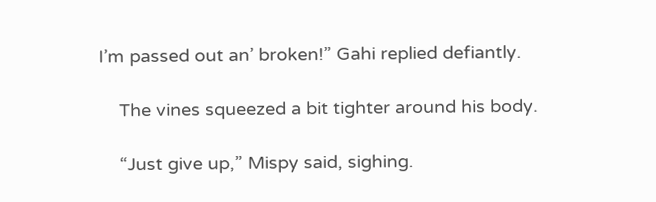I’m passed out an’ broken!” Gahi replied defiantly.

    The vines squeezed a bit tighter around his body.

    “Just give up,” Mispy said, sighing.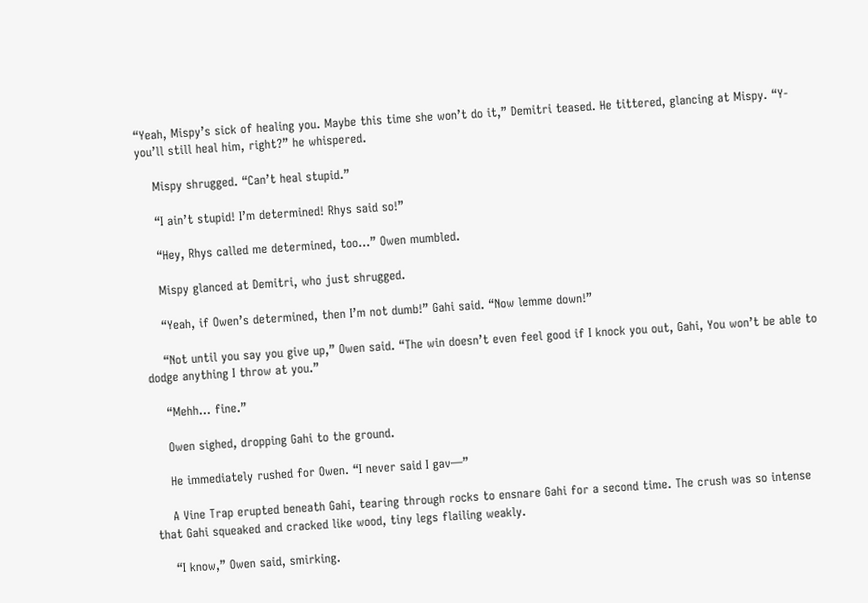“Yeah, Mispy’s sick of healing you. Maybe this time she won’t do it,” Demitri teased. He tittered, glancing at Mispy. “Y-you’ll still heal him, right?” he whispered.

    Mispy shrugged. “Can’t heal stupid.”

    “I ain’t stupid! I’m determined! Rhys said so!”

    “Hey, Rhys called me determined, too…” Owen mumbled.

    Mispy glanced at Demitri, who just shrugged.

    “Yeah, if Owen’s determined, then I’m not dumb!” Gahi said. “Now lemme down!”

    “Not until you say you give up,” Owen said. “The win doesn’t even feel good if I knock you out, Gahi, You won’t be able to dodge anything I throw at you.”

    “Mehh… fine.”

    Owen sighed, dropping Gahi to the ground.

    He immediately rushed for Owen. “I never said I gav—”

    A Vine Trap erupted beneath Gahi, tearing through rocks to ensnare Gahi for a second time. The crush was so intense that Gahi squeaked and cracked like wood, tiny legs flailing weakly.

    “I know,” Owen said, smirking.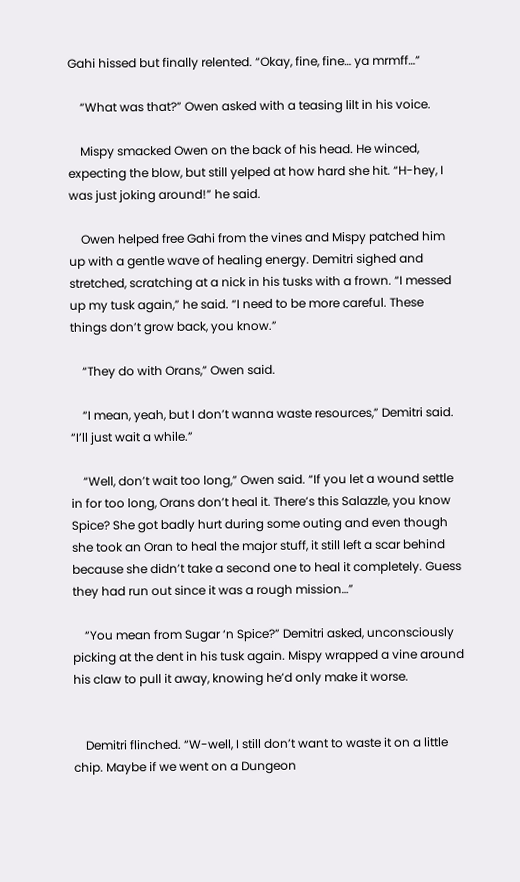Gahi hissed but finally relented. “Okay, fine, fine… ya mrmff…”

    “What was that?” Owen asked with a teasing lilt in his voice.

    Mispy smacked Owen on the back of his head. He winced, expecting the blow, but still yelped at how hard she hit. “H-hey, I was just joking around!” he said.

    Owen helped free Gahi from the vines and Mispy patched him up with a gentle wave of healing energy. Demitri sighed and stretched, scratching at a nick in his tusks with a frown. “I messed up my tusk again,” he said. “I need to be more careful. These things don’t grow back, you know.”

    “They do with Orans,” Owen said.

    “I mean, yeah, but I don’t wanna waste resources,” Demitri said. “I’ll just wait a while.”

    “Well, don’t wait too long,” Owen said. “If you let a wound settle in for too long, Orans don’t heal it. There’s this Salazzle, you know Spice? She got badly hurt during some outing and even though she took an Oran to heal the major stuff, it still left a scar behind because she didn’t take a second one to heal it completely. Guess they had run out since it was a rough mission…”

    “You mean from Sugar ‘n Spice?” Demitri asked, unconsciously picking at the dent in his tusk again. Mispy wrapped a vine around his claw to pull it away, knowing he’d only make it worse.


    Demitri flinched. “W-well, I still don’t want to waste it on a little chip. Maybe if we went on a Dungeon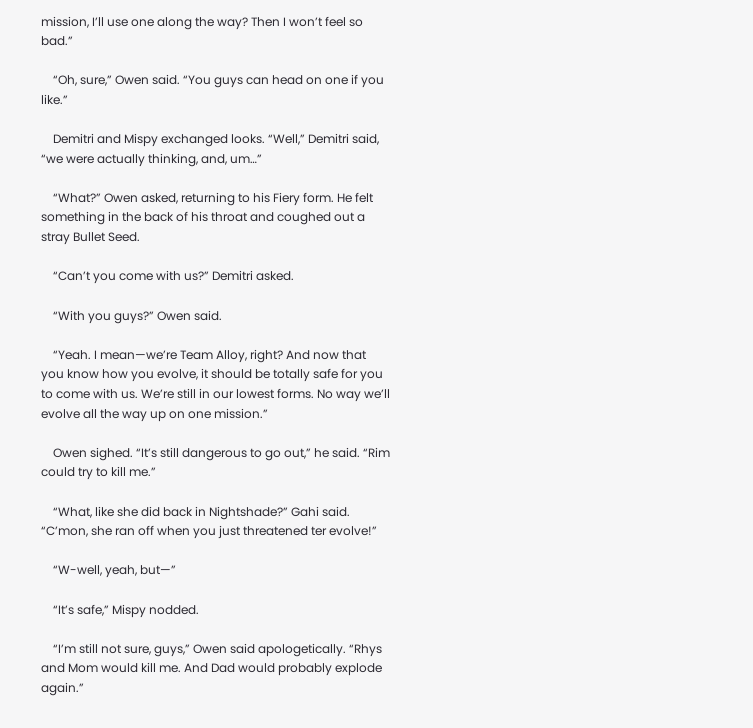mission, I’ll use one along the way? Then I won’t feel so bad.”

    “Oh, sure,” Owen said. “You guys can head on one if you like.”

    Demitri and Mispy exchanged looks. “Well,” Demitri said, “we were actually thinking, and, um…”

    “What?” Owen asked, returning to his Fiery form. He felt something in the back of his throat and coughed out a stray Bullet Seed.

    “Can’t you come with us?” Demitri asked.

    “With you guys?” Owen said.

    “Yeah. I mean—we’re Team Alloy, right? And now that you know how you evolve, it should be totally safe for you to come with us. We’re still in our lowest forms. No way we’ll evolve all the way up on one mission.”

    Owen sighed. “It’s still dangerous to go out,” he said. “Rim could try to kill me.”

    “What, like she did back in Nightshade?” Gahi said. “C’mon, she ran off when you just threatened ter evolve!”

    “W-well, yeah, but—”

    “It’s safe,” Mispy nodded.

    “I’m still not sure, guys,” Owen said apologetically. “Rhys and Mom would kill me. And Dad would probably explode again.”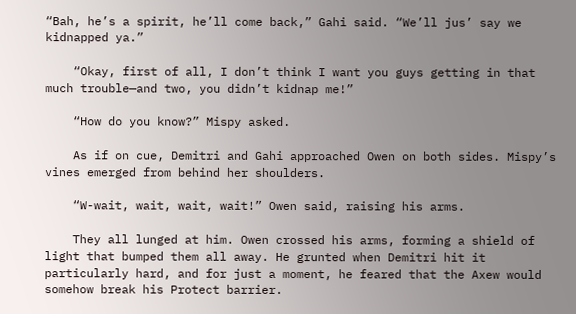“Bah, he’s a spirit, he’ll come back,” Gahi said. “We’ll jus’ say we kidnapped ya.”

    “Okay, first of all, I don’t think I want you guys getting in that much trouble—and two, you didn’t kidnap me!”

    “How do you know?” Mispy asked.

    As if on cue, Demitri and Gahi approached Owen on both sides. Mispy’s vines emerged from behind her shoulders.

    “W-wait, wait, wait, wait!” Owen said, raising his arms.

    They all lunged at him. Owen crossed his arms, forming a shield of light that bumped them all away. He grunted when Demitri hit it particularly hard, and for just a moment, he feared that the Axew would somehow break his Protect barrier.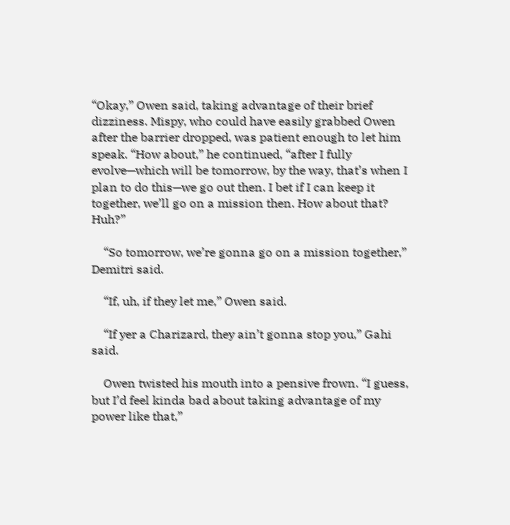“Okay,” Owen said, taking advantage of their brief dizziness. Mispy, who could have easily grabbed Owen after the barrier dropped, was patient enough to let him speak. “How about,” he continued, “after I fully evolve—which will be tomorrow, by the way, that’s when I plan to do this—we go out then. I bet if I can keep it together, we’ll go on a mission then. How about that? Huh?”

    “So tomorrow, we’re gonna go on a mission together,” Demitri said.

    “If, uh, if they let me,” Owen said.

    “If yer a Charizard, they ain’t gonna stop you,” Gahi said.

    Owen twisted his mouth into a pensive frown. “I guess, but I’d feel kinda bad about taking advantage of my power like that,”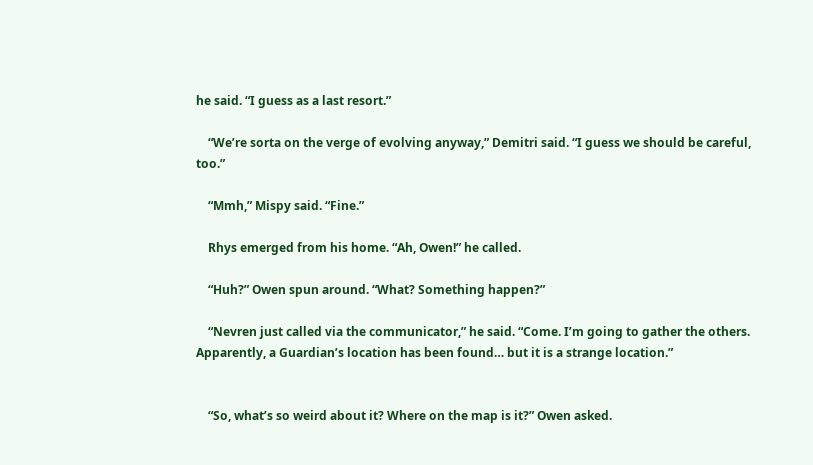he said. “I guess as a last resort.”

    “We’re sorta on the verge of evolving anyway,” Demitri said. “I guess we should be careful, too.”

    “Mmh,” Mispy said. “Fine.”

    Rhys emerged from his home. “Ah, Owen!” he called.

    “Huh?” Owen spun around. “What? Something happen?”

    “Nevren just called via the communicator,” he said. “Come. I’m going to gather the others. Apparently, a Guardian’s location has been found… but it is a strange location.”


    “So, what’s so weird about it? Where on the map is it?” Owen asked.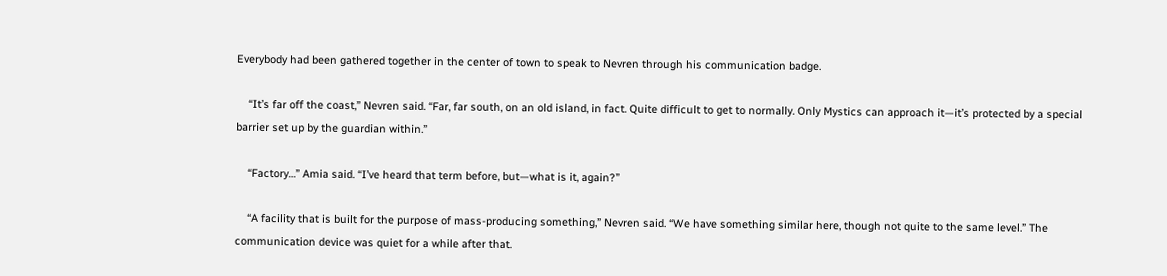Everybody had been gathered together in the center of town to speak to Nevren through his communication badge.

    “It’s far off the coast,” Nevren said. “Far, far south, on an old island, in fact. Quite difficult to get to normally. Only Mystics can approach it—it’s protected by a special barrier set up by the guardian within.”

    “Factory…” Amia said. “I’ve heard that term before, but—what is it, again?”

    “A facility that is built for the purpose of mass-producing something,” Nevren said. “We have something similar here, though not quite to the same level.” The communication device was quiet for a while after that.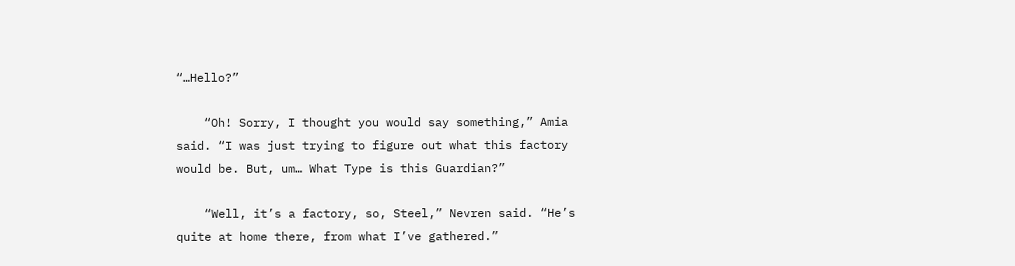“…Hello?”

    “Oh! Sorry, I thought you would say something,” Amia said. “I was just trying to figure out what this factory would be. But, um… What Type is this Guardian?”

    “Well, it’s a factory, so, Steel,” Nevren said. “He’s quite at home there, from what I’ve gathered.”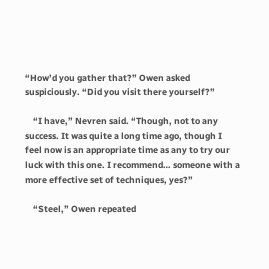“How’d you gather that?” Owen asked suspiciously. “Did you visit there yourself?”

    “I have,” Nevren said. “Though, not to any success. It was quite a long time ago, though I feel now is an appropriate time as any to try our luck with this one. I recommend… someone with a more effective set of techniques, yes?”

    “Steel,” Owen repeated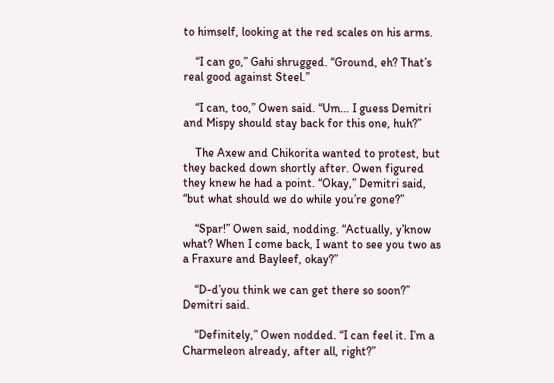to himself, looking at the red scales on his arms.

    “I can go,” Gahi shrugged. “Ground, eh? That’s real good against Steel.”

    “I can, too,” Owen said. “Um… I guess Demitri and Mispy should stay back for this one, huh?”

    The Axew and Chikorita wanted to protest, but they backed down shortly after. Owen figured they knew he had a point. “Okay,” Demitri said, “but what should we do while you’re gone?”

    “Spar!” Owen said, nodding. “Actually, y’know what? When I come back, I want to see you two as a Fraxure and Bayleef, okay?”

    “D-d’you think we can get there so soon?” Demitri said.

    “Definitely,” Owen nodded. “I can feel it. I’m a Charmeleon already, after all, right?”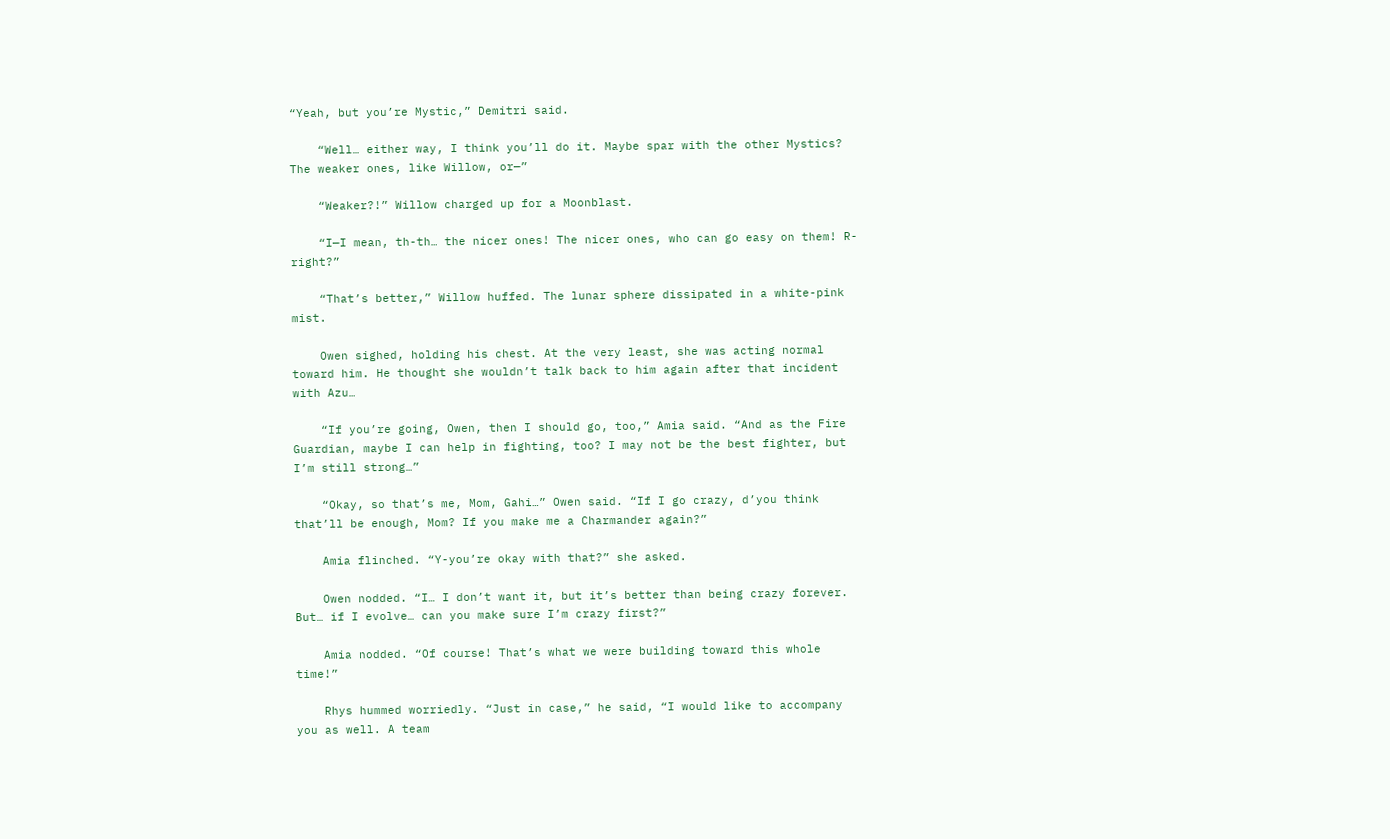“Yeah, but you’re Mystic,” Demitri said.

    “Well… either way, I think you’ll do it. Maybe spar with the other Mystics? The weaker ones, like Willow, or—”

    “Weaker?!” Willow charged up for a Moonblast.

    “I—I mean, th-th… the nicer ones! The nicer ones, who can go easy on them! R-right?”

    “That’s better,” Willow huffed. The lunar sphere dissipated in a white-pink mist.

    Owen sighed, holding his chest. At the very least, she was acting normal toward him. He thought she wouldn’t talk back to him again after that incident with Azu…

    “If you’re going, Owen, then I should go, too,” Amia said. “And as the Fire Guardian, maybe I can help in fighting, too? I may not be the best fighter, but I’m still strong…”

    “Okay, so that’s me, Mom, Gahi…” Owen said. “If I go crazy, d’you think that’ll be enough, Mom? If you make me a Charmander again?”

    Amia flinched. “Y-you’re okay with that?” she asked.

    Owen nodded. “I… I don’t want it, but it’s better than being crazy forever. But… if I evolve… can you make sure I’m crazy first?”

    Amia nodded. “Of course! That’s what we were building toward this whole time!”

    Rhys hummed worriedly. “Just in case,” he said, “I would like to accompany you as well. A team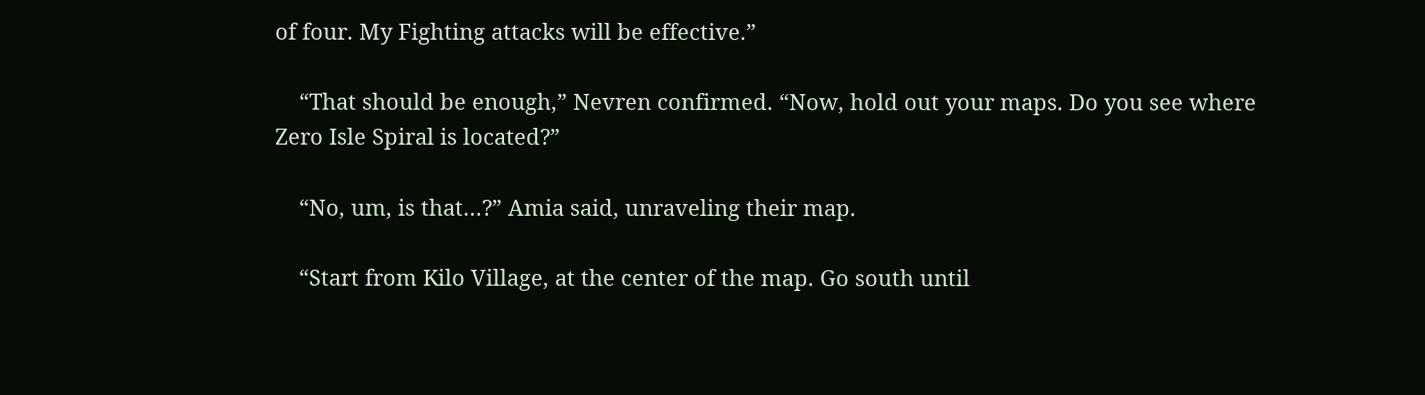of four. My Fighting attacks will be effective.”

    “That should be enough,” Nevren confirmed. “Now, hold out your maps. Do you see where Zero Isle Spiral is located?”

    “No, um, is that…?” Amia said, unraveling their map.

    “Start from Kilo Village, at the center of the map. Go south until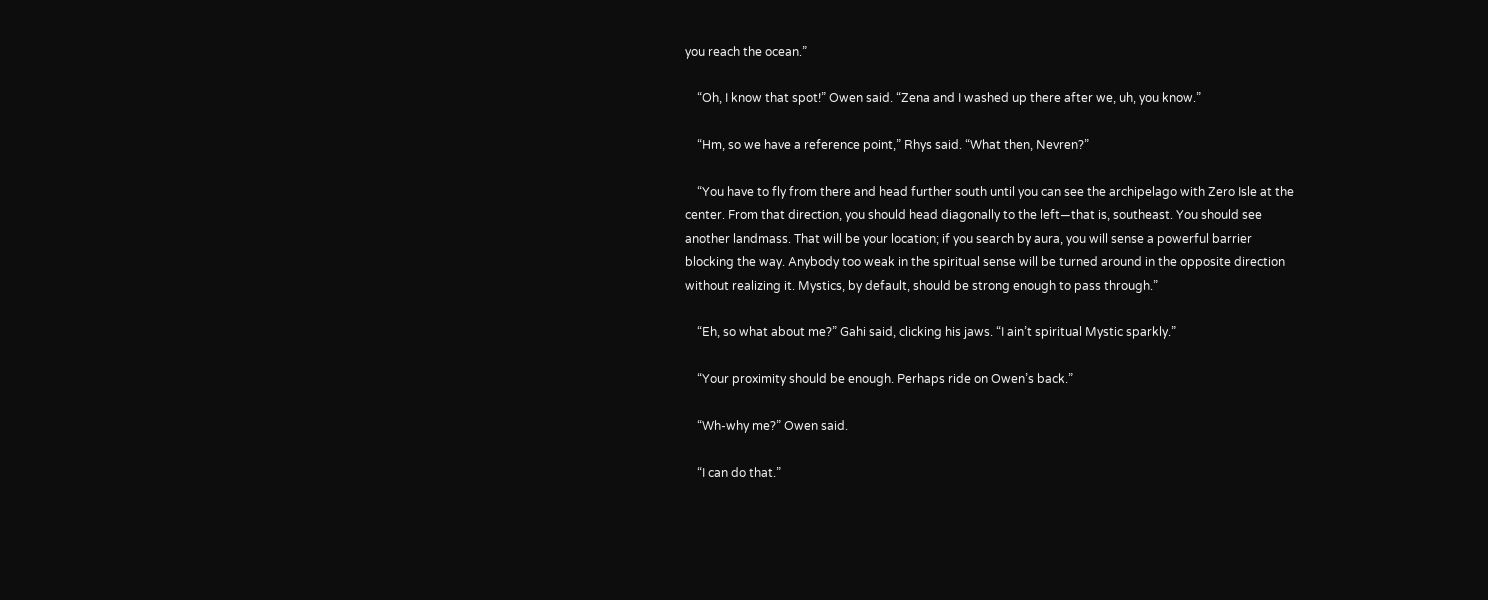you reach the ocean.”

    “Oh, I know that spot!” Owen said. “Zena and I washed up there after we, uh, you know.”

    “Hm, so we have a reference point,” Rhys said. “What then, Nevren?”

    “You have to fly from there and head further south until you can see the archipelago with Zero Isle at the center. From that direction, you should head diagonally to the left—that is, southeast. You should see another landmass. That will be your location; if you search by aura, you will sense a powerful barrier blocking the way. Anybody too weak in the spiritual sense will be turned around in the opposite direction without realizing it. Mystics, by default, should be strong enough to pass through.”

    “Eh, so what about me?” Gahi said, clicking his jaws. “I ain’t spiritual Mystic sparkly.”

    “Your proximity should be enough. Perhaps ride on Owen’s back.”

    “Wh-why me?” Owen said.

    “I can do that.”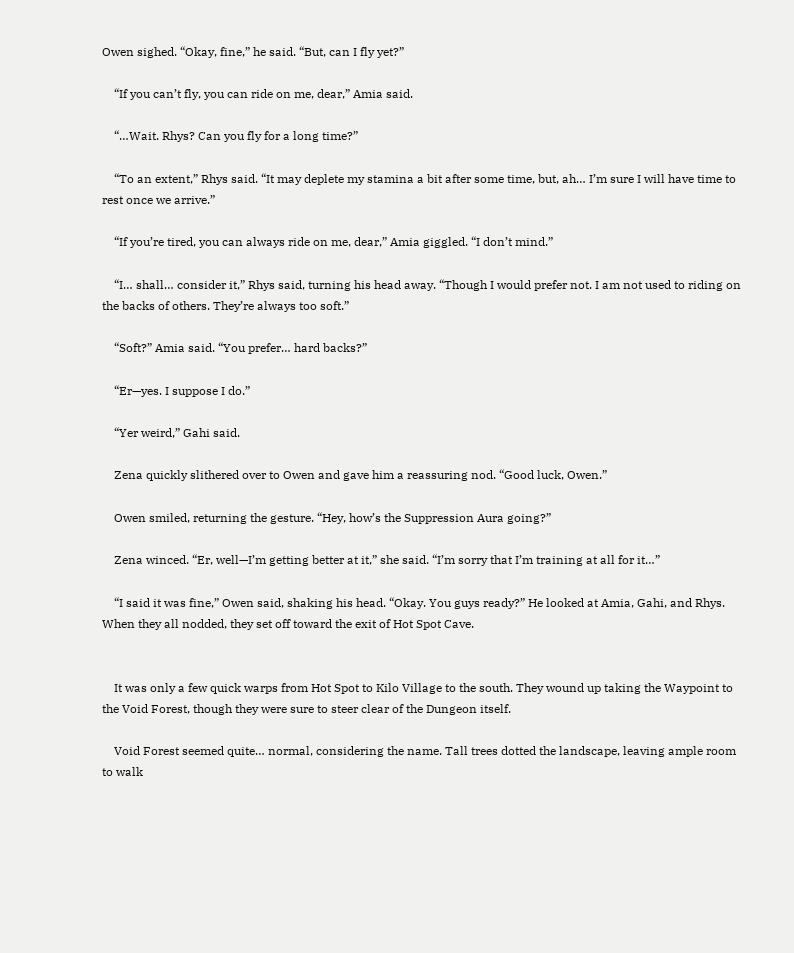Owen sighed. “Okay, fine,” he said. “But, can I fly yet?”

    “If you can’t fly, you can ride on me, dear,” Amia said.

    “…Wait. Rhys? Can you fly for a long time?”

    “To an extent,” Rhys said. “It may deplete my stamina a bit after some time, but, ah… I’m sure I will have time to rest once we arrive.”

    “If you’re tired, you can always ride on me, dear,” Amia giggled. “I don’t mind.”

    “I… shall… consider it,” Rhys said, turning his head away. “Though I would prefer not. I am not used to riding on the backs of others. They’re always too soft.”

    “Soft?” Amia said. “You prefer… hard backs?”

    “Er—yes. I suppose I do.”

    “Yer weird,” Gahi said.

    Zena quickly slithered over to Owen and gave him a reassuring nod. “Good luck, Owen.”

    Owen smiled, returning the gesture. “Hey, how’s the Suppression Aura going?”

    Zena winced. “Er, well—I’m getting better at it,” she said. “I’m sorry that I’m training at all for it…”

    “I said it was fine,” Owen said, shaking his head. “Okay. You guys ready?” He looked at Amia, Gahi, and Rhys. When they all nodded, they set off toward the exit of Hot Spot Cave.


    It was only a few quick warps from Hot Spot to Kilo Village to the south. They wound up taking the Waypoint to the Void Forest, though they were sure to steer clear of the Dungeon itself.

    Void Forest seemed quite… normal, considering the name. Tall trees dotted the landscape, leaving ample room to walk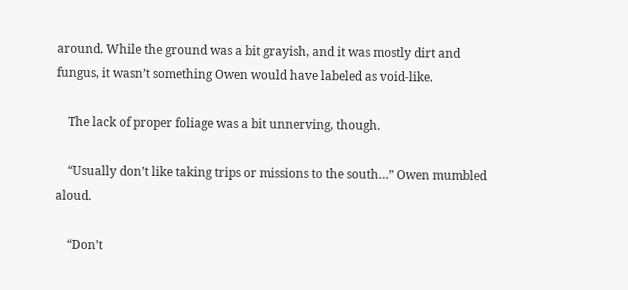around. While the ground was a bit grayish, and it was mostly dirt and fungus, it wasn’t something Owen would have labeled as void-like.

    The lack of proper foliage was a bit unnerving, though.

    “Usually don’t like taking trips or missions to the south…” Owen mumbled aloud.

    “Don’t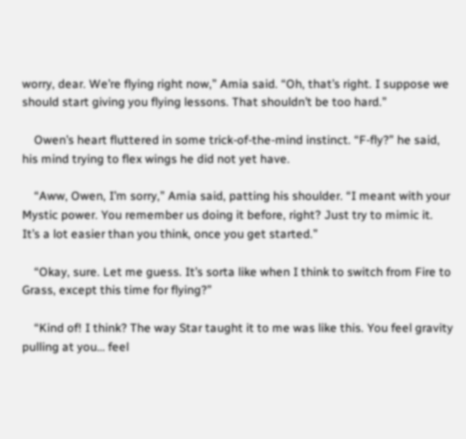worry, dear. We’re flying right now,” Amia said. “Oh, that’s right. I suppose we should start giving you flying lessons. That shouldn’t be too hard.”

    Owen’s heart fluttered in some trick-of-the-mind instinct. “F-fly?” he said, his mind trying to flex wings he did not yet have.

    “Aww, Owen, I’m sorry,” Amia said, patting his shoulder. “I meant with your Mystic power. You remember us doing it before, right? Just try to mimic it. It’s a lot easier than you think, once you get started.”

    “Okay, sure. Let me guess. It’s sorta like when I think to switch from Fire to Grass, except this time for flying?”

    “Kind of! I think? The way Star taught it to me was like this. You feel gravity pulling at you… feel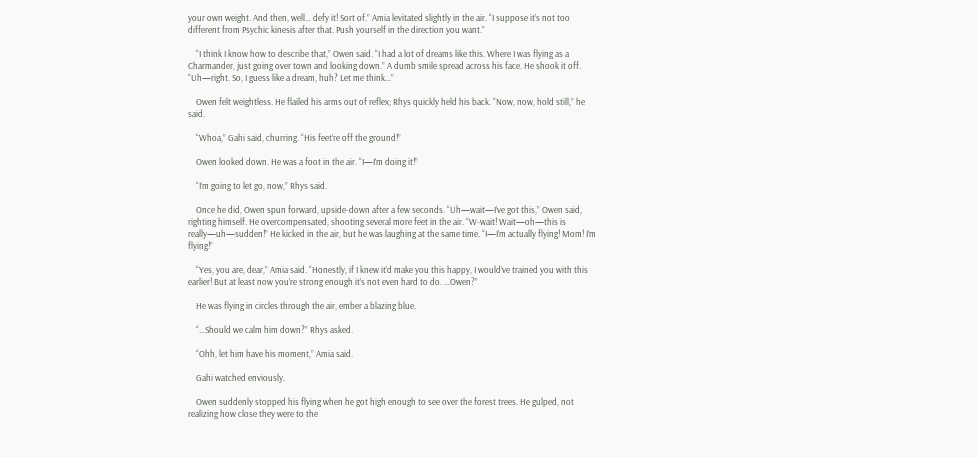your own weight. And then, well… defy it! Sort of.” Amia levitated slightly in the air. “I suppose it’s not too different from Psychic kinesis after that. Push yourself in the direction you want.”

    “I think I know how to describe that,” Owen said. “I had a lot of dreams like this. Where I was flying as a Charmander, just going over town and looking down.” A dumb smile spread across his face. He shook it off. “Uh—right. So, I guess like a dream, huh? Let me think…”

    Owen felt weightless. He flailed his arms out of reflex; Rhys quickly held his back. “Now, now, hold still,” he said.

    “Whoa,” Gahi said, churring. “His feet’re off the ground!”

    Owen looked down. He was a foot in the air. “I—I’m doing it!”

    “I’m going to let go, now,” Rhys said.

    Once he did, Owen spun forward, upside-down after a few seconds. “Uh—wait—I’ve got this,” Owen said, righting himself. He overcompensated, shooting several more feet in the air. “W-wait! Wait—oh—this is really—uh—sudden!” He kicked in the air, but he was laughing at the same time. “I—I’m actually flying! Mom! I’m flying!”

    “Yes, you are, dear,” Amia said. “Honestly, if I knew it’d make you this happy, I would’ve trained you with this earlier! But at least now you’re strong enough it’s not even hard to do. …Owen?”

    He was flying in circles through the air, ember a blazing blue.

    “…Should we calm him down?” Rhys asked.

    “Ohh, let him have his moment,” Amia said.

    Gahi watched enviously.

    Owen suddenly stopped his flying when he got high enough to see over the forest trees. He gulped, not realizing how close they were to the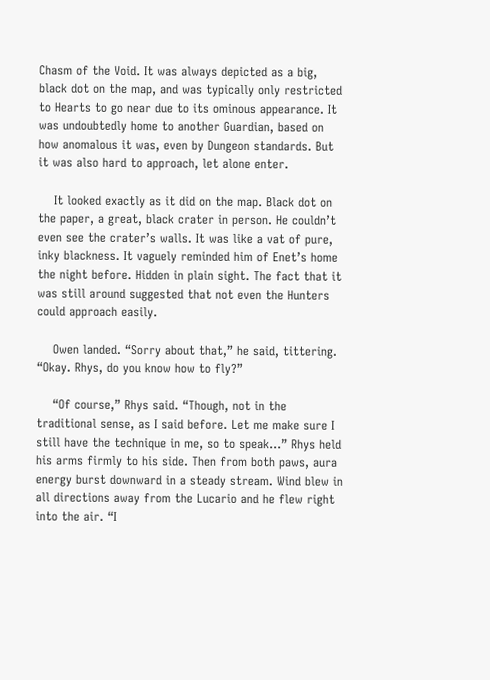Chasm of the Void. It was always depicted as a big, black dot on the map, and was typically only restricted to Hearts to go near due to its ominous appearance. It was undoubtedly home to another Guardian, based on how anomalous it was, even by Dungeon standards. But it was also hard to approach, let alone enter.

    It looked exactly as it did on the map. Black dot on the paper, a great, black crater in person. He couldn’t even see the crater’s walls. It was like a vat of pure, inky blackness. It vaguely reminded him of Enet’s home the night before. Hidden in plain sight. The fact that it was still around suggested that not even the Hunters could approach easily.

    Owen landed. “Sorry about that,” he said, tittering. “Okay. Rhys, do you know how to fly?”

    “Of course,” Rhys said. “Though, not in the traditional sense, as I said before. Let me make sure I still have the technique in me, so to speak…” Rhys held his arms firmly to his side. Then from both paws, aura energy burst downward in a steady stream. Wind blew in all directions away from the Lucario and he flew right into the air. “I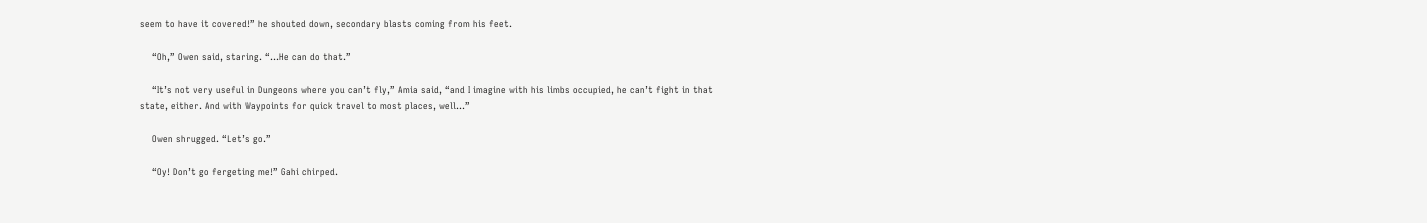seem to have it covered!” he shouted down, secondary blasts coming from his feet.

    “Oh,” Owen said, staring. “…He can do that.”

    “It’s not very useful in Dungeons where you can’t fly,” Amia said, “and I imagine with his limbs occupied, he can’t fight in that state, either. And with Waypoints for quick travel to most places, well…”

    Owen shrugged. “Let’s go.”

    “Oy! Don’t go fergeting me!” Gahi chirped.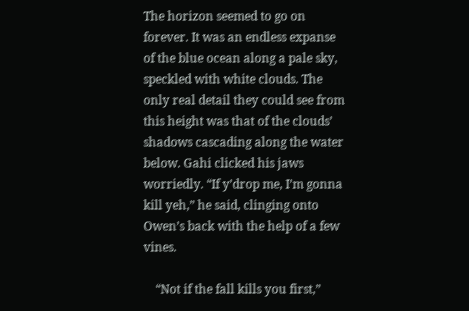The horizon seemed to go on forever. It was an endless expanse of the blue ocean along a pale sky, speckled with white clouds. The only real detail they could see from this height was that of the clouds’ shadows cascading along the water below. Gahi clicked his jaws worriedly. “If y’drop me, I’m gonna kill yeh,” he said, clinging onto Owen’s back with the help of a few vines.

    “Not if the fall kills you first,”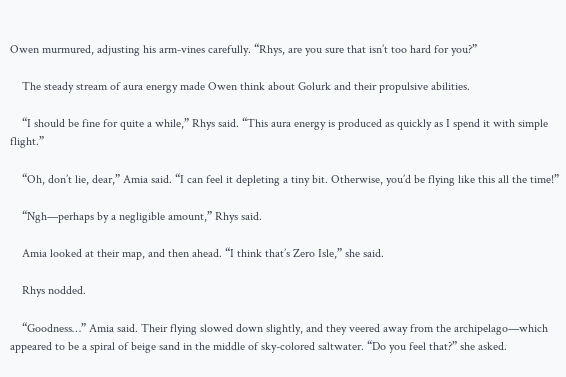Owen murmured, adjusting his arm-vines carefully. “Rhys, are you sure that isn’t too hard for you?”

    The steady stream of aura energy made Owen think about Golurk and their propulsive abilities.

    “I should be fine for quite a while,” Rhys said. “This aura energy is produced as quickly as I spend it with simple flight.”

    “Oh, don’t lie, dear,” Amia said. “I can feel it depleting a tiny bit. Otherwise, you’d be flying like this all the time!”

    “Ngh—perhaps by a negligible amount,” Rhys said.

    Amia looked at their map, and then ahead. “I think that’s Zero Isle,” she said.

    Rhys nodded.

    “Goodness…” Amia said. Their flying slowed down slightly, and they veered away from the archipelago—which appeared to be a spiral of beige sand in the middle of sky-colored saltwater. “Do you feel that?” she asked.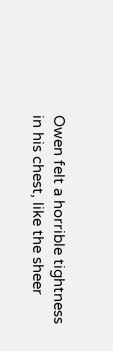Owen felt a horrible tightness in his chest, like the sheer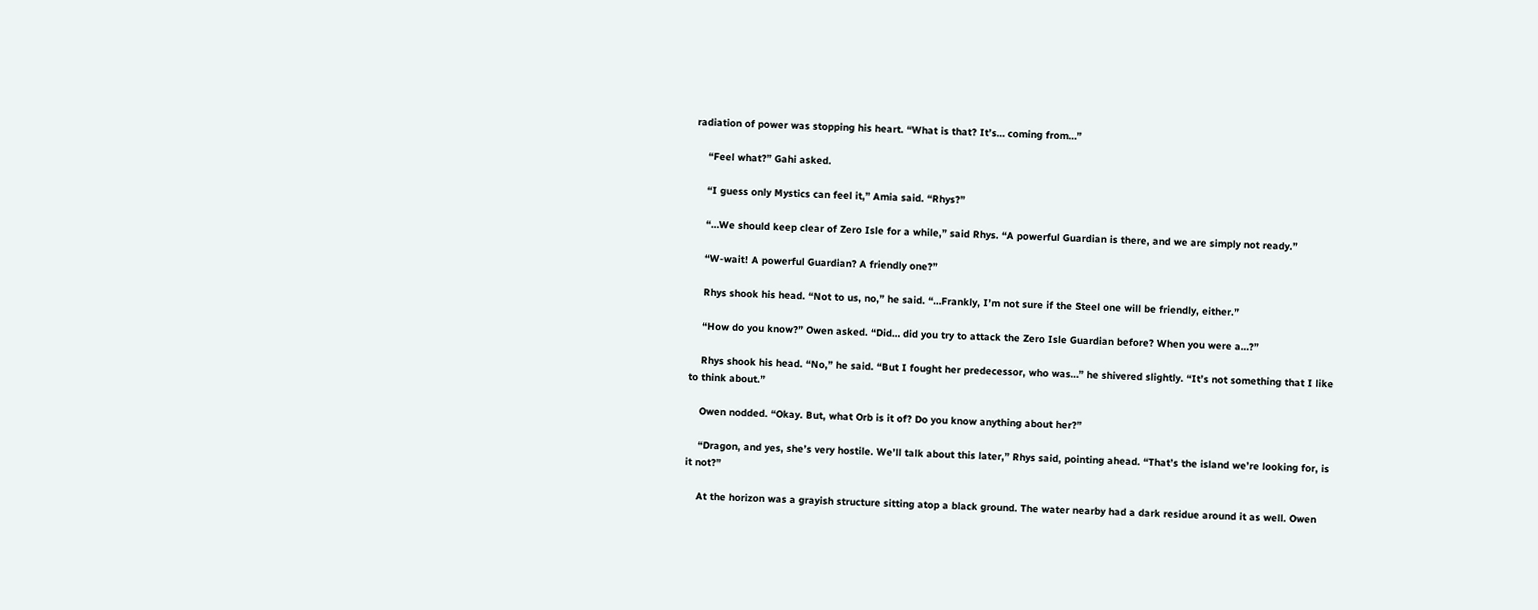radiation of power was stopping his heart. “What is that? It’s… coming from…”

    “Feel what?” Gahi asked.

    “I guess only Mystics can feel it,” Amia said. “Rhys?”

    “…We should keep clear of Zero Isle for a while,” said Rhys. “A powerful Guardian is there, and we are simply not ready.”

    “W-wait! A powerful Guardian? A friendly one?”

    Rhys shook his head. “Not to us, no,” he said. “…Frankly, I’m not sure if the Steel one will be friendly, either.”

    “How do you know?” Owen asked. “Did… did you try to attack the Zero Isle Guardian before? When you were a…?”

    Rhys shook his head. “No,” he said. “But I fought her predecessor, who was…” he shivered slightly. “It’s not something that I like to think about.”

    Owen nodded. “Okay. But, what Orb is it of? Do you know anything about her?”

    “Dragon, and yes, she’s very hostile. We’ll talk about this later,” Rhys said, pointing ahead. “That’s the island we’re looking for, is it not?”

    At the horizon was a grayish structure sitting atop a black ground. The water nearby had a dark residue around it as well. Owen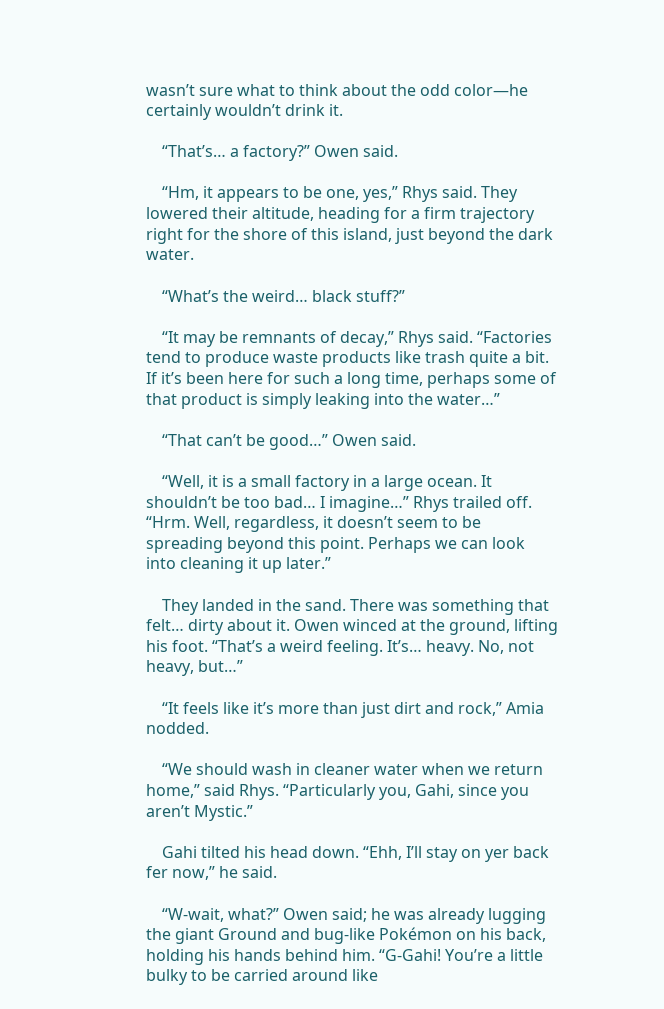wasn’t sure what to think about the odd color—he certainly wouldn’t drink it.

    “That’s… a factory?” Owen said.

    “Hm, it appears to be one, yes,” Rhys said. They lowered their altitude, heading for a firm trajectory right for the shore of this island, just beyond the dark water.

    “What’s the weird… black stuff?”

    “It may be remnants of decay,” Rhys said. “Factories tend to produce waste products like trash quite a bit. If it’s been here for such a long time, perhaps some of that product is simply leaking into the water…”

    “That can’t be good…” Owen said.

    “Well, it is a small factory in a large ocean. It shouldn’t be too bad… I imagine…” Rhys trailed off. “Hrm. Well, regardless, it doesn’t seem to be spreading beyond this point. Perhaps we can look into cleaning it up later.”

    They landed in the sand. There was something that felt… dirty about it. Owen winced at the ground, lifting his foot. “That’s a weird feeling. It’s… heavy. No, not heavy, but…”

    “It feels like it’s more than just dirt and rock,” Amia nodded.

    “We should wash in cleaner water when we return home,” said Rhys. “Particularly you, Gahi, since you aren’t Mystic.”

    Gahi tilted his head down. “Ehh, I’ll stay on yer back fer now,” he said.

    “W-wait, what?” Owen said; he was already lugging the giant Ground and bug-like Pokémon on his back, holding his hands behind him. “G-Gahi! You’re a little bulky to be carried around like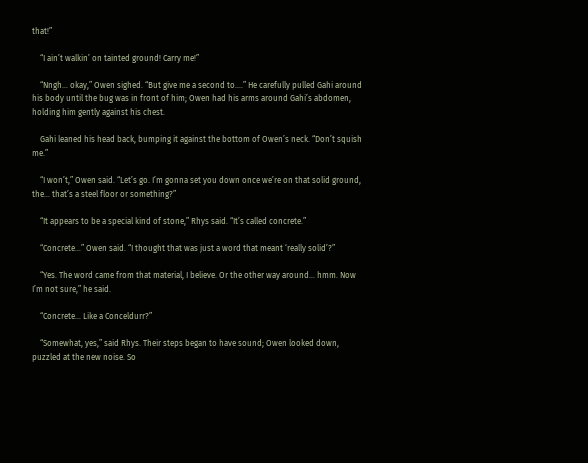that!”

    “I ain’t walkin’ on tainted ground! Carry me!”

    “Nngh… okay,” Owen sighed. “But give me a second to….” He carefully pulled Gahi around his body until the bug was in front of him; Owen had his arms around Gahi’s abdomen, holding him gently against his chest.

    Gahi leaned his head back, bumping it against the bottom of Owen’s neck. “Don’t squish me.”

    “I won’t,” Owen said. “Let’s go. I’m gonna set you down once we’re on that solid ground, the… that’s a steel floor or something?”

    “It appears to be a special kind of stone,” Rhys said. “It’s called concrete.”

    “Concrete…” Owen said. “I thought that was just a word that meant ‘really solid’?”

    “Yes. The word came from that material, I believe. Or the other way around… hmm. Now I’m not sure,” he said.

    “Concrete… Like a Conceldurr?”

    “Somewhat, yes,” said Rhys. Their steps began to have sound; Owen looked down, puzzled at the new noise. So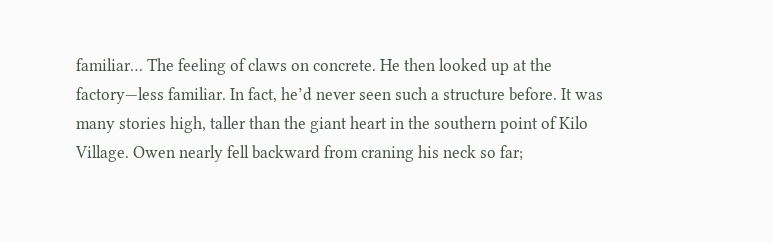familiar… The feeling of claws on concrete. He then looked up at the factory—less familiar. In fact, he’d never seen such a structure before. It was many stories high, taller than the giant heart in the southern point of Kilo Village. Owen nearly fell backward from craning his neck so far;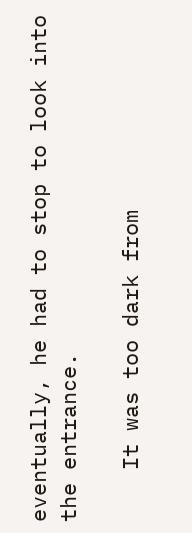eventually, he had to stop to look into the entrance.

    It was too dark from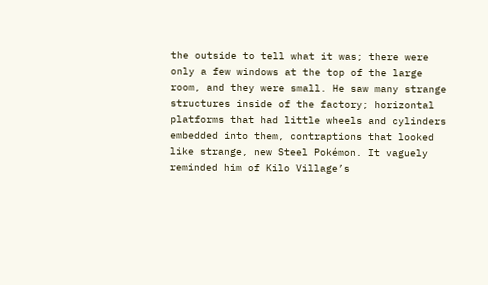the outside to tell what it was; there were only a few windows at the top of the large room, and they were small. He saw many strange structures inside of the factory; horizontal platforms that had little wheels and cylinders embedded into them, contraptions that looked like strange, new Steel Pokémon. It vaguely reminded him of Kilo Village’s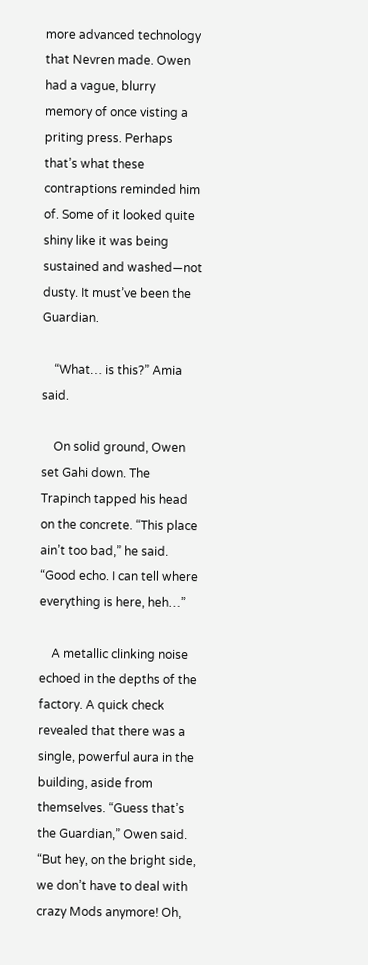more advanced technology that Nevren made. Owen had a vague, blurry memory of once visting a priting press. Perhaps that’s what these contraptions reminded him of. Some of it looked quite shiny like it was being sustained and washed—not dusty. It must’ve been the Guardian.

    “What… is this?” Amia said.

    On solid ground, Owen set Gahi down. The Trapinch tapped his head on the concrete. “This place ain’t too bad,” he said. “Good echo. I can tell where everything is here, heh…”

    A metallic clinking noise echoed in the depths of the factory. A quick check revealed that there was a single, powerful aura in the building, aside from themselves. “Guess that’s the Guardian,” Owen said. “But hey, on the bright side, we don’t have to deal with crazy Mods anymore! Oh,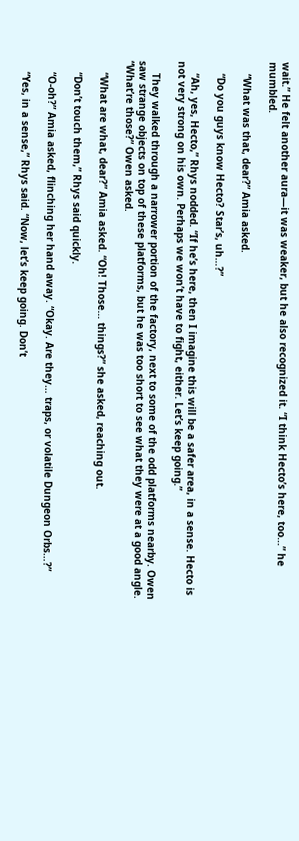wait.” He felt another aura—it was weaker, but he also recognized it. “I think Hecto’s here, too…” he mumbled.

    “What was that, dear?” Amia asked.

    “Do you guys know Hecto? Star’s, uh…?”

    “Ah, yes, Hecto,” Rhys nodded. “If he’s here, then I imagine this will be a safer area, in a sense. Hecto is not very strong on his own. Perhaps we won’t have to fight, either. Let’s keep going.”

    They walked through a narrower portion of the factory, next to some of the odd platforms nearby. Owen saw strange objects on top of these platforms, but he was too short to see what they were at a good angle. “What’re those?” Owen asked.

    “What are what, dear?” Amia asked. “Oh! Those… things?” she asked, reaching out.

    “Don’t touch them,” Rhys said quickly.

    “O-oh?” Amia asked, flinching her hand away. “Okay. Are they… traps, or volatile Dungeon Orbs…?”

    “Yes, in a sense,” Rhys said. “Now, let’s keep going. Don’t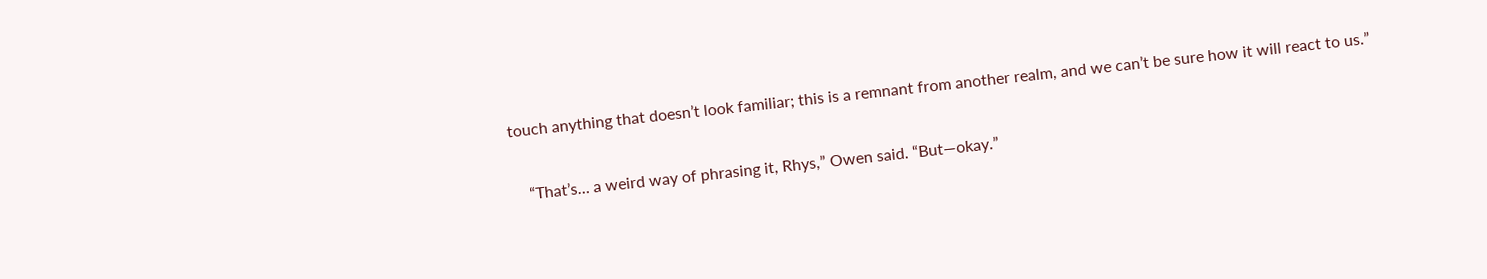touch anything that doesn’t look familiar; this is a remnant from another realm, and we can’t be sure how it will react to us.”

    “That’s… a weird way of phrasing it, Rhys,” Owen said. “But—okay.”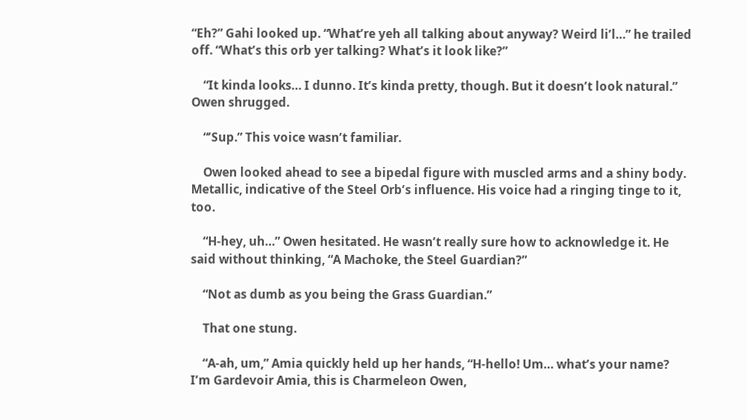“Eh?” Gahi looked up. “What’re yeh all talking about anyway? Weird li’l…” he trailed off. “What’s this orb yer talking? What’s it look like?”

    “It kinda looks… I dunno. It’s kinda pretty, though. But it doesn’t look natural.” Owen shrugged.

    “’Sup.” This voice wasn’t familiar.

    Owen looked ahead to see a bipedal figure with muscled arms and a shiny body. Metallic, indicative of the Steel Orb’s influence. His voice had a ringing tinge to it, too.

    “H-hey, uh…” Owen hesitated. He wasn’t really sure how to acknowledge it. He said without thinking, “A Machoke, the Steel Guardian?”

    “Not as dumb as you being the Grass Guardian.”

    That one stung.

    “A-ah, um,” Amia quickly held up her hands, “H-hello! Um… what’s your name? I’m Gardevoir Amia, this is Charmeleon Owen,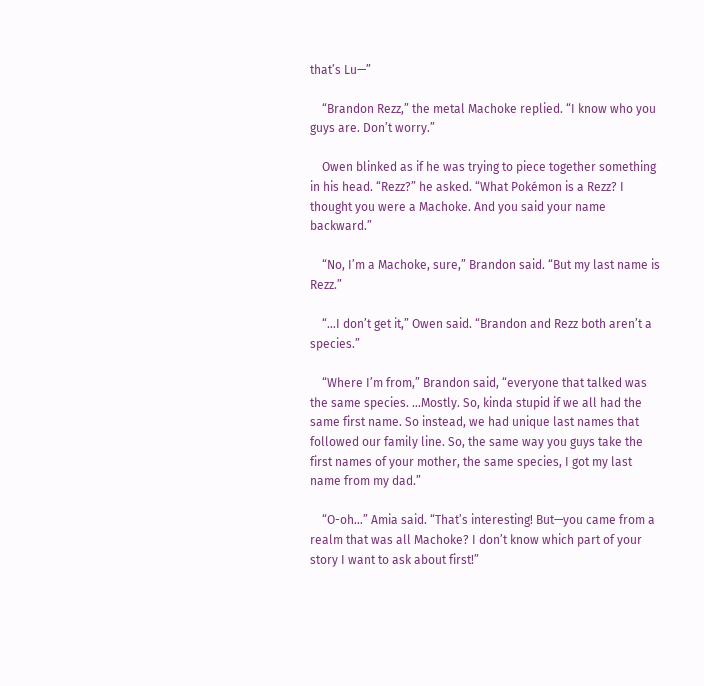that’s Lu—”

    “Brandon Rezz,” the metal Machoke replied. “I know who you guys are. Don’t worry.”

    Owen blinked as if he was trying to piece together something in his head. “Rezz?” he asked. “What Pokémon is a Rezz? I thought you were a Machoke. And you said your name backward.”

    “No, I’m a Machoke, sure,” Brandon said. “But my last name is Rezz.”

    “…I don’t get it,” Owen said. “Brandon and Rezz both aren’t a species.”

    “Where I’m from,” Brandon said, “everyone that talked was the same species. …Mostly. So, kinda stupid if we all had the same first name. So instead, we had unique last names that followed our family line. So, the same way you guys take the first names of your mother, the same species, I got my last name from my dad.”

    “O-oh…” Amia said. “That’s interesting! But—you came from a realm that was all Machoke? I don’t know which part of your story I want to ask about first!”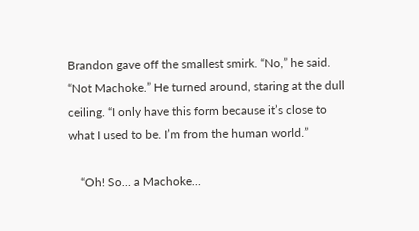Brandon gave off the smallest smirk. “No,” he said. “Not Machoke.” He turned around, staring at the dull ceiling. “I only have this form because it’s close to what I used to be. I’m from the human world.”

    “Oh! So… a Machoke…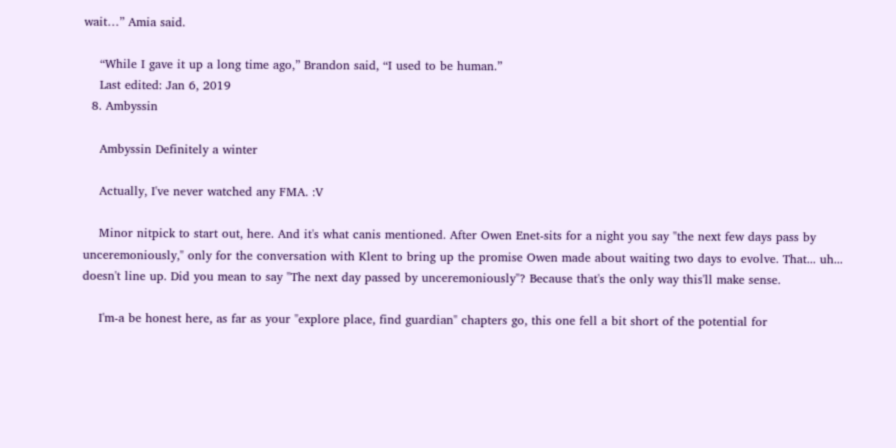wait…” Amia said.

    “While I gave it up a long time ago,” Brandon said, “I used to be human.”
    Last edited: Jan 6, 2019
  8. Ambyssin

    Ambyssin Definitely a winter

    Actually, I've never watched any FMA. :V

    Minor nitpick to start out, here. And it's what canis mentioned. After Owen Enet-sits for a night you say "the next few days pass by unceremoniously," only for the conversation with Klent to bring up the promise Owen made about waiting two days to evolve. That... uh... doesn't line up. Did you mean to say "The next day passed by unceremoniously"? Because that's the only way this'll make sense.

    I'm-a be honest here, as far as your "explore place, find guardian" chapters go, this one fell a bit short of the potential for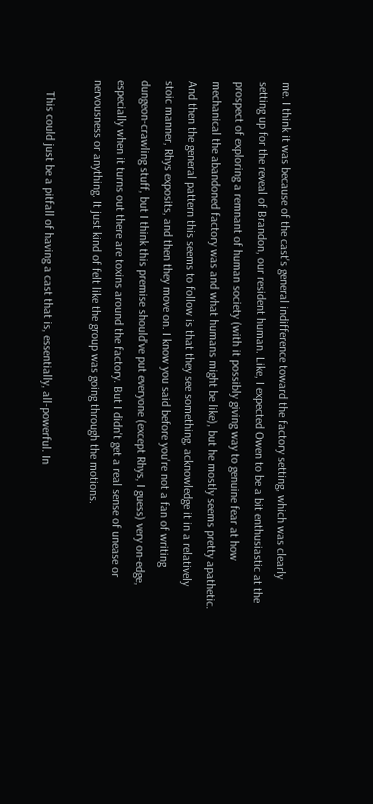me. I think it was because of the cast's general indifference toward the factory setting, which was clearly setting up for the reveal of Brandon, our resident human. Like, I expected Owen to be a bit enthusiastic at the prospect of exploring a remnant of human society (with it possibly giving way to genuine fear at how mechanical the abandoned factory was and what humans might be like), but he mostly seems pretty apathetic. And then the general pattern this seems to follow is that they see something, acknowledge it in a relatively stoic manner, Rhys exposits, and then they move on. I know you said before you're not a fan of writing dungeon-crawling stuff, but I think this premise should've put everyone (except Rhys, I guess) very on-edge, especially when it turns out there are toxins around the factory. But I didn't get a real sense of unease or nervousness or anything. It just kind of felt like the group was going through the motions.

    This could just be a pitfall of having a cast that is, essentially, all-powerful. In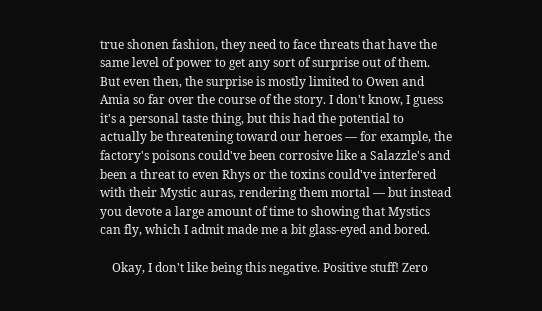true shonen fashion, they need to face threats that have the same level of power to get any sort of surprise out of them. But even then, the surprise is mostly limited to Owen and Amia so far over the course of the story. I don't know, I guess it's a personal taste thing, but this had the potential to actually be threatening toward our heroes — for example, the factory's poisons could've been corrosive like a Salazzle's and been a threat to even Rhys or the toxins could've interfered with their Mystic auras, rendering them mortal — but instead you devote a large amount of time to showing that Mystics can fly, which I admit made me a bit glass-eyed and bored.

    Okay, I don't like being this negative. Positive stuff! Zero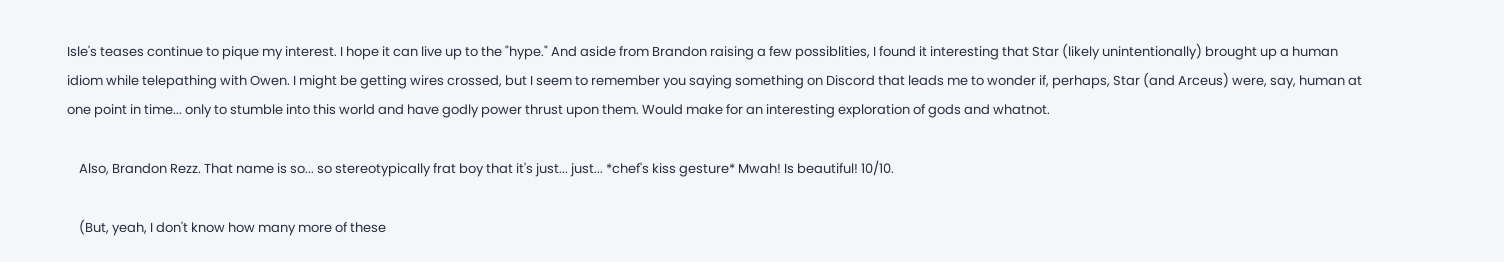Isle's teases continue to pique my interest. I hope it can live up to the "hype." And aside from Brandon raising a few possiblities, I found it interesting that Star (likely unintentionally) brought up a human idiom while telepathing with Owen. I might be getting wires crossed, but I seem to remember you saying something on Discord that leads me to wonder if, perhaps, Star (and Arceus) were, say, human at one point in time... only to stumble into this world and have godly power thrust upon them. Would make for an interesting exploration of gods and whatnot.

    Also, Brandon Rezz. That name is so... so stereotypically frat boy that it's just... just... *chef's kiss gesture* Mwah! Is beautiful! 10/10.

    (But, yeah, I don't know how many more of these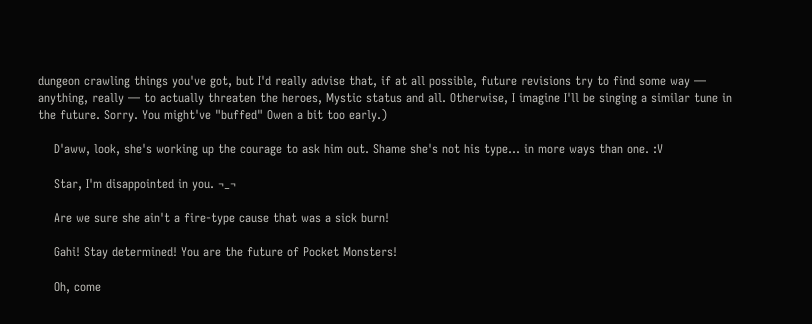dungeon crawling things you've got, but I'd really advise that, if at all possible, future revisions try to find some way — anything, really — to actually threaten the heroes, Mystic status and all. Otherwise, I imagine I'll be singing a similar tune in the future. Sorry. You might've "buffed" Owen a bit too early.)

    D'aww, look, she's working up the courage to ask him out. Shame she's not his type... in more ways than one. :V

    Star, I'm disappointed in you. ¬_¬

    Are we sure she ain't a fire-type cause that was a sick burn!

    Gahi! Stay determined! You are the future of Pocket Monsters!

    Oh, come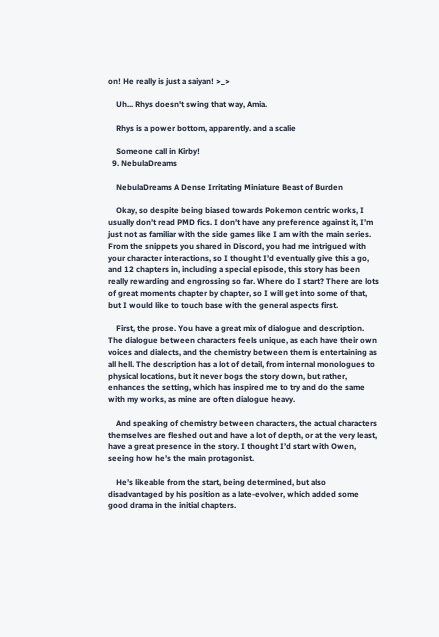on! He really is just a saiyan! >_>

    Uh... Rhys doesn't swing that way, Amia.

    Rhys is a power bottom, apparently. and a scalie

    Someone call in Kirby!
  9. NebulaDreams

    NebulaDreams A Dense Irritating Miniature Beast of Burden

    Okay, so despite being biased towards Pokemon centric works, I usually don’t read PMD fics. I don’t have any preference against it, I’m just not as familiar with the side games like I am with the main series. From the snippets you shared in Discord, you had me intrigued with your character interactions, so I thought I’d eventually give this a go, and 12 chapters in, including a special episode, this story has been really rewarding and engrossing so far. Where do I start? There are lots of great moments chapter by chapter, so I will get into some of that, but I would like to touch base with the general aspects first.

    First, the prose. You have a great mix of dialogue and description. The dialogue between characters feels unique, as each have their own voices and dialects, and the chemistry between them is entertaining as all hell. The description has a lot of detail, from internal monologues to physical locations, but it never bogs the story down, but rather, enhances the setting, which has inspired me to try and do the same with my works, as mine are often dialogue heavy.

    And speaking of chemistry between characters, the actual characters themselves are fleshed out and have a lot of depth, or at the very least, have a great presence in the story. I thought I’d start with Owen, seeing how he’s the main protagonist.

    He’s likeable from the start, being determined, but also disadvantaged by his position as a late-evolver, which added some good drama in the initial chapters.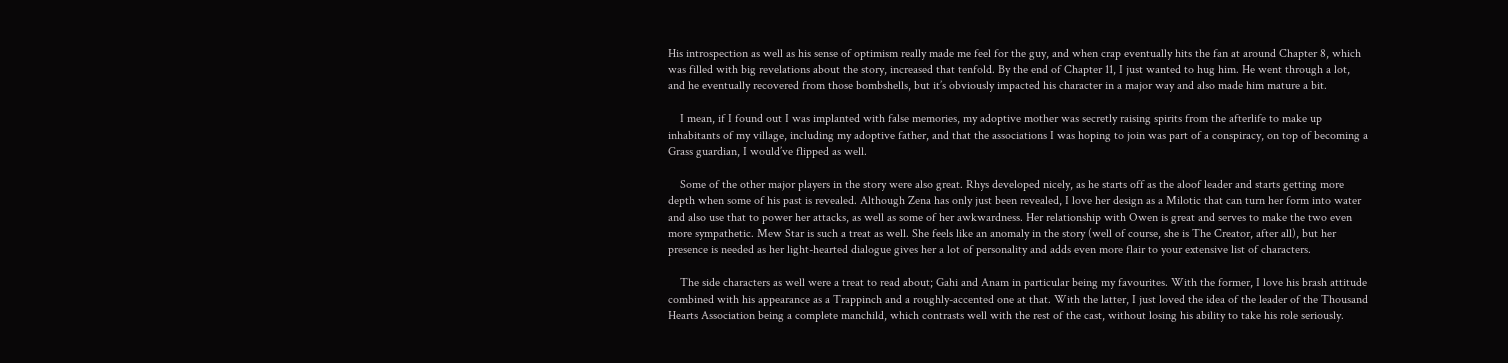His introspection as well as his sense of optimism really made me feel for the guy, and when crap eventually hits the fan at around Chapter 8, which was filled with big revelations about the story, increased that tenfold. By the end of Chapter 11, I just wanted to hug him. He went through a lot, and he eventually recovered from those bombshells, but it’s obviously impacted his character in a major way and also made him mature a bit.

    I mean, if I found out I was implanted with false memories, my adoptive mother was secretly raising spirits from the afterlife to make up inhabitants of my village, including my adoptive father, and that the associations I was hoping to join was part of a conspiracy, on top of becoming a Grass guardian, I would’ve flipped as well.

    Some of the other major players in the story were also great. Rhys developed nicely, as he starts off as the aloof leader and starts getting more depth when some of his past is revealed. Although Zena has only just been revealed, I love her design as a Milotic that can turn her form into water and also use that to power her attacks, as well as some of her awkwardness. Her relationship with Owen is great and serves to make the two even more sympathetic. Mew Star is such a treat as well. She feels like an anomaly in the story (well of course, she is The Creator, after all), but her presence is needed as her light-hearted dialogue gives her a lot of personality and adds even more flair to your extensive list of characters.

    The side characters as well were a treat to read about; Gahi and Anam in particular being my favourites. With the former, I love his brash attitude combined with his appearance as a Trappinch and a roughly-accented one at that. With the latter, I just loved the idea of the leader of the Thousand Hearts Association being a complete manchild, which contrasts well with the rest of the cast, without losing his ability to take his role seriously.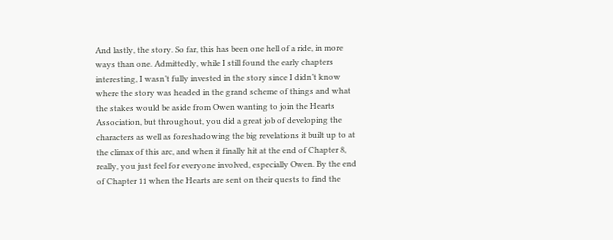And lastly, the story. So far, this has been one hell of a ride, in more ways than one. Admittedly, while I still found the early chapters interesting, I wasn’t fully invested in the story since I didn’t know where the story was headed in the grand scheme of things and what the stakes would be aside from Owen wanting to join the Hearts Association, but throughout, you did a great job of developing the characters as well as foreshadowing the big revelations it built up to at the climax of this arc, and when it finally hit at the end of Chapter 8, really, you just feel for everyone involved, especially Owen. By the end of Chapter 11 when the Hearts are sent on their quests to find the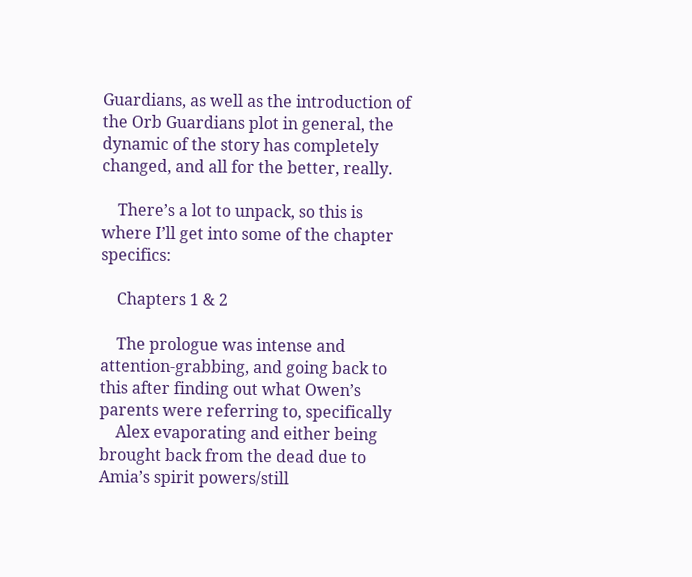Guardians, as well as the introduction of the Orb Guardians plot in general, the dynamic of the story has completely changed, and all for the better, really.

    There’s a lot to unpack, so this is where I’ll get into some of the chapter specifics:

    Chapters 1 & 2

    The prologue was intense and attention-grabbing, and going back to this after finding out what Owen’s parents were referring to, specifically
    Alex evaporating and either being brought back from the dead due to Amia’s spirit powers/still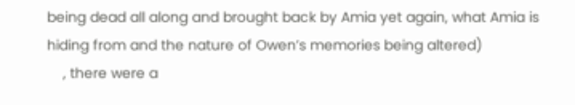being dead all along and brought back by Amia yet again, what Amia is hiding from and the nature of Owen’s memories being altered)
    , there were a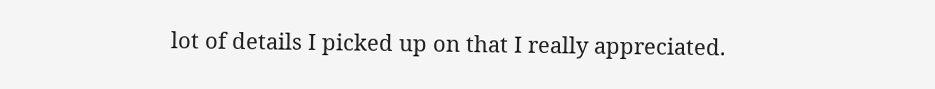lot of details I picked up on that I really appreciated.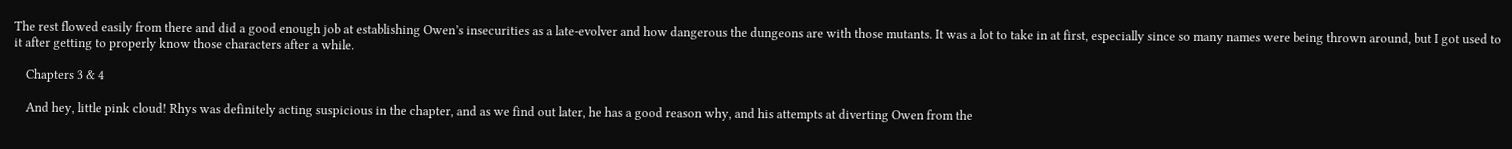The rest flowed easily from there and did a good enough job at establishing Owen’s insecurities as a late-evolver and how dangerous the dungeons are with those mutants. It was a lot to take in at first, especially since so many names were being thrown around, but I got used to it after getting to properly know those characters after a while.

    Chapters 3 & 4

    And hey, little pink cloud! Rhys was definitely acting suspicious in the chapter, and as we find out later, he has a good reason why, and his attempts at diverting Owen from the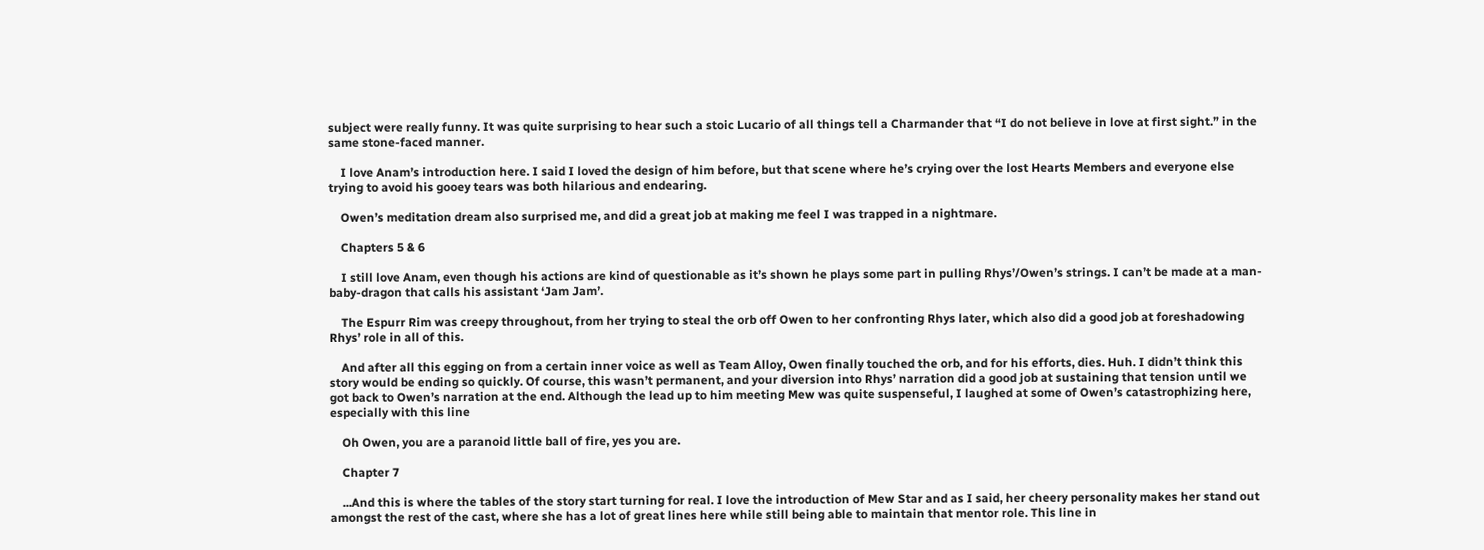subject were really funny. It was quite surprising to hear such a stoic Lucario of all things tell a Charmander that “I do not believe in love at first sight.” in the same stone-faced manner.

    I love Anam’s introduction here. I said I loved the design of him before, but that scene where he’s crying over the lost Hearts Members and everyone else trying to avoid his gooey tears was both hilarious and endearing.

    Owen’s meditation dream also surprised me, and did a great job at making me feel I was trapped in a nightmare.

    Chapters 5 & 6

    I still love Anam, even though his actions are kind of questionable as it’s shown he plays some part in pulling Rhys’/Owen’s strings. I can’t be made at a man-baby-dragon that calls his assistant ‘Jam Jam’.

    The Espurr Rim was creepy throughout, from her trying to steal the orb off Owen to her confronting Rhys later, which also did a good job at foreshadowing Rhys’ role in all of this.

    And after all this egging on from a certain inner voice as well as Team Alloy, Owen finally touched the orb, and for his efforts, dies. Huh. I didn’t think this story would be ending so quickly. Of course, this wasn’t permanent, and your diversion into Rhys’ narration did a good job at sustaining that tension until we got back to Owen’s narration at the end. Although the lead up to him meeting Mew was quite suspenseful, I laughed at some of Owen’s catastrophizing here, especially with this line

    Oh Owen, you are a paranoid little ball of fire, yes you are.

    Chapter 7

    ...And this is where the tables of the story start turning for real. I love the introduction of Mew Star and as I said, her cheery personality makes her stand out amongst the rest of the cast, where she has a lot of great lines here while still being able to maintain that mentor role. This line in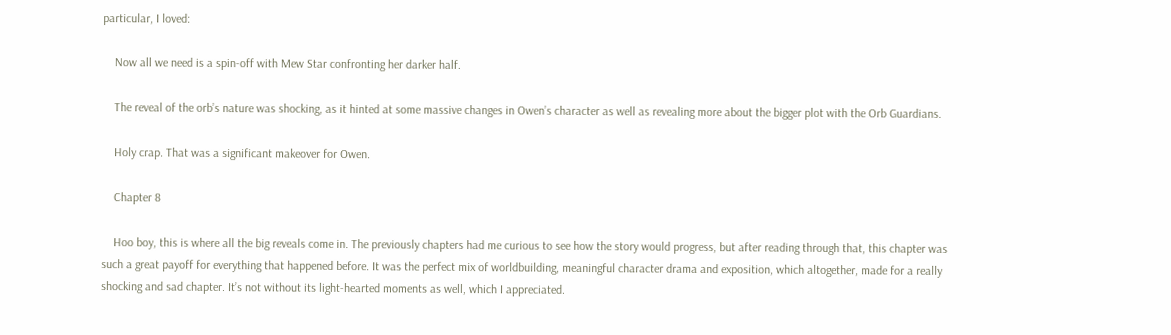particular, I loved:

    Now all we need is a spin-off with Mew Star confronting her darker half.

    The reveal of the orb’s nature was shocking, as it hinted at some massive changes in Owen’s character as well as revealing more about the bigger plot with the Orb Guardians.

    Holy crap. That was a significant makeover for Owen.

    Chapter 8

    Hoo boy, this is where all the big reveals come in. The previously chapters had me curious to see how the story would progress, but after reading through that, this chapter was such a great payoff for everything that happened before. It was the perfect mix of worldbuilding, meaningful character drama and exposition, which altogether, made for a really shocking and sad chapter. It’s not without its light-hearted moments as well, which I appreciated.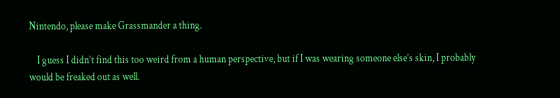Nintendo, please make Grassmander a thing.

    I guess I didn’t find this too weird from a human perspective, but if I was wearing someone else’s skin, I probably would be freaked out as well.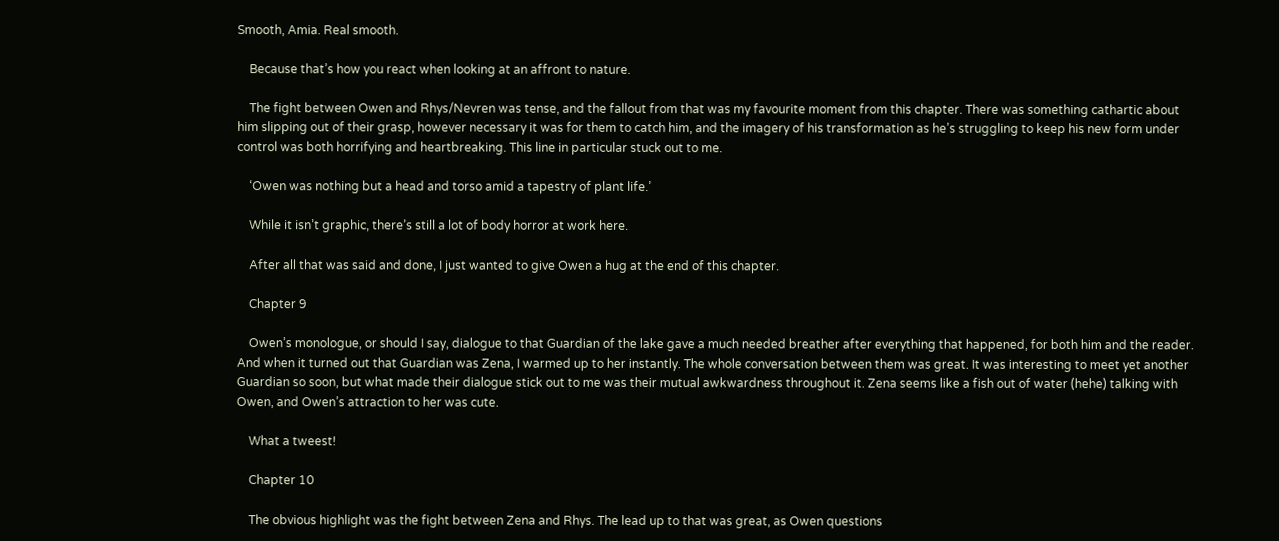Smooth, Amia. Real smooth.

    Because that’s how you react when looking at an affront to nature.

    The fight between Owen and Rhys/Nevren was tense, and the fallout from that was my favourite moment from this chapter. There was something cathartic about him slipping out of their grasp, however necessary it was for them to catch him, and the imagery of his transformation as he’s struggling to keep his new form under control was both horrifying and heartbreaking. This line in particular stuck out to me.

    ‘Owen was nothing but a head and torso amid a tapestry of plant life.’

    While it isn’t graphic, there’s still a lot of body horror at work here.

    After all that was said and done, I just wanted to give Owen a hug at the end of this chapter.

    Chapter 9

    Owen’s monologue, or should I say, dialogue to that Guardian of the lake gave a much needed breather after everything that happened, for both him and the reader. And when it turned out that Guardian was Zena, I warmed up to her instantly. The whole conversation between them was great. It was interesting to meet yet another Guardian so soon, but what made their dialogue stick out to me was their mutual awkwardness throughout it. Zena seems like a fish out of water (hehe) talking with Owen, and Owen’s attraction to her was cute.

    What a tweest!

    Chapter 10

    The obvious highlight was the fight between Zena and Rhys. The lead up to that was great, as Owen questions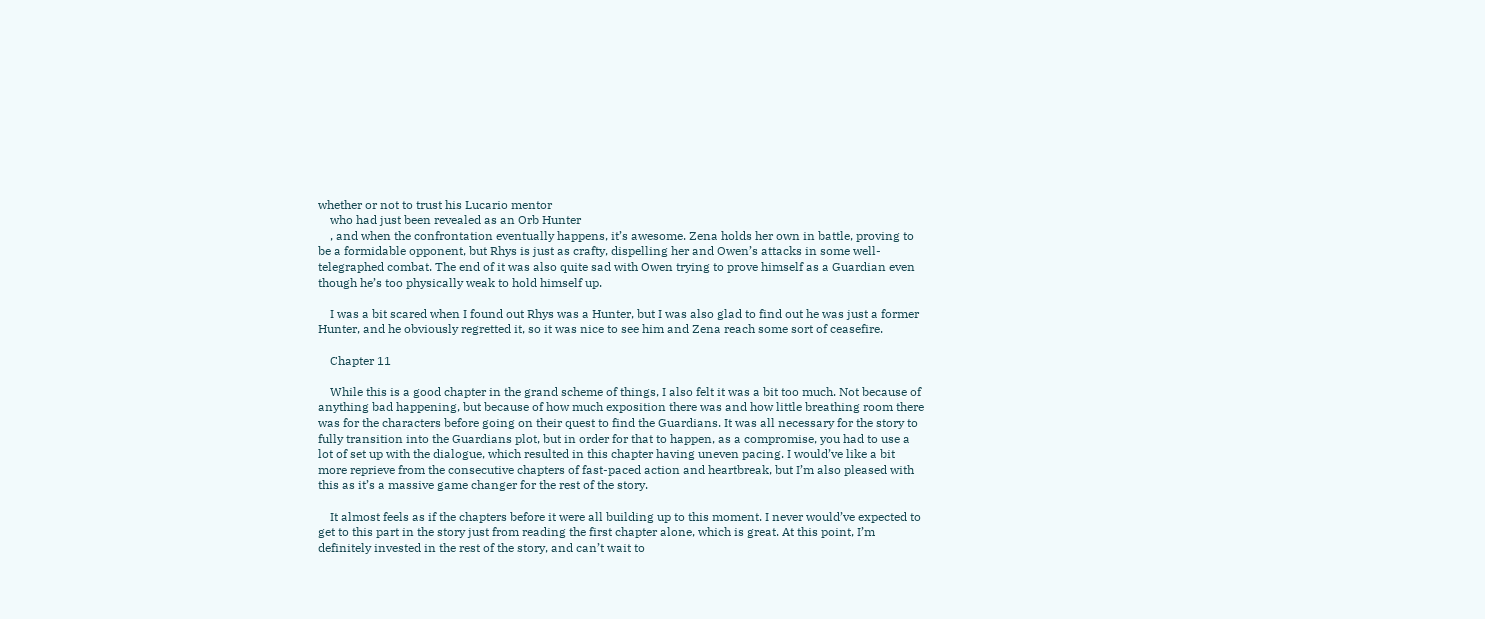whether or not to trust his Lucario mentor
    who had just been revealed as an Orb Hunter
    , and when the confrontation eventually happens, it’s awesome. Zena holds her own in battle, proving to be a formidable opponent, but Rhys is just as crafty, dispelling her and Owen’s attacks in some well-telegraphed combat. The end of it was also quite sad with Owen trying to prove himself as a Guardian even though he’s too physically weak to hold himself up.

    I was a bit scared when I found out Rhys was a Hunter, but I was also glad to find out he was just a former Hunter, and he obviously regretted it, so it was nice to see him and Zena reach some sort of ceasefire.

    Chapter 11

    While this is a good chapter in the grand scheme of things, I also felt it was a bit too much. Not because of anything bad happening, but because of how much exposition there was and how little breathing room there was for the characters before going on their quest to find the Guardians. It was all necessary for the story to fully transition into the Guardians plot, but in order for that to happen, as a compromise, you had to use a lot of set up with the dialogue, which resulted in this chapter having uneven pacing. I would’ve like a bit more reprieve from the consecutive chapters of fast-paced action and heartbreak, but I’m also pleased with this as it’s a massive game changer for the rest of the story.

    It almost feels as if the chapters before it were all building up to this moment. I never would’ve expected to get to this part in the story just from reading the first chapter alone, which is great. At this point, I’m definitely invested in the rest of the story, and can’t wait to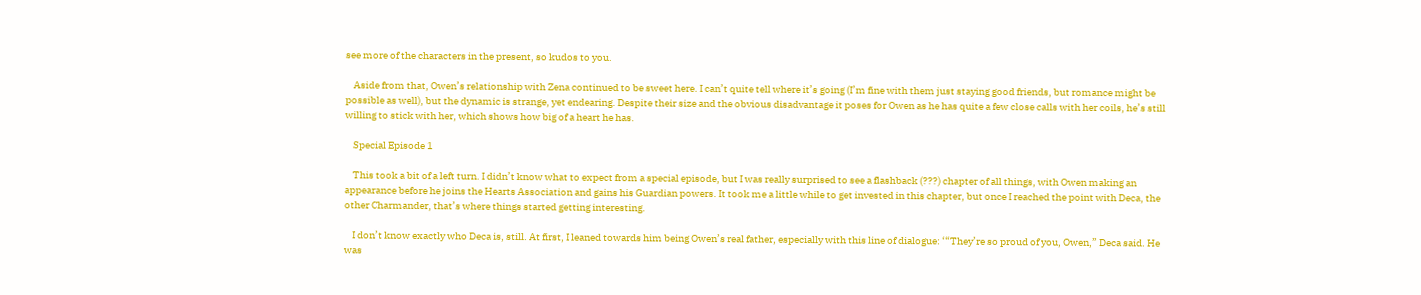see more of the characters in the present, so kudos to you.

    Aside from that, Owen’s relationship with Zena continued to be sweet here. I can’t quite tell where it’s going (I’m fine with them just staying good friends, but romance might be possible as well), but the dynamic is strange, yet endearing. Despite their size and the obvious disadvantage it poses for Owen as he has quite a few close calls with her coils, he’s still willing to stick with her, which shows how big of a heart he has.

    Special Episode 1

    This took a bit of a left turn. I didn’t know what to expect from a special episode, but I was really surprised to see a flashback (???) chapter of all things, with Owen making an appearance before he joins the Hearts Association and gains his Guardian powers. It took me a little while to get invested in this chapter, but once I reached the point with Deca, the other Charmander, that’s where things started getting interesting.

    I don’t know exactly who Deca is, still. At first, I leaned towards him being Owen’s real father, especially with this line of dialogue: ‘“They’re so proud of you, Owen,” Deca said. He was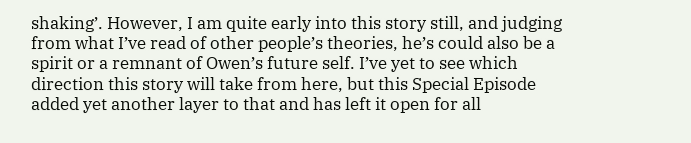shaking’. However, I am quite early into this story still, and judging from what I’ve read of other people’s theories, he’s could also be a spirit or a remnant of Owen’s future self. I’ve yet to see which direction this story will take from here, but this Special Episode added yet another layer to that and has left it open for all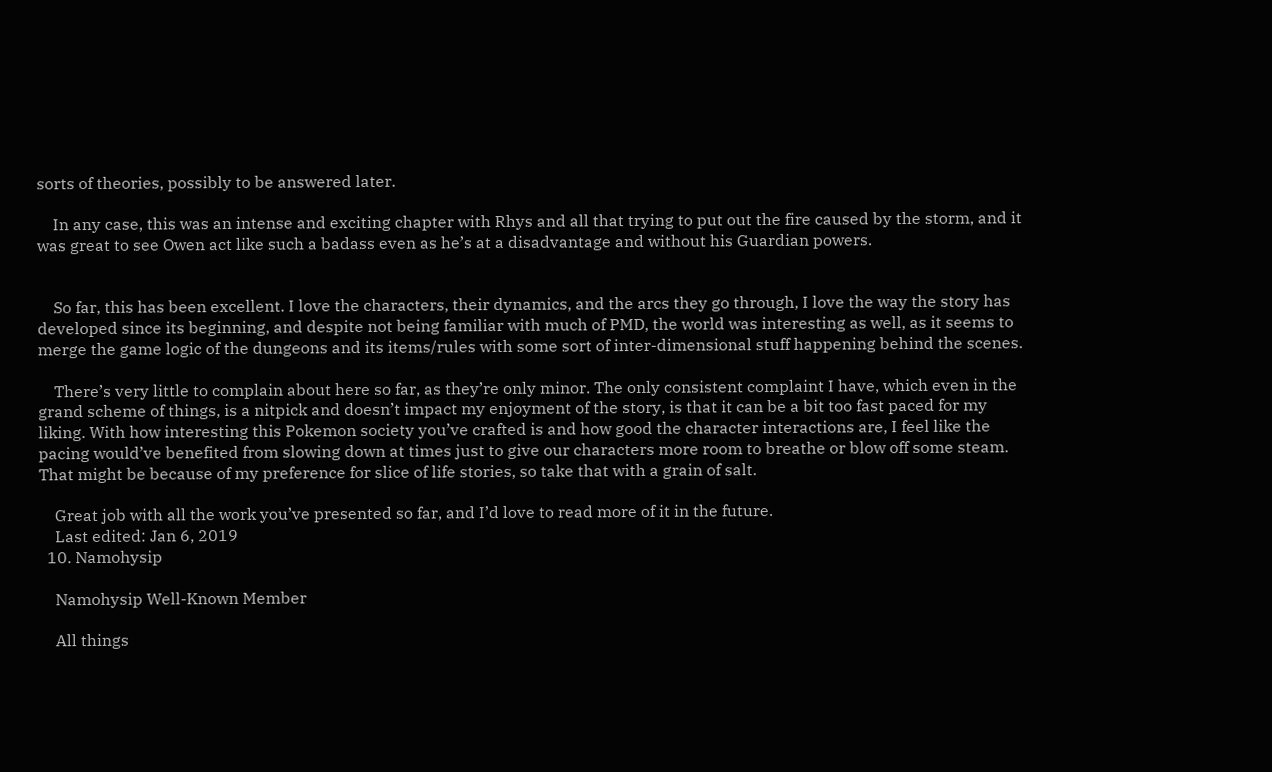sorts of theories, possibly to be answered later.

    In any case, this was an intense and exciting chapter with Rhys and all that trying to put out the fire caused by the storm, and it was great to see Owen act like such a badass even as he’s at a disadvantage and without his Guardian powers.


    So far, this has been excellent. I love the characters, their dynamics, and the arcs they go through, I love the way the story has developed since its beginning, and despite not being familiar with much of PMD, the world was interesting as well, as it seems to merge the game logic of the dungeons and its items/rules with some sort of inter-dimensional stuff happening behind the scenes.

    There’s very little to complain about here so far, as they’re only minor. The only consistent complaint I have, which even in the grand scheme of things, is a nitpick and doesn’t impact my enjoyment of the story, is that it can be a bit too fast paced for my liking. With how interesting this Pokemon society you’ve crafted is and how good the character interactions are, I feel like the pacing would’ve benefited from slowing down at times just to give our characters more room to breathe or blow off some steam. That might be because of my preference for slice of life stories, so take that with a grain of salt.

    Great job with all the work you’ve presented so far, and I’d love to read more of it in the future.
    Last edited: Jan 6, 2019
  10. Namohysip

    Namohysip Well-Known Member

    All things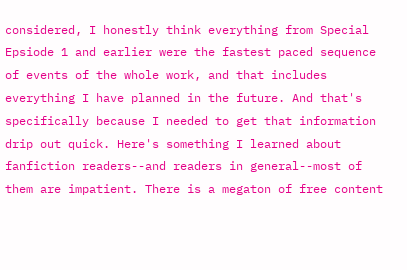considered, I honestly think everything from Special Epsiode 1 and earlier were the fastest paced sequence of events of the whole work, and that includes everything I have planned in the future. And that's specifically because I needed to get that information drip out quick. Here's something I learned about fanfiction readers--and readers in general--most of them are impatient. There is a megaton of free content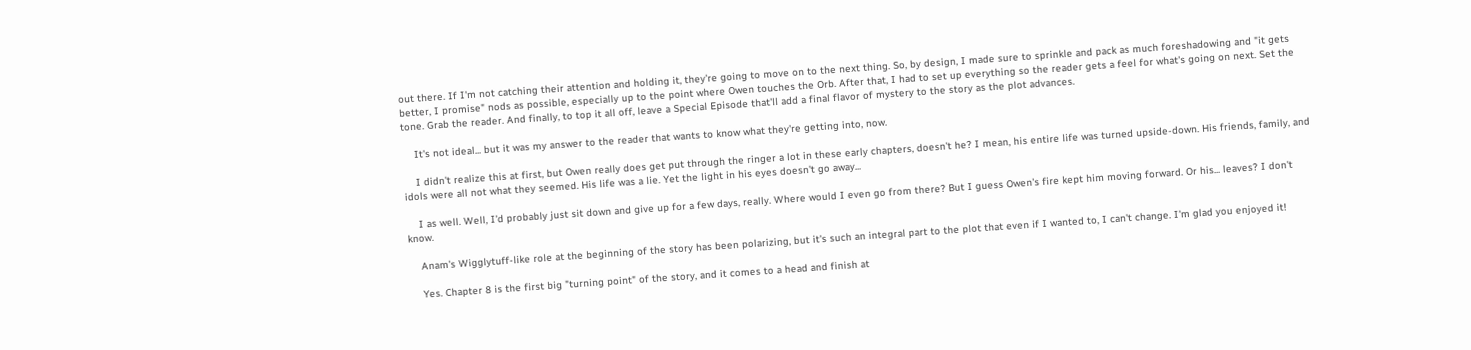out there. If I'm not catching their attention and holding it, they're going to move on to the next thing. So, by design, I made sure to sprinkle and pack as much foreshadowing and "it gets better, I promise" nods as possible, especially up to the point where Owen touches the Orb. After that, I had to set up everything so the reader gets a feel for what's going on next. Set the tone. Grab the reader. And finally, to top it all off, leave a Special Episode that'll add a final flavor of mystery to the story as the plot advances.

    It's not ideal... but it was my answer to the reader that wants to know what they're getting into, now.

    I didn't realize this at first, but Owen really does get put through the ringer a lot in these early chapters, doesn't he? I mean, his entire life was turned upside-down. His friends, family, and idols were all not what they seemed. His life was a lie. Yet the light in his eyes doesn't go away...

    I as well. Well, I'd probably just sit down and give up for a few days, really. Where would I even go from there? But I guess Owen's fire kept him moving forward. Or his... leaves? I don't know.

    Anam's Wigglytuff-like role at the beginning of the story has been polarizing, but it's such an integral part to the plot that even if I wanted to, I can't change. I'm glad you enjoyed it!

    Yes. Chapter 8 is the first big "turning point" of the story, and it comes to a head and finish at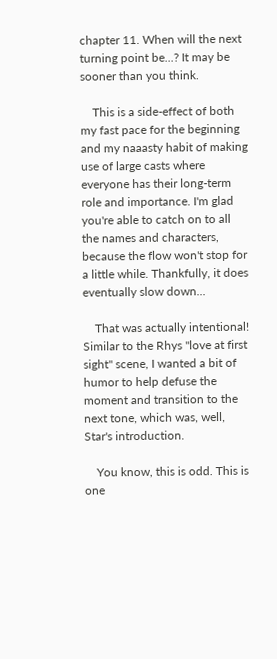chapter 11. When will the next turning point be...? It may be sooner than you think.

    This is a side-effect of both my fast pace for the beginning and my naaasty habit of making use of large casts where everyone has their long-term role and importance. I'm glad you're able to catch on to all the names and characters, because the flow won't stop for a little while. Thankfully, it does eventually slow down...

    That was actually intentional! Similar to the Rhys "love at first sight" scene, I wanted a bit of humor to help defuse the moment and transition to the next tone, which was, well, Star's introduction.

    You know, this is odd. This is one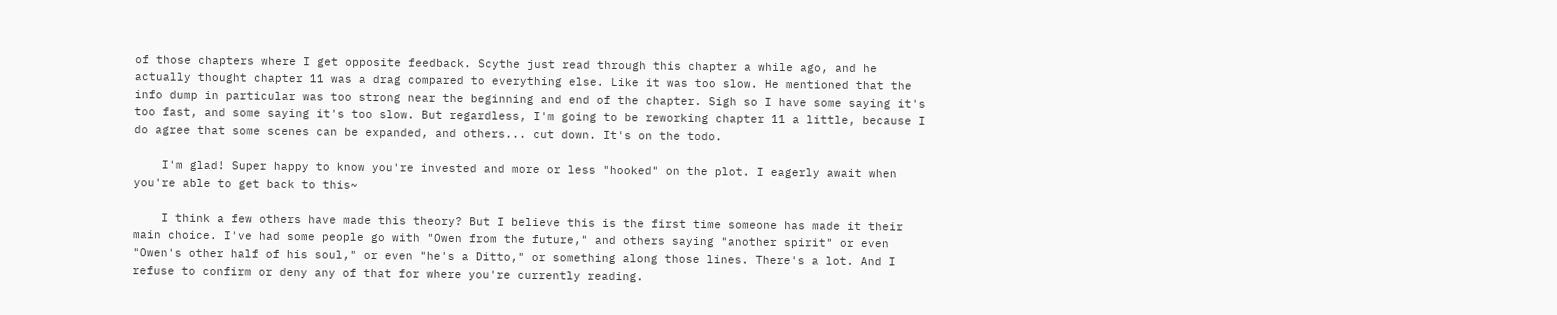of those chapters where I get opposite feedback. Scythe just read through this chapter a while ago, and he actually thought chapter 11 was a drag compared to everything else. Like it was too slow. He mentioned that the info dump in particular was too strong near the beginning and end of the chapter. Sigh so I have some saying it's too fast, and some saying it's too slow. But regardless, I'm going to be reworking chapter 11 a little, because I do agree that some scenes can be expanded, and others... cut down. It's on the todo.

    I'm glad! Super happy to know you're invested and more or less "hooked" on the plot. I eagerly await when you're able to get back to this~

    I think a few others have made this theory? But I believe this is the first time someone has made it their main choice. I've had some people go with "Owen from the future," and others saying "another spirit" or even "Owen's other half of his soul," or even "he's a Ditto," or something along those lines. There's a lot. And I refuse to confirm or deny any of that for where you're currently reading.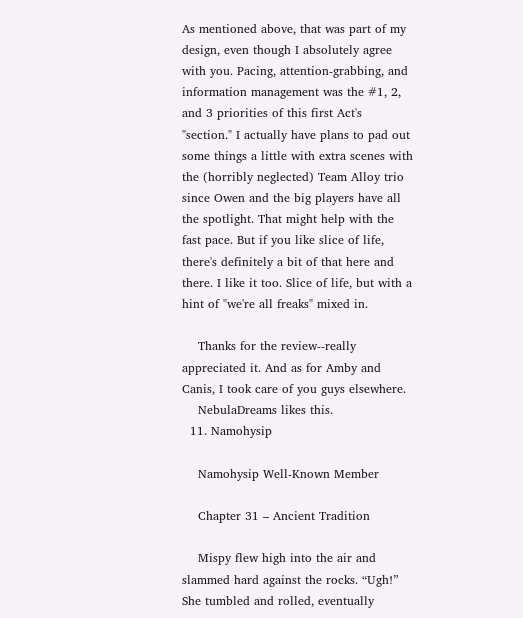As mentioned above, that was part of my design, even though I absolutely agree with you. Pacing, attention-grabbing, and information management was the #1, 2, and 3 priorities of this first Act's "section." I actually have plans to pad out some things a little with extra scenes with the (horribly neglected) Team Alloy trio since Owen and the big players have all the spotlight. That might help with the fast pace. But if you like slice of life, there's definitely a bit of that here and there. I like it too. Slice of life, but with a hint of "we're all freaks" mixed in.

    Thanks for the review--really appreciated it. And as for Amby and Canis, I took care of you guys elsewhere.
    NebulaDreams likes this.
  11. Namohysip

    Namohysip Well-Known Member

    Chapter 31 – Ancient Tradition

    Mispy flew high into the air and slammed hard against the rocks. “Ugh!” She tumbled and rolled, eventually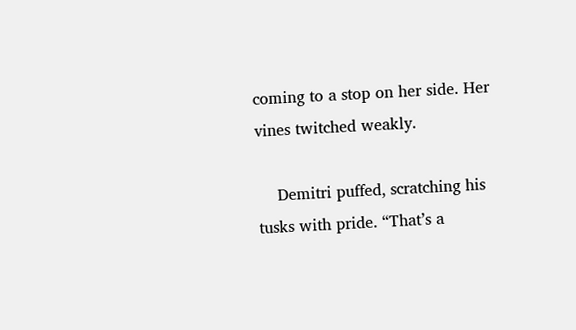coming to a stop on her side. Her vines twitched weakly.

    Demitri puffed, scratching his tusks with pride. “That’s a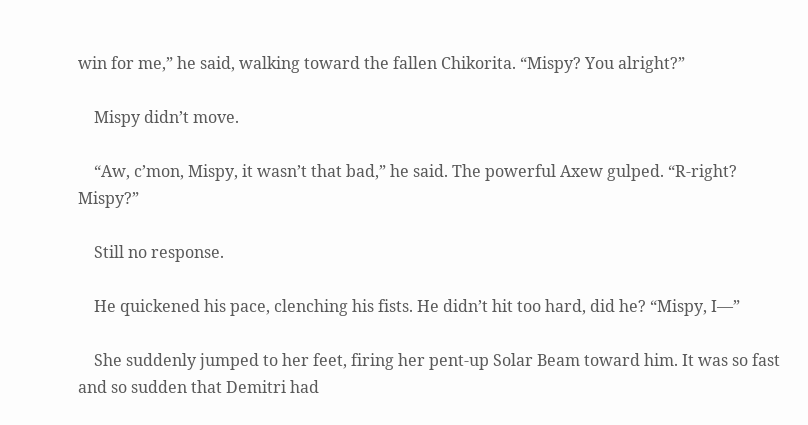win for me,” he said, walking toward the fallen Chikorita. “Mispy? You alright?”

    Mispy didn’t move.

    “Aw, c’mon, Mispy, it wasn’t that bad,” he said. The powerful Axew gulped. “R-right? Mispy?”

    Still no response.

    He quickened his pace, clenching his fists. He didn’t hit too hard, did he? “Mispy, I—”

    She suddenly jumped to her feet, firing her pent-up Solar Beam toward him. It was so fast and so sudden that Demitri had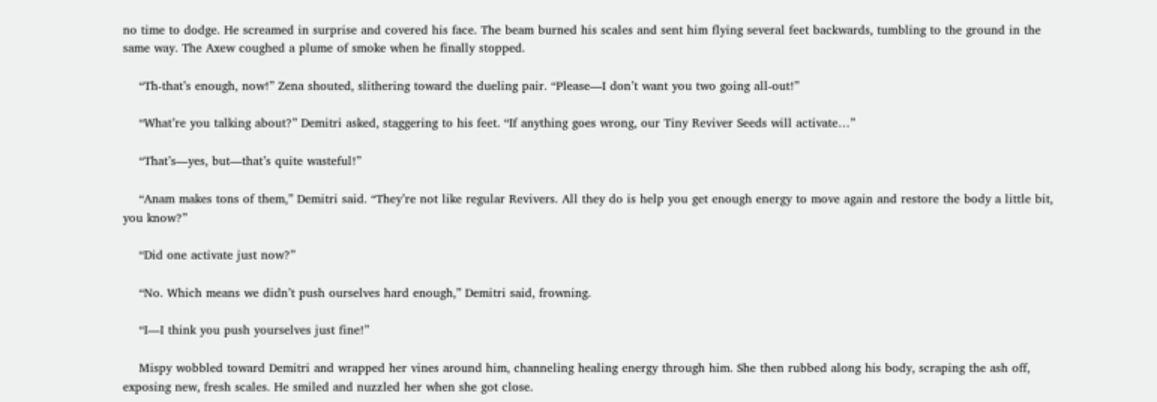no time to dodge. He screamed in surprise and covered his face. The beam burned his scales and sent him flying several feet backwards, tumbling to the ground in the same way. The Axew coughed a plume of smoke when he finally stopped.

    “Th-that’s enough, now!” Zena shouted, slithering toward the dueling pair. “Please—I don’t want you two going all-out!”

    “What’re you talking about?” Demitri asked, staggering to his feet. “If anything goes wrong, our Tiny Reviver Seeds will activate…”

    “That’s—yes, but—that’s quite wasteful!”

    “Anam makes tons of them,” Demitri said. “They’re not like regular Revivers. All they do is help you get enough energy to move again and restore the body a little bit, you know?”

    “Did one activate just now?”

    “No. Which means we didn’t push ourselves hard enough,” Demitri said, frowning.

    “I—I think you push yourselves just fine!”

    Mispy wobbled toward Demitri and wrapped her vines around him, channeling healing energy through him. She then rubbed along his body, scraping the ash off, exposing new, fresh scales. He smiled and nuzzled her when she got close.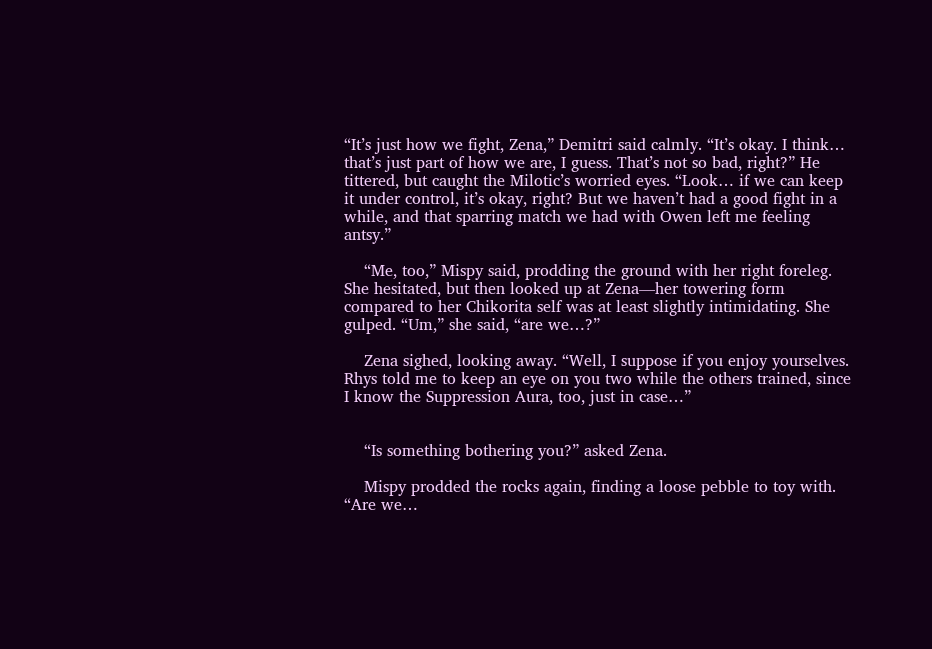“It’s just how we fight, Zena,” Demitri said calmly. “It’s okay. I think… that’s just part of how we are, I guess. That’s not so bad, right?” He tittered, but caught the Milotic’s worried eyes. “Look… if we can keep it under control, it’s okay, right? But we haven’t had a good fight in a while, and that sparring match we had with Owen left me feeling antsy.”

    “Me, too,” Mispy said, prodding the ground with her right foreleg. She hesitated, but then looked up at Zena—her towering form compared to her Chikorita self was at least slightly intimidating. She gulped. “Um,” she said, “are we…?”

    Zena sighed, looking away. “Well, I suppose if you enjoy yourselves. Rhys told me to keep an eye on you two while the others trained, since I know the Suppression Aura, too, just in case…”


    “Is something bothering you?” asked Zena.

    Mispy prodded the rocks again, finding a loose pebble to toy with. “Are we…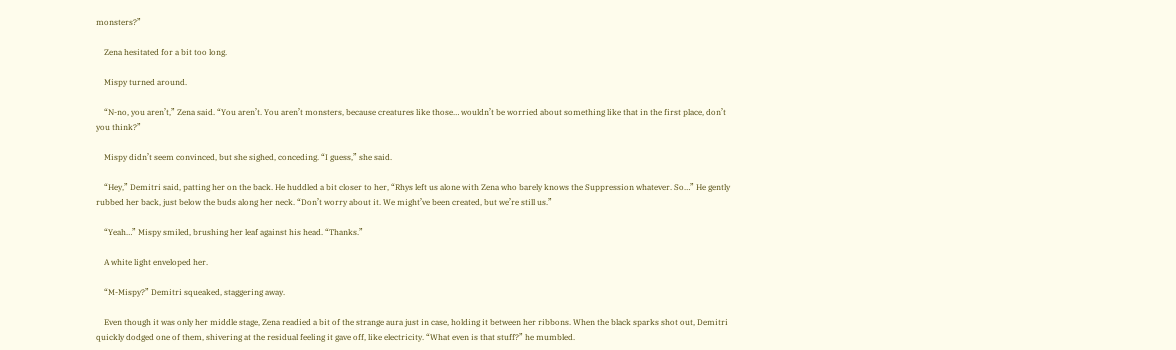monsters?”

    Zena hesitated for a bit too long.

    Mispy turned around.

    “N-no, you aren’t,” Zena said. “You aren’t. You aren’t monsters, because creatures like those… wouldn’t be worried about something like that in the first place, don’t you think?”

    Mispy didn’t seem convinced, but she sighed, conceding. “I guess,” she said.

    “Hey,” Demitri said, patting her on the back. He huddled a bit closer to her, “Rhys left us alone with Zena who barely knows the Suppression whatever. So…” He gently rubbed her back, just below the buds along her neck. “Don’t worry about it. We might’ve been created, but we’re still us.”

    “Yeah…” Mispy smiled, brushing her leaf against his head. “Thanks.”

    A white light enveloped her.

    “M-Mispy?” Demitri squeaked, staggering away.

    Even though it was only her middle stage, Zena readied a bit of the strange aura just in case, holding it between her ribbons. When the black sparks shot out, Demitri quickly dodged one of them, shivering at the residual feeling it gave off, like electricity. “What even is that stuff?” he mumbled.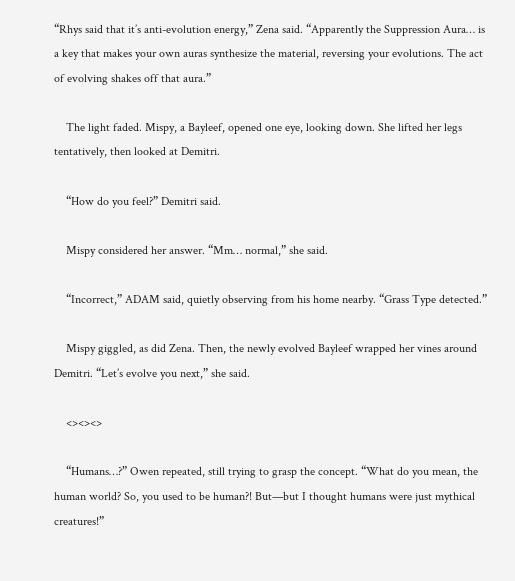“Rhys said that it’s anti-evolution energy,” Zena said. “Apparently the Suppression Aura… is a key that makes your own auras synthesize the material, reversing your evolutions. The act of evolving shakes off that aura.”

    The light faded. Mispy, a Bayleef, opened one eye, looking down. She lifted her legs tentatively, then looked at Demitri.

    “How do you feel?” Demitri said.

    Mispy considered her answer. “Mm… normal,” she said.

    “Incorrect,” ADAM said, quietly observing from his home nearby. “Grass Type detected.”

    Mispy giggled, as did Zena. Then, the newly evolved Bayleef wrapped her vines around Demitri. “Let’s evolve you next,” she said.

    <><><>

    “Humans…?” Owen repeated, still trying to grasp the concept. “What do you mean, the human world? So, you used to be human?! But—but I thought humans were just mythical creatures!”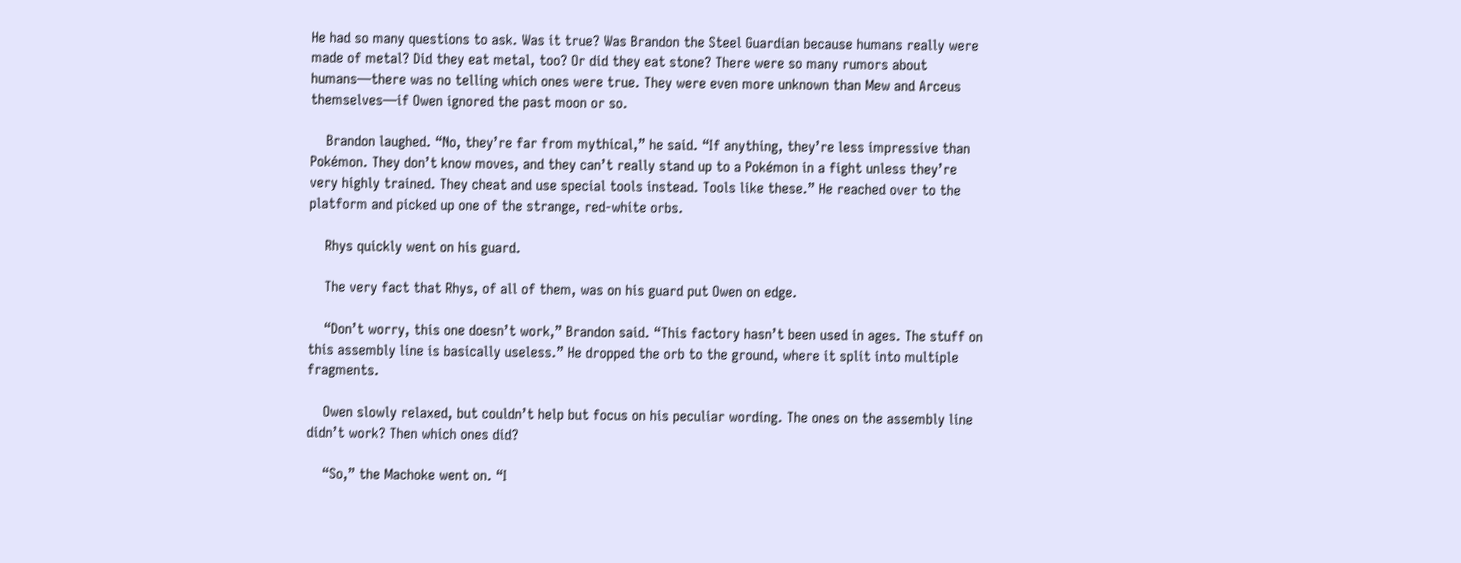He had so many questions to ask. Was it true? Was Brandon the Steel Guardian because humans really were made of metal? Did they eat metal, too? Or did they eat stone? There were so many rumors about humans—there was no telling which ones were true. They were even more unknown than Mew and Arceus themselves—if Owen ignored the past moon or so.

    Brandon laughed. “No, they’re far from mythical,” he said. “If anything, they’re less impressive than Pokémon. They don’t know moves, and they can’t really stand up to a Pokémon in a fight unless they’re very highly trained. They cheat and use special tools instead. Tools like these.” He reached over to the platform and picked up one of the strange, red-white orbs.

    Rhys quickly went on his guard.

    The very fact that Rhys, of all of them, was on his guard put Owen on edge.

    “Don’t worry, this one doesn’t work,” Brandon said. “This factory hasn’t been used in ages. The stuff on this assembly line is basically useless.” He dropped the orb to the ground, where it split into multiple fragments.

    Owen slowly relaxed, but couldn’t help but focus on his peculiar wording. The ones on the assembly line didn’t work? Then which ones did?

    “So,” the Machoke went on. “I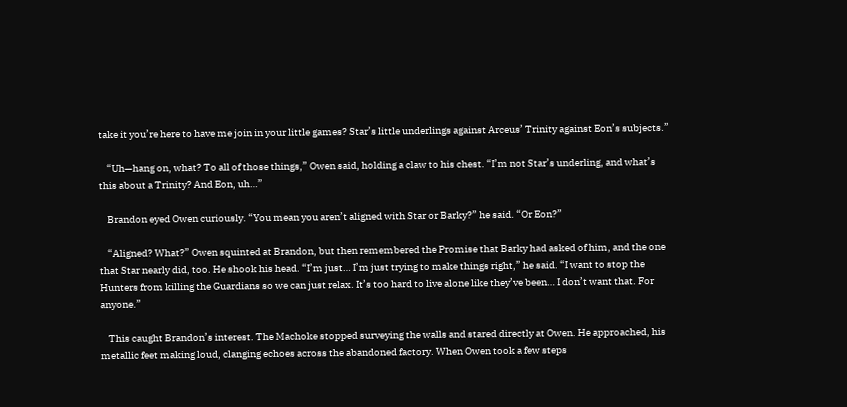take it you’re here to have me join in your little games? Star’s little underlings against Arceus’ Trinity against Eon’s subjects.”

    “Uh—hang on, what? To all of those things,” Owen said, holding a claw to his chest. “I’m not Star’s underling, and what’s this about a Trinity? And Eon, uh…”

    Brandon eyed Owen curiously. “You mean you aren’t aligned with Star or Barky?” he said. “Or Eon?”

    “Aligned? What?” Owen squinted at Brandon, but then remembered the Promise that Barky had asked of him, and the one that Star nearly did, too. He shook his head. “I’m just… I’m just trying to make things right,” he said. “I want to stop the Hunters from killing the Guardians so we can just relax. It’s too hard to live alone like they’ve been… I don’t want that. For anyone.”

    This caught Brandon’s interest. The Machoke stopped surveying the walls and stared directly at Owen. He approached, his metallic feet making loud, clanging echoes across the abandoned factory. When Owen took a few steps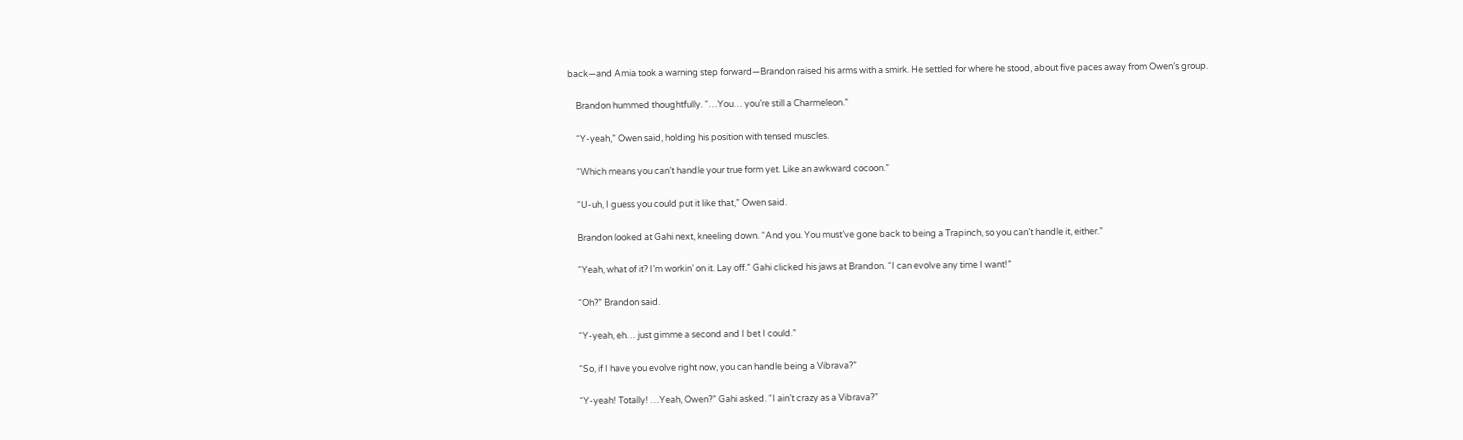back—and Amia took a warning step forward—Brandon raised his arms with a smirk. He settled for where he stood, about five paces away from Owen’s group.

    Brandon hummed thoughtfully. “…You… you’re still a Charmeleon.”

    “Y-yeah,” Owen said, holding his position with tensed muscles.

    “Which means you can’t handle your true form yet. Like an awkward cocoon.”

    “U-uh, I guess you could put it like that,” Owen said.

    Brandon looked at Gahi next, kneeling down. “And you. You must’ve gone back to being a Trapinch, so you can’t handle it, either.”

    “Yeah, what of it? I’m workin’ on it. Lay off.” Gahi clicked his jaws at Brandon. “I can evolve any time I want!”

    “Oh?” Brandon said.

    “Y-yeah, eh… just gimme a second and I bet I could.”

    “So, if I have you evolve right now, you can handle being a Vibrava?”

    “Y-yeah! Totally! …Yeah, Owen?” Gahi asked. “I ain’t crazy as a Vibrava?”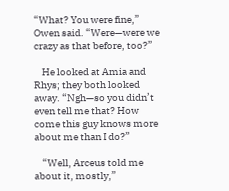“What? You were fine,” Owen said. “Were—were we crazy as that before, too?”

    He looked at Amia and Rhys; they both looked away. “Ngh—so you didn’t even tell me that? How come this guy knows more about me than I do?”

    “Well, Arceus told me about it, mostly,”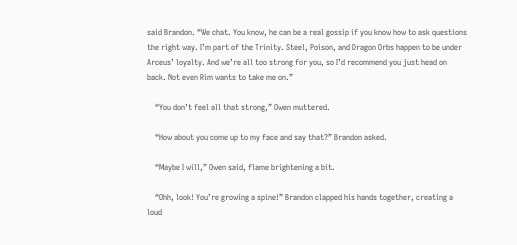said Brandon. “We chat. You know, he can be a real gossip if you know how to ask questions the right way. I’m part of the Trinity. Steel, Poison, and Dragon Orbs happen to be under Arceus’ loyalty. And we’re all too strong for you, so I’d recommend you just head on back. Not even Rim wants to take me on.”

    “You don’t feel all that strong,” Owen muttered.

    “How about you come up to my face and say that?” Brandon asked.

    “Maybe I will,” Owen said, flame brightening a bit.

    “Ohh, look! You’re growing a spine!” Brandon clapped his hands together, creating a loud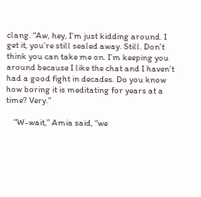clang. “Aw, hey, I’m just kidding around. I get it, you’re still sealed away. Still. Don’t think you can take me on. I’m keeping you around because I like the chat and I haven’t had a good fight in decades. Do you know how boring it is meditating for years at a time? Very.”

    “W-wait,” Amia said, “we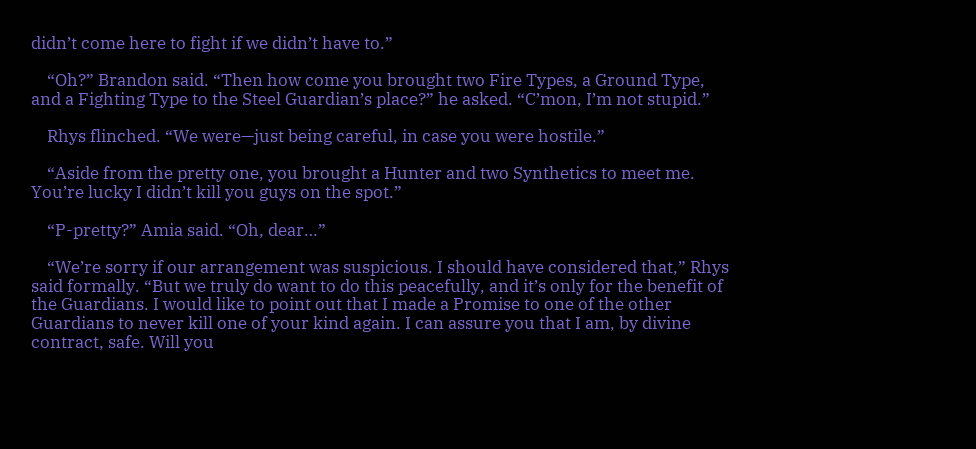didn’t come here to fight if we didn’t have to.”

    “Oh?” Brandon said. “Then how come you brought two Fire Types, a Ground Type, and a Fighting Type to the Steel Guardian’s place?” he asked. “C’mon, I’m not stupid.”

    Rhys flinched. “We were—just being careful, in case you were hostile.”

    “Aside from the pretty one, you brought a Hunter and two Synthetics to meet me. You’re lucky I didn’t kill you guys on the spot.”

    “P-pretty?” Amia said. “Oh, dear…”

    “We’re sorry if our arrangement was suspicious. I should have considered that,” Rhys said formally. “But we truly do want to do this peacefully, and it’s only for the benefit of the Guardians. I would like to point out that I made a Promise to one of the other Guardians to never kill one of your kind again. I can assure you that I am, by divine contract, safe. Will you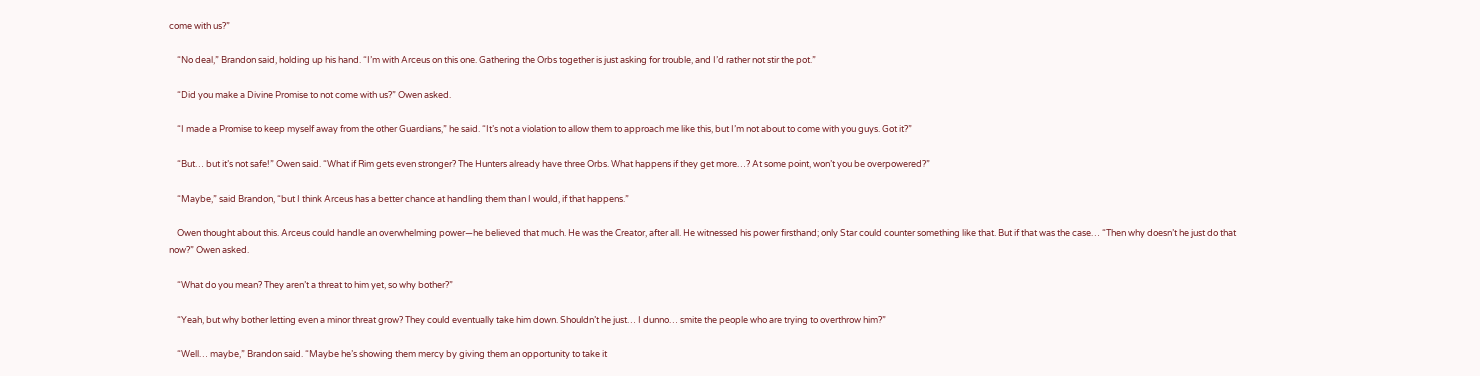come with us?”

    “No deal,” Brandon said, holding up his hand. “I’m with Arceus on this one. Gathering the Orbs together is just asking for trouble, and I’d rather not stir the pot.”

    “Did you make a Divine Promise to not come with us?” Owen asked.

    “I made a Promise to keep myself away from the other Guardians,” he said. “It’s not a violation to allow them to approach me like this, but I’m not about to come with you guys. Got it?”

    “But… but it’s not safe!” Owen said. “What if Rim gets even stronger? The Hunters already have three Orbs. What happens if they get more…? At some point, won’t you be overpowered?”

    “Maybe,” said Brandon, “but I think Arceus has a better chance at handling them than I would, if that happens.”

    Owen thought about this. Arceus could handle an overwhelming power—he believed that much. He was the Creator, after all. He witnessed his power firsthand; only Star could counter something like that. But if that was the case… “Then why doesn’t he just do that now?” Owen asked.

    “What do you mean? They aren’t a threat to him yet, so why bother?”

    “Yeah, but why bother letting even a minor threat grow? They could eventually take him down. Shouldn’t he just… I dunno… smite the people who are trying to overthrow him?”

    “Well… maybe,” Brandon said. “Maybe he’s showing them mercy by giving them an opportunity to take it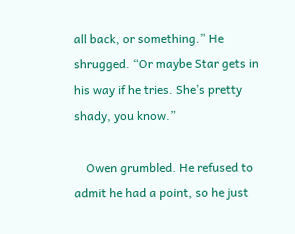all back, or something.” He shrugged. “Or maybe Star gets in his way if he tries. She’s pretty shady, you know.”

    Owen grumbled. He refused to admit he had a point, so he just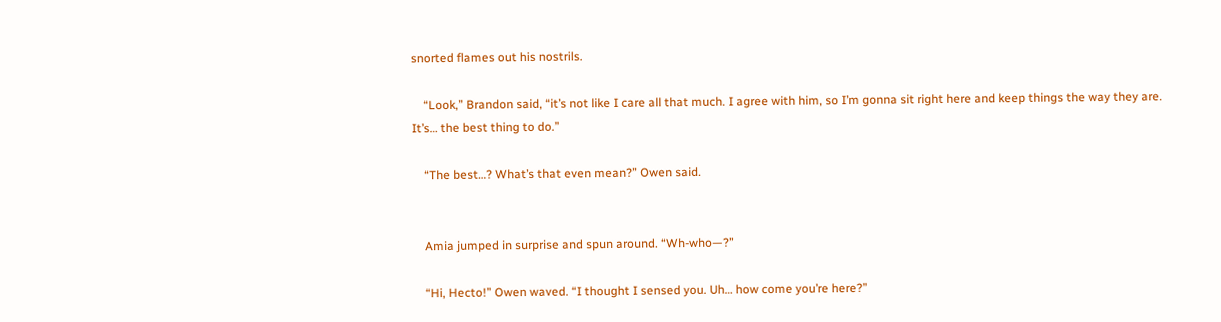snorted flames out his nostrils.

    “Look,” Brandon said, “it’s not like I care all that much. I agree with him, so I’m gonna sit right here and keep things the way they are. It’s… the best thing to do.”

    “The best…? What’s that even mean?” Owen said.


    Amia jumped in surprise and spun around. “Wh-who—?”

    “Hi, Hecto!” Owen waved. “I thought I sensed you. Uh… how come you’re here?”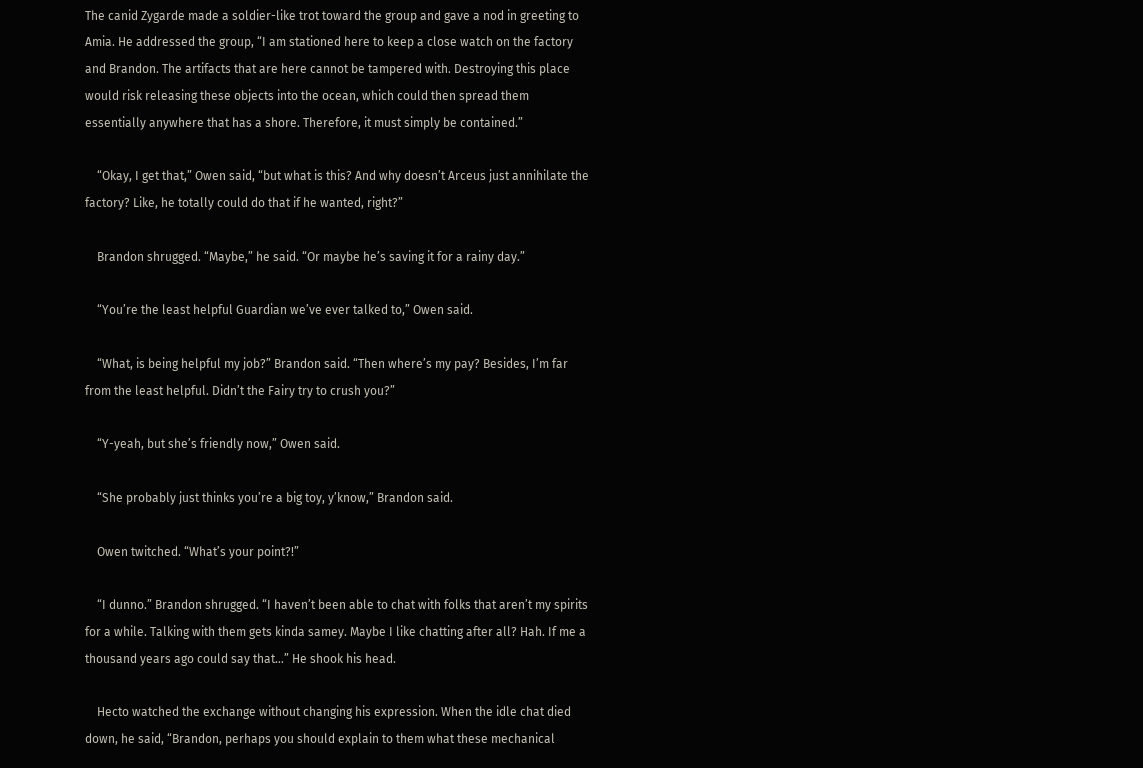The canid Zygarde made a soldier-like trot toward the group and gave a nod in greeting to Amia. He addressed the group, “I am stationed here to keep a close watch on the factory and Brandon. The artifacts that are here cannot be tampered with. Destroying this place would risk releasing these objects into the ocean, which could then spread them essentially anywhere that has a shore. Therefore, it must simply be contained.”

    “Okay, I get that,” Owen said, “but what is this? And why doesn’t Arceus just annihilate the factory? Like, he totally could do that if he wanted, right?”

    Brandon shrugged. “Maybe,” he said. “Or maybe he’s saving it for a rainy day.”

    “You’re the least helpful Guardian we’ve ever talked to,” Owen said.

    “What, is being helpful my job?” Brandon said. “Then where’s my pay? Besides, I’m far from the least helpful. Didn’t the Fairy try to crush you?”

    “Y-yeah, but she’s friendly now,” Owen said.

    “She probably just thinks you’re a big toy, y’know,” Brandon said.

    Owen twitched. “What’s your point?!”

    “I dunno.” Brandon shrugged. “I haven’t been able to chat with folks that aren’t my spirits for a while. Talking with them gets kinda samey. Maybe I like chatting after all? Hah. If me a thousand years ago could say that…” He shook his head.

    Hecto watched the exchange without changing his expression. When the idle chat died down, he said, “Brandon, perhaps you should explain to them what these mechanical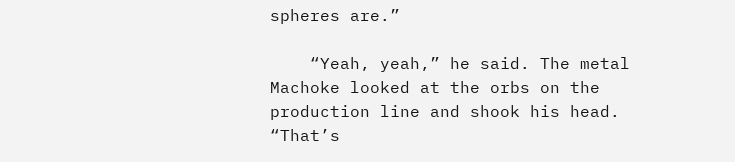spheres are.”

    “Yeah, yeah,” he said. The metal Machoke looked at the orbs on the production line and shook his head. “That’s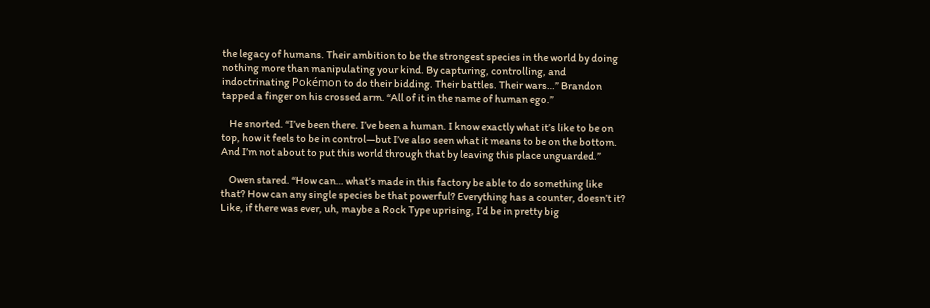the legacy of humans. Their ambition to be the strongest species in the world by doing nothing more than manipulating your kind. By capturing, controlling, and indoctrinating Pokémon to do their bidding. Their battles. Their wars…” Brandon tapped a finger on his crossed arm. “All of it in the name of human ego.”

    He snorted. “I’ve been there. I’ve been a human. I know exactly what it’s like to be on top, how it feels to be in control—but I’ve also seen what it means to be on the bottom. And I’m not about to put this world through that by leaving this place unguarded.”

    Owen stared. “How can… what’s made in this factory be able to do something like that? How can any single species be that powerful? Everything has a counter, doesn’t it? Like, if there was ever, uh, maybe a Rock Type uprising, I’d be in pretty big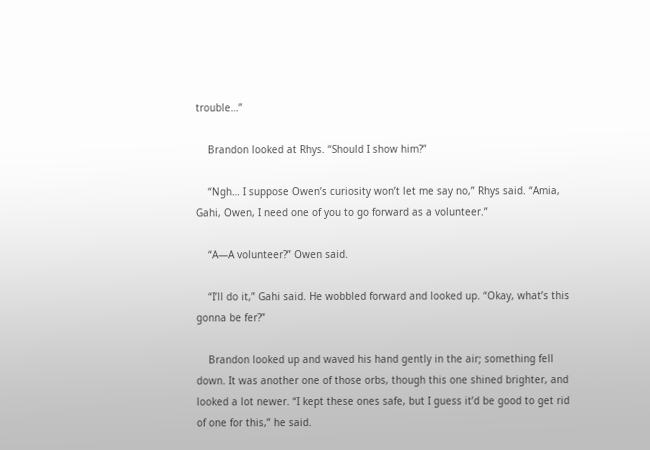trouble…”

    Brandon looked at Rhys. “Should I show him?”

    “Ngh… I suppose Owen’s curiosity won’t let me say no,” Rhys said. “Amia, Gahi, Owen, I need one of you to go forward as a volunteer.”

    “A—A volunteer?” Owen said.

    “I’ll do it,” Gahi said. He wobbled forward and looked up. “Okay, what’s this gonna be fer?”

    Brandon looked up and waved his hand gently in the air; something fell down. It was another one of those orbs, though this one shined brighter, and looked a lot newer. “I kept these ones safe, but I guess it’d be good to get rid of one for this,” he said.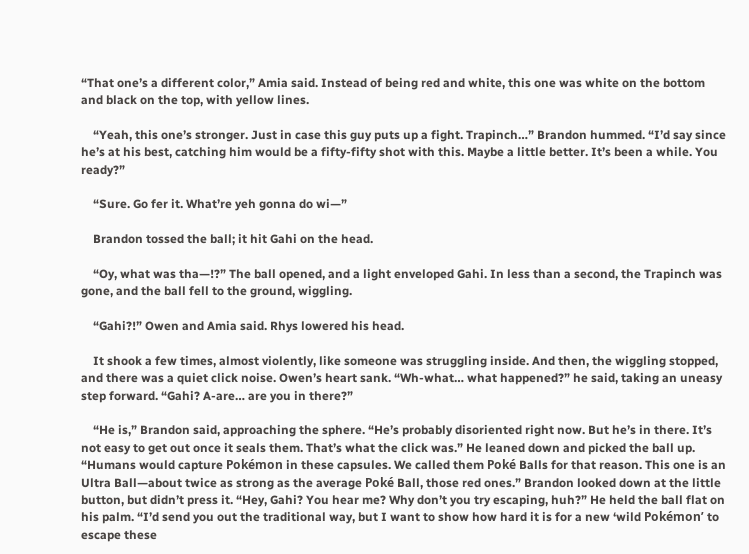“That one’s a different color,” Amia said. Instead of being red and white, this one was white on the bottom and black on the top, with yellow lines.

    “Yeah, this one’s stronger. Just in case this guy puts up a fight. Trapinch…” Brandon hummed. “I’d say since he’s at his best, catching him would be a fifty-fifty shot with this. Maybe a little better. It’s been a while. You ready?”

    “Sure. Go fer it. What’re yeh gonna do wi—”

    Brandon tossed the ball; it hit Gahi on the head.

    “Oy, what was tha—!?” The ball opened, and a light enveloped Gahi. In less than a second, the Trapinch was gone, and the ball fell to the ground, wiggling.

    “Gahi?!” Owen and Amia said. Rhys lowered his head.

    It shook a few times, almost violently, like someone was struggling inside. And then, the wiggling stopped, and there was a quiet click noise. Owen’s heart sank. “Wh-what… what happened?” he said, taking an uneasy step forward. “Gahi? A-are… are you in there?”

    “He is,” Brandon said, approaching the sphere. “He’s probably disoriented right now. But he’s in there. It’s not easy to get out once it seals them. That’s what the click was.” He leaned down and picked the ball up. “Humans would capture Pokémon in these capsules. We called them Poké Balls for that reason. This one is an Ultra Ball—about twice as strong as the average Poké Ball, those red ones.” Brandon looked down at the little button, but didn’t press it. “Hey, Gahi? You hear me? Why don’t you try escaping, huh?” He held the ball flat on his palm. “I’d send you out the traditional way, but I want to show how hard it is for a new ‘wild Pokémon’ to escape these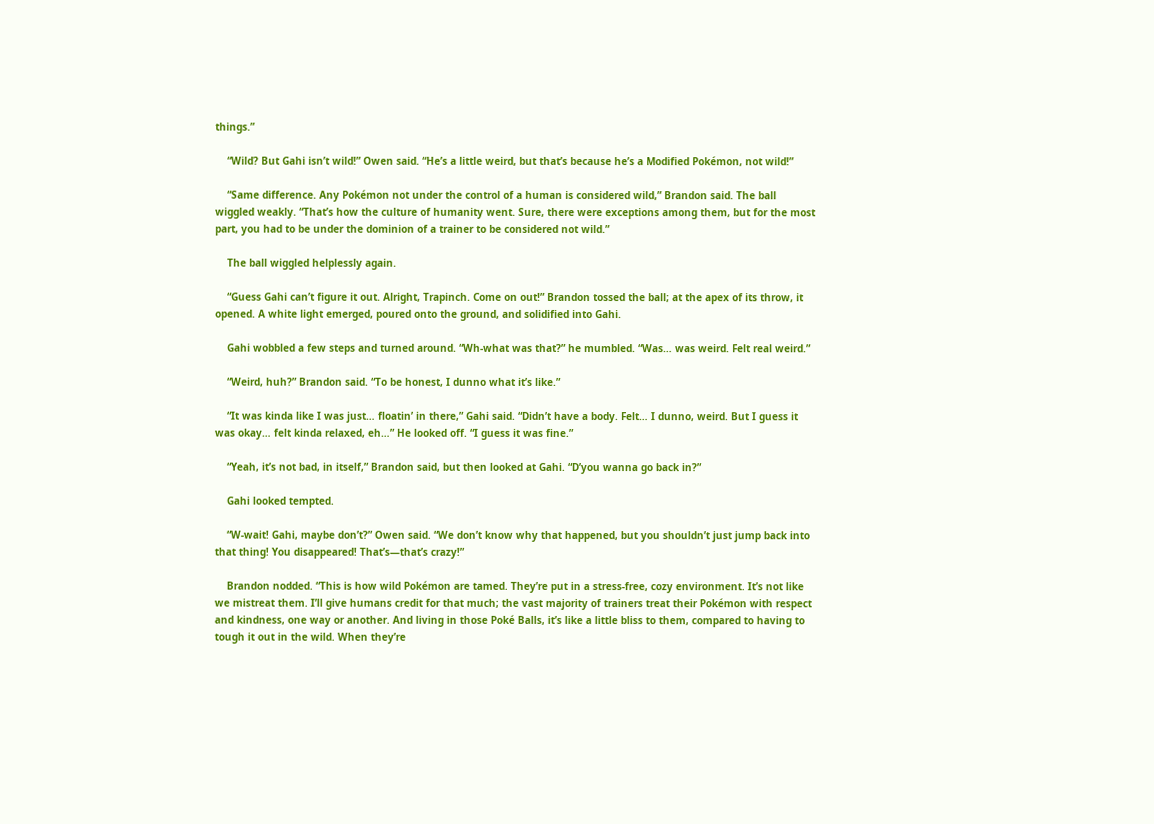things.”

    “Wild? But Gahi isn’t wild!” Owen said. “He’s a little weird, but that’s because he’s a Modified Pokémon, not wild!”

    “Same difference. Any Pokémon not under the control of a human is considered wild,” Brandon said. The ball wiggled weakly. “That’s how the culture of humanity went. Sure, there were exceptions among them, but for the most part, you had to be under the dominion of a trainer to be considered not wild.”

    The ball wiggled helplessly again.

    “Guess Gahi can’t figure it out. Alright, Trapinch. Come on out!” Brandon tossed the ball; at the apex of its throw, it opened. A white light emerged, poured onto the ground, and solidified into Gahi.

    Gahi wobbled a few steps and turned around. “Wh-what was that?” he mumbled. “Was… was weird. Felt real weird.”

    “Weird, huh?” Brandon said. “To be honest, I dunno what it’s like.”

    “It was kinda like I was just… floatin’ in there,” Gahi said. “Didn’t have a body. Felt… I dunno, weird. But I guess it was okay… felt kinda relaxed, eh…” He looked off. “I guess it was fine.”

    “Yeah, it’s not bad, in itself,” Brandon said, but then looked at Gahi. “D’you wanna go back in?”

    Gahi looked tempted.

    “W-wait! Gahi, maybe don’t?” Owen said. “We don’t know why that happened, but you shouldn’t just jump back into that thing! You disappeared! That’s—that’s crazy!”

    Brandon nodded. “This is how wild Pokémon are tamed. They’re put in a stress-free, cozy environment. It’s not like we mistreat them. I’ll give humans credit for that much; the vast majority of trainers treat their Pokémon with respect and kindness, one way or another. And living in those Poké Balls, it’s like a little bliss to them, compared to having to tough it out in the wild. When they’re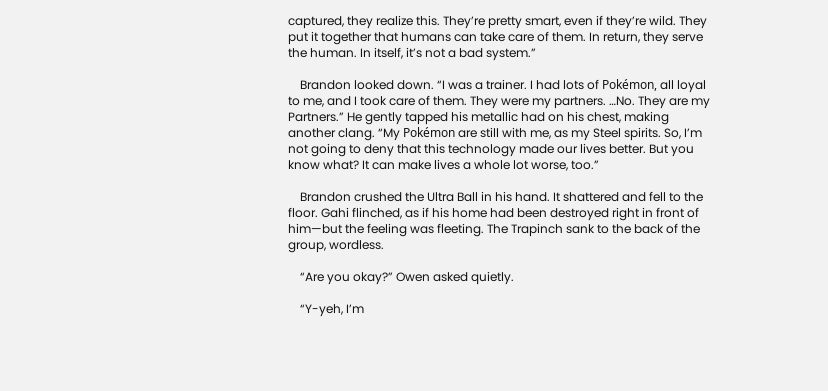captured, they realize this. They’re pretty smart, even if they’re wild. They put it together that humans can take care of them. In return, they serve the human. In itself, it’s not a bad system.”

    Brandon looked down. “I was a trainer. I had lots of Pokémon, all loyal to me, and I took care of them. They were my partners. …No. They are my Partners.” He gently tapped his metallic had on his chest, making another clang. “My Pokémon are still with me, as my Steel spirits. So, I’m not going to deny that this technology made our lives better. But you know what? It can make lives a whole lot worse, too.”

    Brandon crushed the Ultra Ball in his hand. It shattered and fell to the floor. Gahi flinched, as if his home had been destroyed right in front of him—but the feeling was fleeting. The Trapinch sank to the back of the group, wordless.

    “Are you okay?” Owen asked quietly.

    “Y-yeh, I’m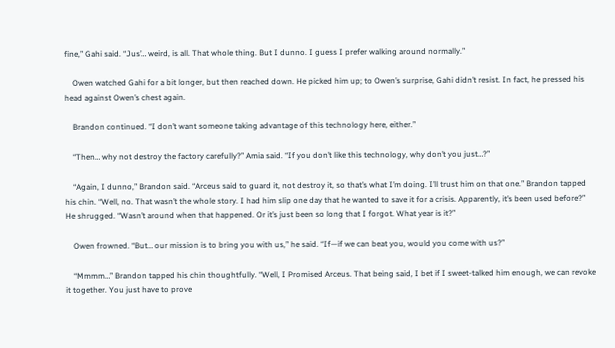fine,” Gahi said. “Jus’… weird, is all. That whole thing. But I dunno. I guess I prefer walking around normally.”

    Owen watched Gahi for a bit longer, but then reached down. He picked him up; to Owen’s surprise, Gahi didn’t resist. In fact, he pressed his head against Owen’s chest again.

    Brandon continued. “I don’t want someone taking advantage of this technology here, either.”

    “Then… why not destroy the factory carefully?” Amia said. “If you don’t like this technology, why don’t you just…?”

    “Again, I dunno,” Brandon said. “Arceus said to guard it, not destroy it, so that’s what I’m doing. I’ll trust him on that one.” Brandon tapped his chin. “Well, no. That wasn’t the whole story. I had him slip one day that he wanted to save it for a crisis. Apparently, it’s been used before?” He shrugged. “Wasn’t around when that happened. Or it’s just been so long that I forgot. What year is it?”

    Owen frowned. “But… our mission is to bring you with us,” he said. “If—if we can beat you, would you come with us?”

    “Mmmm…” Brandon tapped his chin thoughtfully. “Well, I Promised Arceus. That being said, I bet if I sweet-talked him enough, we can revoke it together. You just have to prove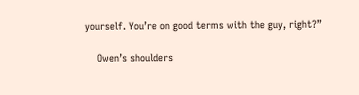yourself. You’re on good terms with the guy, right?”

    Owen’s shoulders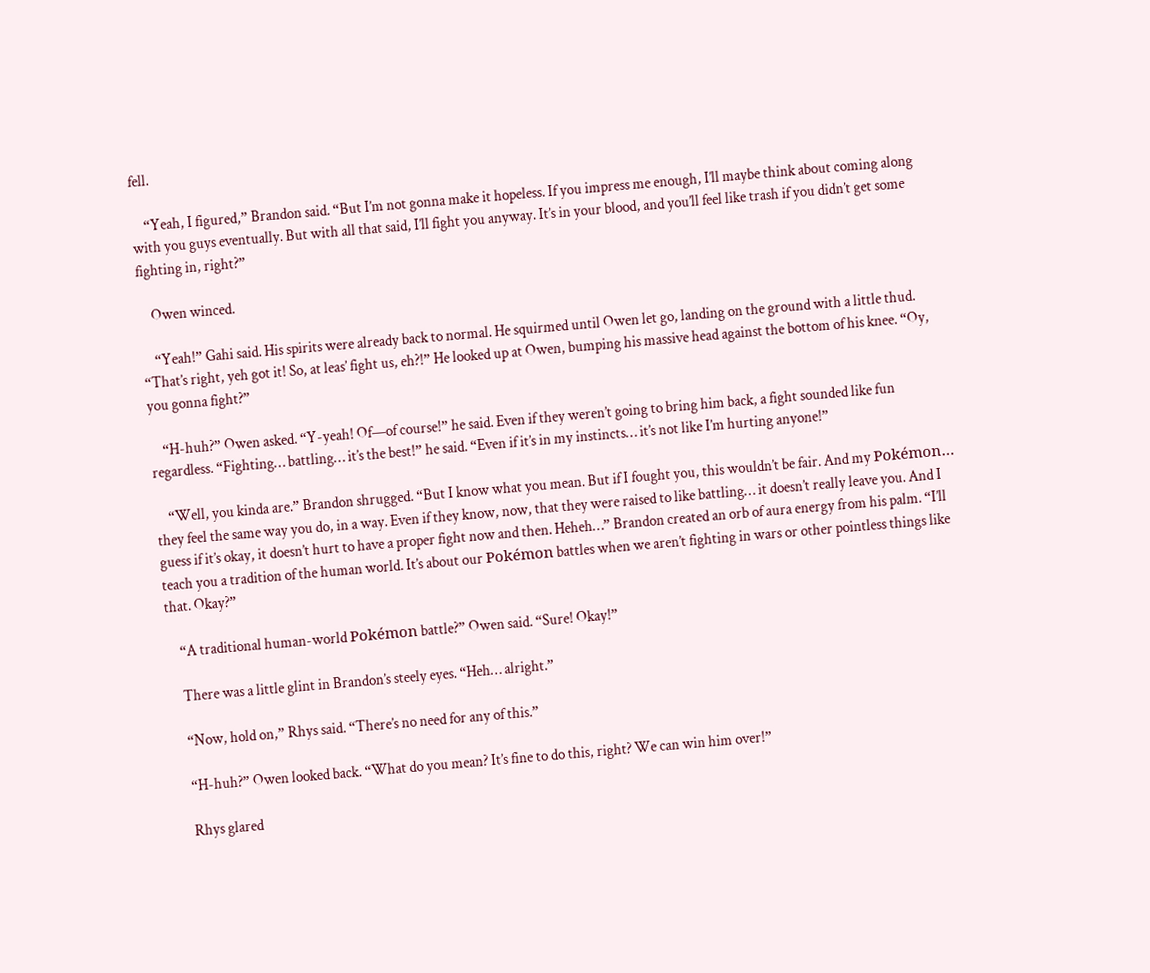fell.

    “Yeah, I figured,” Brandon said. “But I’m not gonna make it hopeless. If you impress me enough, I’ll maybe think about coming along with you guys eventually. But with all that said, I’ll fight you anyway. It’s in your blood, and you’ll feel like trash if you didn’t get some fighting in, right?”

    Owen winced.

    “Yeah!” Gahi said. His spirits were already back to normal. He squirmed until Owen let go, landing on the ground with a little thud. “That’s right, yeh got it! So, at leas’ fight us, eh?!” He looked up at Owen, bumping his massive head against the bottom of his knee. “Oy, you gonna fight?”

    “H-huh?” Owen asked. “Y-yeah! Of—of course!” he said. Even if they weren’t going to bring him back, a fight sounded like fun regardless. “Fighting… battling… it’s the best!” he said. “Even if it’s in my instincts… it’s not like I’m hurting anyone!”

    “Well, you kinda are.” Brandon shrugged. “But I know what you mean. But if I fought you, this wouldn’t be fair. And my Pokémon… they feel the same way you do, in a way. Even if they know, now, that they were raised to like battling… it doesn’t really leave you. And I guess if it’s okay, it doesn’t hurt to have a proper fight now and then. Heheh…” Brandon created an orb of aura energy from his palm. “I’ll teach you a tradition of the human world. It’s about our Pokémon battles when we aren’t fighting in wars or other pointless things like that. Okay?”

    “A traditional human-world Pokémon battle?” Owen said. “Sure! Okay!”

    There was a little glint in Brandon’s steely eyes. “Heh… alright.”

    “Now, hold on,” Rhys said. “There’s no need for any of this.”

    “H-huh?” Owen looked back. “What do you mean? It’s fine to do this, right? We can win him over!”

    Rhys glared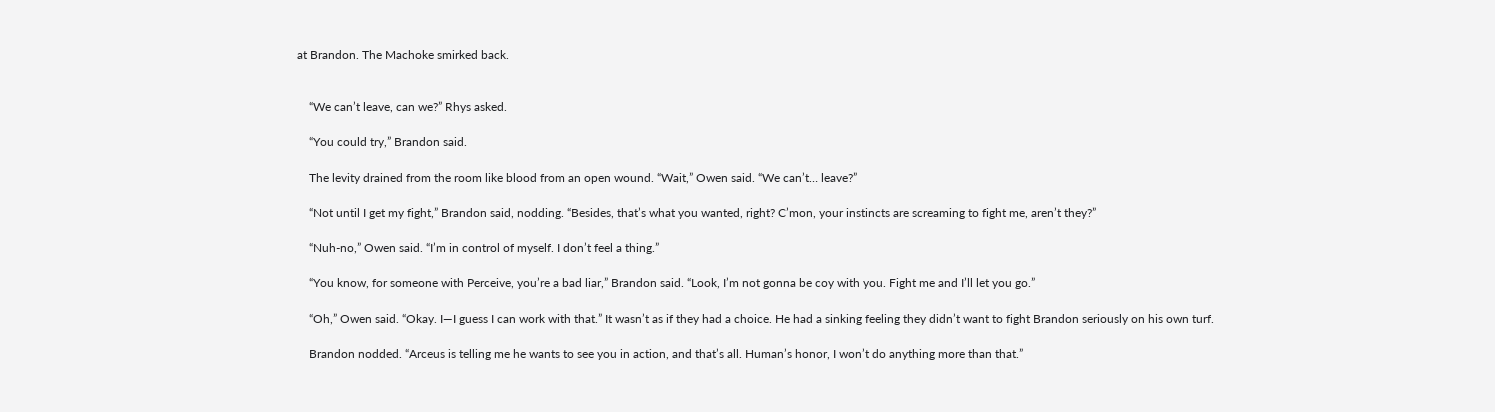at Brandon. The Machoke smirked back.


    “We can’t leave, can we?” Rhys asked.

    “You could try,” Brandon said.

    The levity drained from the room like blood from an open wound. “Wait,” Owen said. “We can’t… leave?”

    “Not until I get my fight,” Brandon said, nodding. “Besides, that’s what you wanted, right? C’mon, your instincts are screaming to fight me, aren’t they?”

    “Nuh-no,” Owen said. “I’m in control of myself. I don’t feel a thing.”

    “You know, for someone with Perceive, you’re a bad liar,” Brandon said. “Look, I’m not gonna be coy with you. Fight me and I’ll let you go.”

    “Oh,” Owen said. “Okay. I—I guess I can work with that.” It wasn’t as if they had a choice. He had a sinking feeling they didn’t want to fight Brandon seriously on his own turf.

    Brandon nodded. “Arceus is telling me he wants to see you in action, and that’s all. Human’s honor, I won’t do anything more than that.”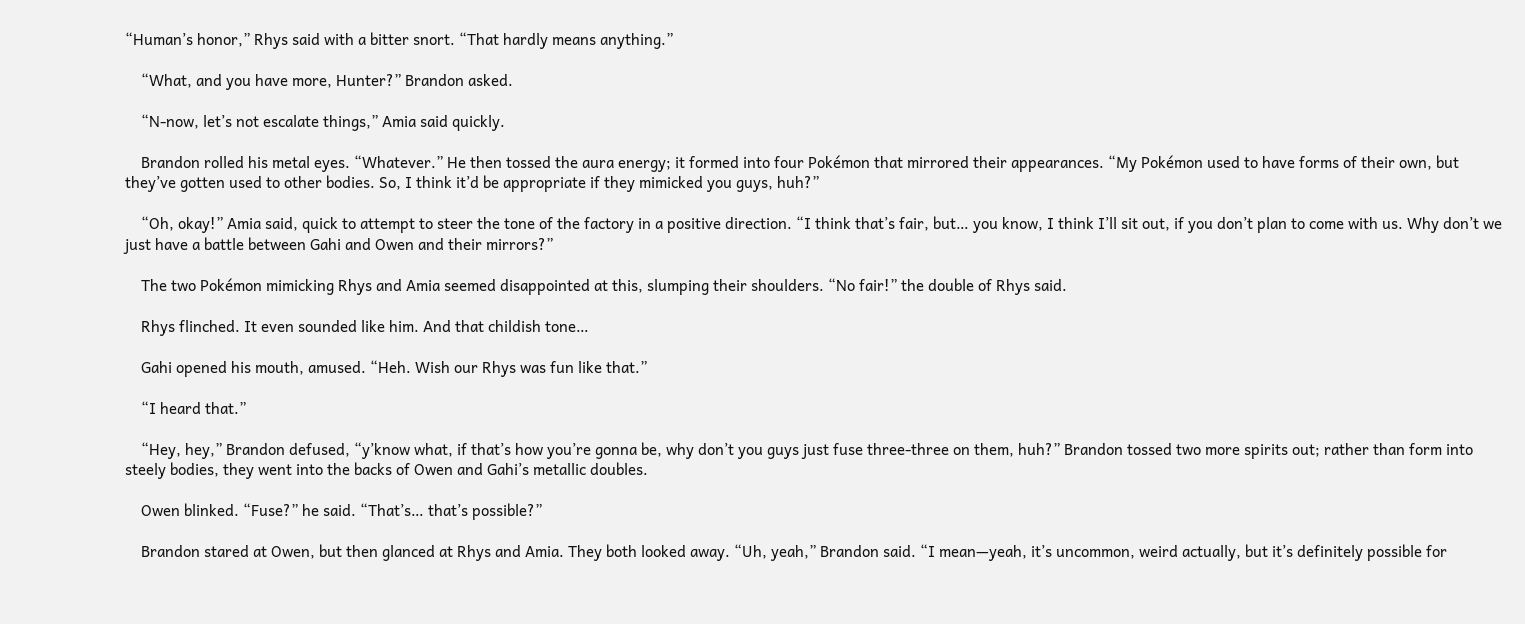“Human’s honor,” Rhys said with a bitter snort. “That hardly means anything.”

    “What, and you have more, Hunter?” Brandon asked.

    “N-now, let’s not escalate things,” Amia said quickly.

    Brandon rolled his metal eyes. “Whatever.” He then tossed the aura energy; it formed into four Pokémon that mirrored their appearances. “My Pokémon used to have forms of their own, but they’ve gotten used to other bodies. So, I think it’d be appropriate if they mimicked you guys, huh?”

    “Oh, okay!” Amia said, quick to attempt to steer the tone of the factory in a positive direction. “I think that’s fair, but… you know, I think I’ll sit out, if you don’t plan to come with us. Why don’t we just have a battle between Gahi and Owen and their mirrors?”

    The two Pokémon mimicking Rhys and Amia seemed disappointed at this, slumping their shoulders. “No fair!” the double of Rhys said.

    Rhys flinched. It even sounded like him. And that childish tone…

    Gahi opened his mouth, amused. “Heh. Wish our Rhys was fun like that.”

    “I heard that.”

    “Hey, hey,” Brandon defused, “y’know what, if that’s how you’re gonna be, why don’t you guys just fuse three-three on them, huh?” Brandon tossed two more spirits out; rather than form into steely bodies, they went into the backs of Owen and Gahi’s metallic doubles.

    Owen blinked. “Fuse?” he said. “That’s… that’s possible?”

    Brandon stared at Owen, but then glanced at Rhys and Amia. They both looked away. “Uh, yeah,” Brandon said. “I mean—yeah, it’s uncommon, weird actually, but it’s definitely possible for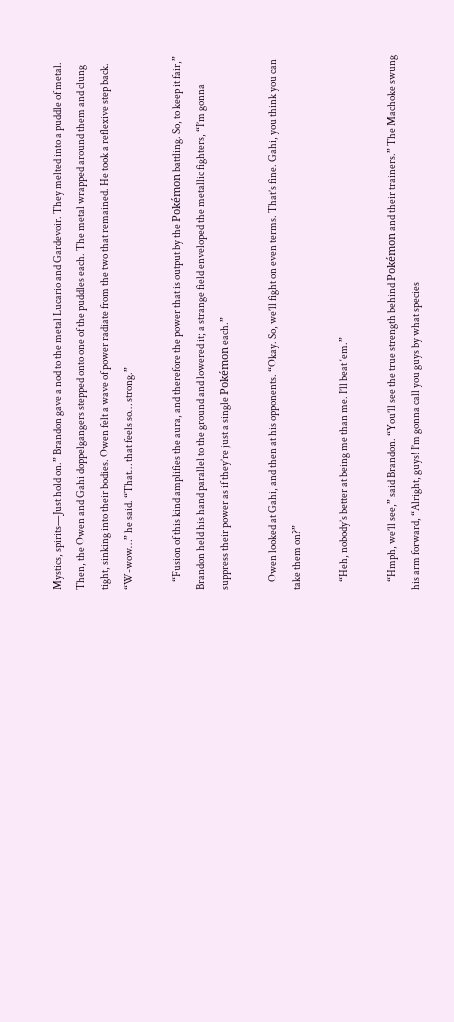Mystics, spirits—Just hold on.” Brandon gave a nod to the metal Lucario and Gardevoir. They melted into a puddle of metal. Then, the Owen and Gahi doppelgangers stepped onto one of the puddles each. The metal wrapped around them and clung tight, sinking into their bodies. Owen felt a wave of power radiate from the two that remained. He took a reflexive step back. “W-wow…” he said. “That… that feels so… strong.”

    “Fusion of this kind amplifies the aura, and therefore the power that is output by the Pokémon battling. So, to keep it fair,” Brandon held his hand parallel to the ground and lowered it; a strange field enveloped the metallic fighters, “I’m gonna suppress their power as if they’re just a single Pokémon each.”

    Owen looked at Gahi, and then at his opponents. “Okay. So, we’ll fight on even terms. That’s fine. Gahi, you think you can take them on?”

    “Heh, nobody’s better at being me than me. I’ll beat ‘em.”

    “Hmph, we’ll see,” said Brandon. “You’ll see the true strength behind Pokémon and their trainers.” The Machoke swung his arm forward, “Alright, guys! I’m gonna call you guys by what species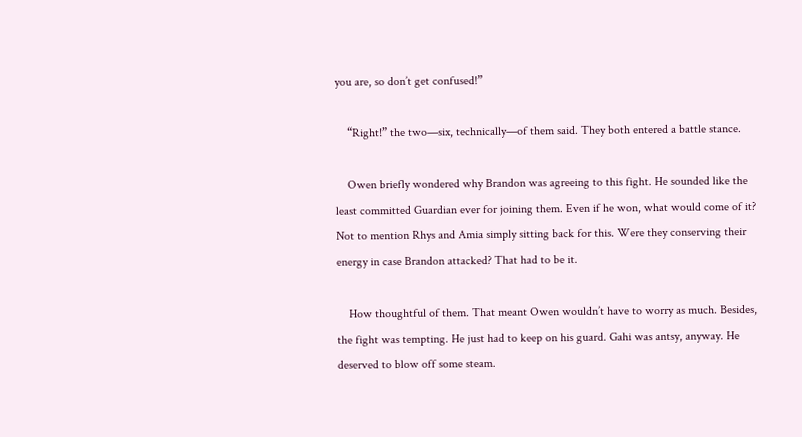you are, so don’t get confused!”

    “Right!” the two—six, technically—of them said. They both entered a battle stance.

    Owen briefly wondered why Brandon was agreeing to this fight. He sounded like the least committed Guardian ever for joining them. Even if he won, what would come of it? Not to mention Rhys and Amia simply sitting back for this. Were they conserving their energy in case Brandon attacked? That had to be it.

    How thoughtful of them. That meant Owen wouldn’t have to worry as much. Besides, the fight was tempting. He just had to keep on his guard. Gahi was antsy, anyway. He deserved to blow off some steam.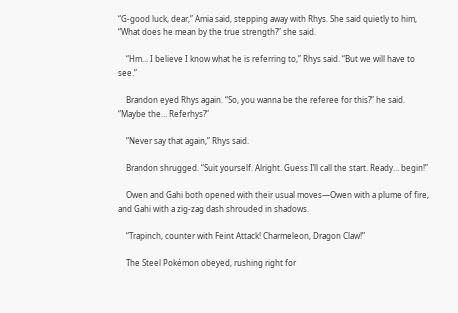“G-good luck, dear,” Amia said, stepping away with Rhys. She said quietly to him, “What does he mean by the true strength?” she said.

    “Hm… I believe I know what he is referring to,” Rhys said. “But we will have to see.”

    Brandon eyed Rhys again. “So, you wanna be the referee for this?” he said. “Maybe the… Referhys?”

    “Never say that again,” Rhys said.

    Brandon shrugged. “Suit yourself. Alright. Guess I’ll call the start. Ready… begin!”

    Owen and Gahi both opened with their usual moves—Owen with a plume of fire, and Gahi with a zig-zag dash shrouded in shadows.

    “Trapinch, counter with Feint Attack! Charmeleon, Dragon Claw!”

    The Steel Pokémon obeyed, rushing right for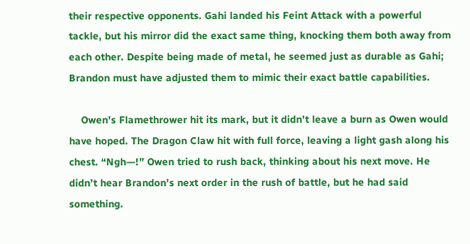their respective opponents. Gahi landed his Feint Attack with a powerful tackle, but his mirror did the exact same thing, knocking them both away from each other. Despite being made of metal, he seemed just as durable as Gahi; Brandon must have adjusted them to mimic their exact battle capabilities.

    Owen’s Flamethrower hit its mark, but it didn’t leave a burn as Owen would have hoped. The Dragon Claw hit with full force, leaving a light gash along his chest. “Ngh—!” Owen tried to rush back, thinking about his next move. He didn’t hear Brandon’s next order in the rush of battle, but he had said something.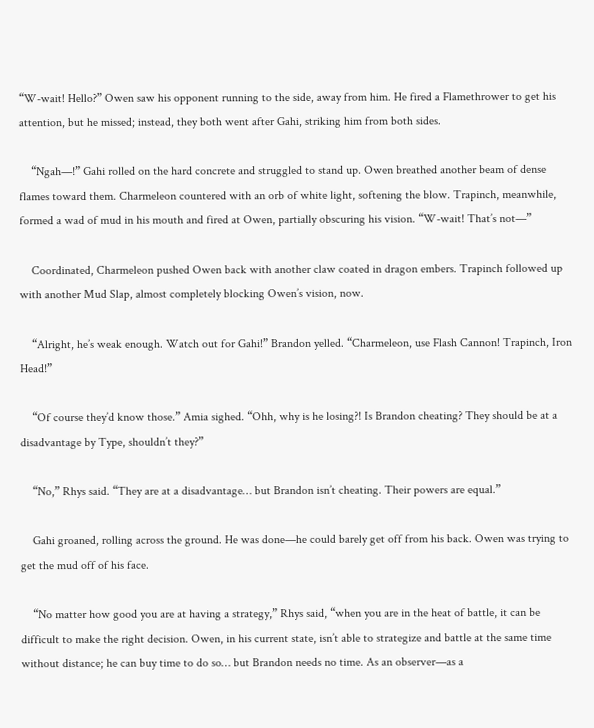“W-wait! Hello?” Owen saw his opponent running to the side, away from him. He fired a Flamethrower to get his attention, but he missed; instead, they both went after Gahi, striking him from both sides.

    “Ngah—!” Gahi rolled on the hard concrete and struggled to stand up. Owen breathed another beam of dense flames toward them. Charmeleon countered with an orb of white light, softening the blow. Trapinch, meanwhile, formed a wad of mud in his mouth and fired at Owen, partially obscuring his vision. “W-wait! That’s not—”

    Coordinated, Charmeleon pushed Owen back with another claw coated in dragon embers. Trapinch followed up with another Mud Slap, almost completely blocking Owen’s vision, now.

    “Alright, he’s weak enough. Watch out for Gahi!” Brandon yelled. “Charmeleon, use Flash Cannon! Trapinch, Iron Head!”

    “Of course they’d know those.” Amia sighed. “Ohh, why is he losing?! Is Brandon cheating? They should be at a disadvantage by Type, shouldn’t they?”

    “No,” Rhys said. “They are at a disadvantage… but Brandon isn’t cheating. Their powers are equal.”

    Gahi groaned, rolling across the ground. He was done—he could barely get off from his back. Owen was trying to get the mud off of his face.

    “No matter how good you are at having a strategy,” Rhys said, “when you are in the heat of battle, it can be difficult to make the right decision. Owen, in his current state, isn’t able to strategize and battle at the same time without distance; he can buy time to do so… but Brandon needs no time. As an observer—as a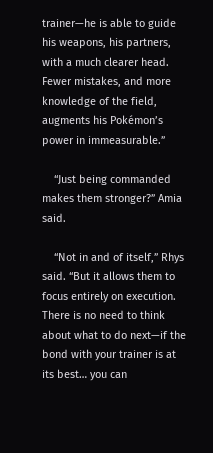trainer—he is able to guide his weapons, his partners, with a much clearer head. Fewer mistakes, and more knowledge of the field, augments his Pokémon’s power in immeasurable.”

    “Just being commanded makes them stronger?” Amia said.

    “Not in and of itself,” Rhys said. “But it allows them to focus entirely on execution. There is no need to think about what to do next—if the bond with your trainer is at its best… you can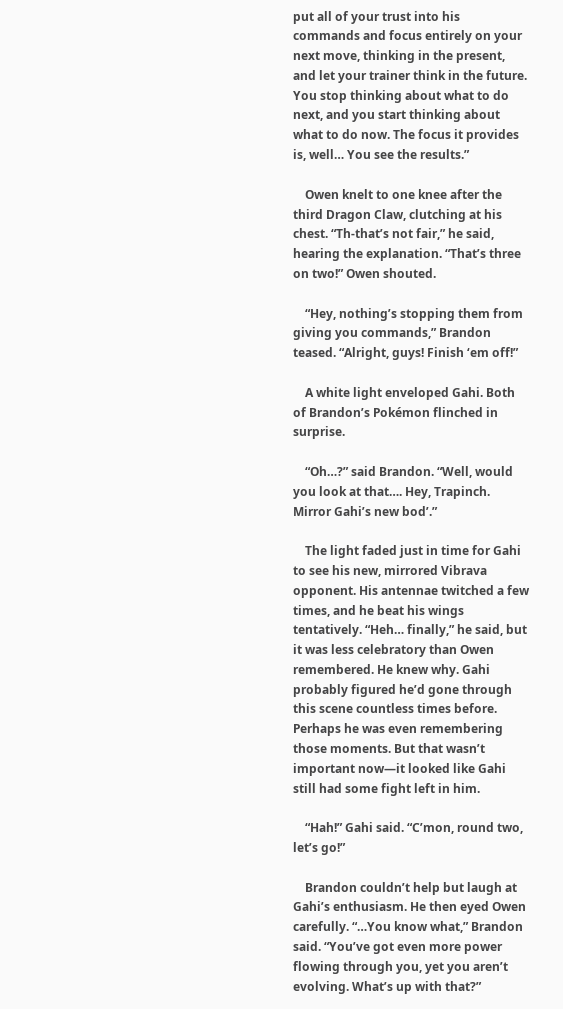put all of your trust into his commands and focus entirely on your next move, thinking in the present, and let your trainer think in the future. You stop thinking about what to do next, and you start thinking about what to do now. The focus it provides is, well… You see the results.”

    Owen knelt to one knee after the third Dragon Claw, clutching at his chest. “Th-that’s not fair,” he said, hearing the explanation. “That’s three on two!” Owen shouted.

    “Hey, nothing’s stopping them from giving you commands,” Brandon teased. “Alright, guys! Finish ‘em off!”

    A white light enveloped Gahi. Both of Brandon’s Pokémon flinched in surprise.

    “Oh…?” said Brandon. “Well, would you look at that…. Hey, Trapinch. Mirror Gahi’s new bod’.”

    The light faded just in time for Gahi to see his new, mirrored Vibrava opponent. His antennae twitched a few times, and he beat his wings tentatively. “Heh… finally,” he said, but it was less celebratory than Owen remembered. He knew why. Gahi probably figured he’d gone through this scene countless times before. Perhaps he was even remembering those moments. But that wasn’t important now—it looked like Gahi still had some fight left in him.

    “Hah!” Gahi said. “C’mon, round two, let’s go!”

    Brandon couldn’t help but laugh at Gahi’s enthusiasm. He then eyed Owen carefully. “…You know what,” Brandon said. “You’ve got even more power flowing through you, yet you aren’t evolving. What’s up with that?”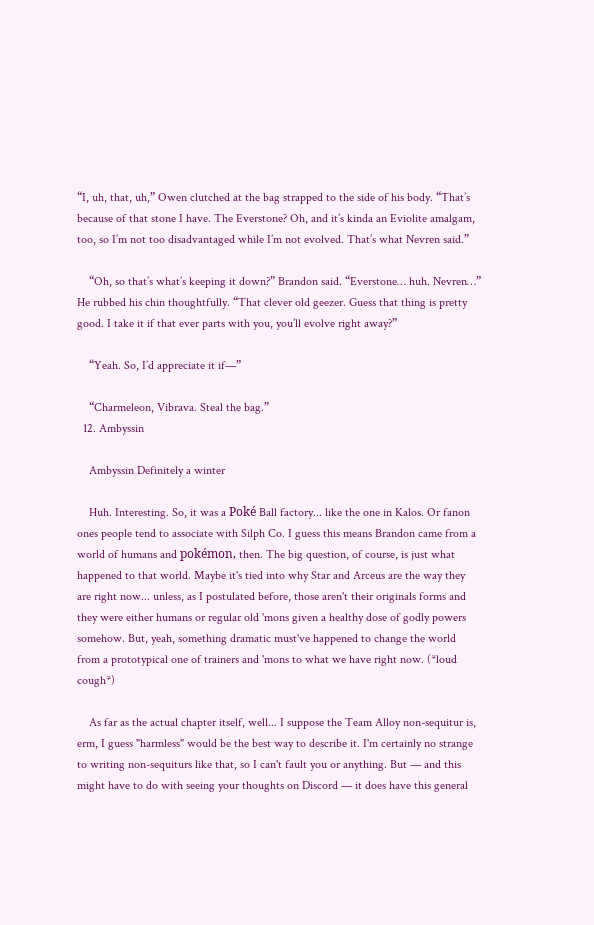“I, uh, that, uh,” Owen clutched at the bag strapped to the side of his body. “That’s because of that stone I have. The Everstone? Oh, and it’s kinda an Eviolite amalgam, too, so I’m not too disadvantaged while I’m not evolved. That’s what Nevren said.”

    “Oh, so that’s what’s keeping it down?” Brandon said. “Everstone… huh. Nevren…” He rubbed his chin thoughtfully. “That clever old geezer. Guess that thing is pretty good. I take it if that ever parts with you, you’ll evolve right away?”

    “Yeah. So, I’d appreciate it if—”

    “Charmeleon, Vibrava. Steal the bag.”
  12. Ambyssin

    Ambyssin Definitely a winter

    Huh. Interesting. So, it was a Poké Ball factory... like the one in Kalos. Or fanon ones people tend to associate with Silph Co. I guess this means Brandon came from a world of humans and pokémon, then. The big question, of course, is just what happened to that world. Maybe it's tied into why Star and Arceus are the way they are right now... unless, as I postulated before, those aren't their originals forms and they were either humans or regular old 'mons given a healthy dose of godly powers somehow. But, yeah, something dramatic must've happened to change the world from a prototypical one of trainers and 'mons to what we have right now. (*loud cough*)

    As far as the actual chapter itself, well... I suppose the Team Alloy non-sequitur is, erm, I guess "harmless" would be the best way to describe it. I'm certainly no strange to writing non-sequiturs like that, so I can't fault you or anything. But — and this might have to do with seeing your thoughts on Discord — it does have this general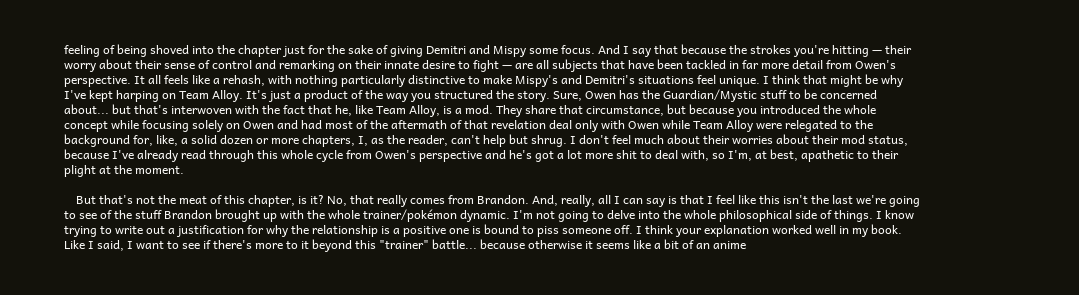feeling of being shoved into the chapter just for the sake of giving Demitri and Mispy some focus. And I say that because the strokes you're hitting — their worry about their sense of control and remarking on their innate desire to fight — are all subjects that have been tackled in far more detail from Owen's perspective. It all feels like a rehash, with nothing particularly distinctive to make Mispy's and Demitri's situations feel unique. I think that might be why I've kept harping on Team Alloy. It's just a product of the way you structured the story. Sure, Owen has the Guardian/Mystic stuff to be concerned about... but that's interwoven with the fact that he, like Team Alloy, is a mod. They share that circumstance, but because you introduced the whole concept while focusing solely on Owen and had most of the aftermath of that revelation deal only with Owen while Team Alloy were relegated to the background for, like, a solid dozen or more chapters, I, as the reader, can't help but shrug. I don't feel much about their worries about their mod status, because I've already read through this whole cycle from Owen's perspective and he's got a lot more shit to deal with, so I'm, at best, apathetic to their plight at the moment.

    But that's not the meat of this chapter, is it? No, that really comes from Brandon. And, really, all I can say is that I feel like this isn't the last we're going to see of the stuff Brandon brought up with the whole trainer/pokémon dynamic. I'm not going to delve into the whole philosophical side of things. I know trying to write out a justification for why the relationship is a positive one is bound to piss someone off. I think your explanation worked well in my book. Like I said, I want to see if there's more to it beyond this "trainer" battle... because otherwise it seems like a bit of an anime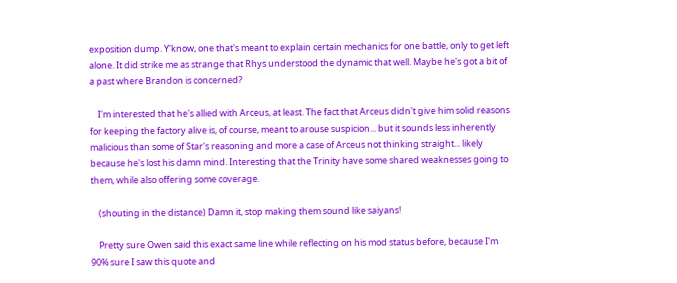exposition dump. Y'know, one that's meant to explain certain mechanics for one battle, only to get left alone. It did strike me as strange that Rhys understood the dynamic that well. Maybe he's got a bit of a past where Brandon is concerned?

    I'm interested that he's allied with Arceus, at least. The fact that Arceus didn't give him solid reasons for keeping the factory alive is, of course, meant to arouse suspicion... but it sounds less inherently malicious than some of Star's reasoning and more a case of Arceus not thinking straight... likely because he's lost his damn mind. Interesting that the Trinity have some shared weaknesses going to them, while also offering some coverage.

    (shouting in the distance) Damn it, stop making them sound like saiyans!

    Pretty sure Owen said this exact same line while reflecting on his mod status before, because I'm 90% sure I saw this quote and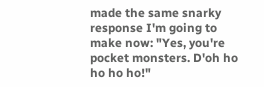made the same snarky response I'm going to make now: "Yes, you're pocket monsters. D'oh ho ho ho ho!"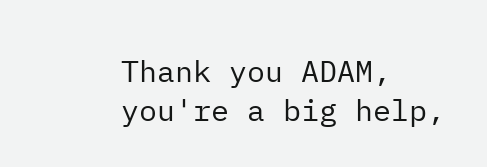Thank you ADAM, you're a big help,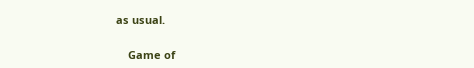as usual.

    Game of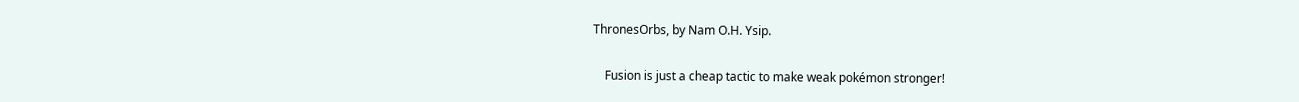ThronesOrbs, by Nam O.H. Ysip.

    Fusion is just a cheap tactic to make weak pokémon stronger!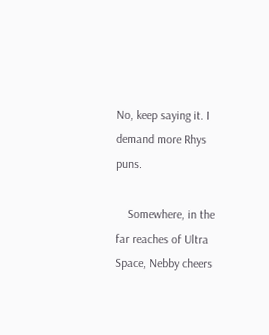No, keep saying it. I demand more Rhys puns.

    Somewhere, in the far reaches of Ultra Space, Nebby cheers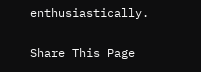enthusiastically.

Share This Page